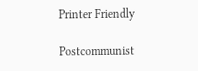Printer Friendly

Postcommunist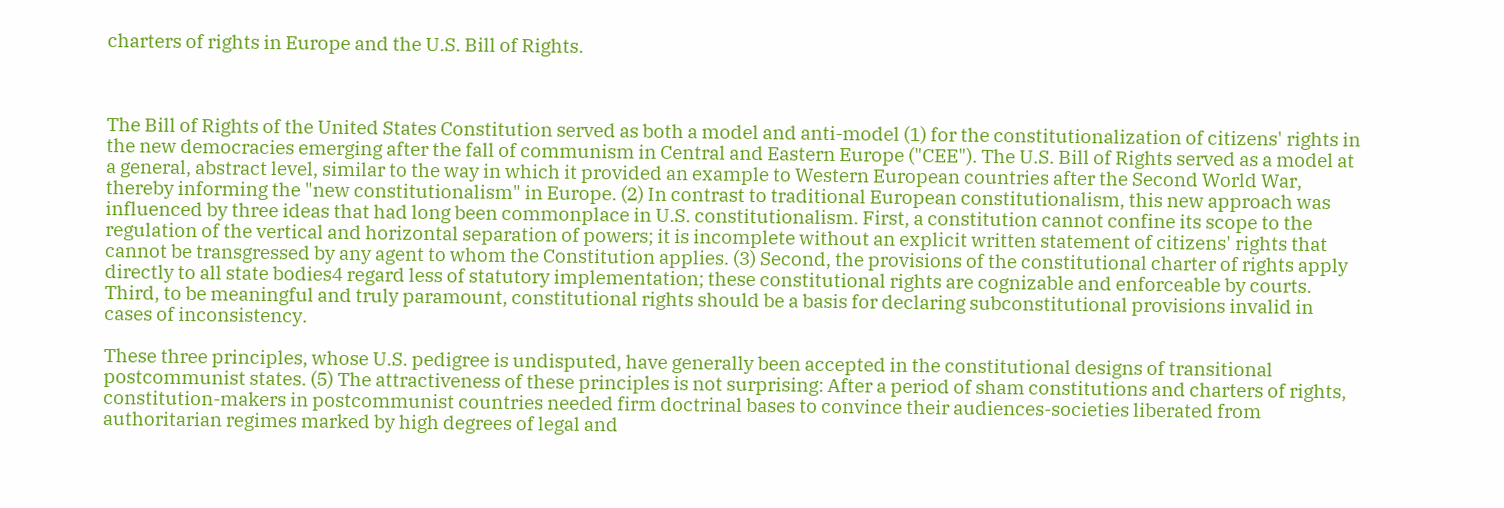charters of rights in Europe and the U.S. Bill of Rights.



The Bill of Rights of the United States Constitution served as both a model and anti-model (1) for the constitutionalization of citizens' rights in the new democracies emerging after the fall of communism in Central and Eastern Europe ("CEE"). The U.S. Bill of Rights served as a model at a general, abstract level, similar to the way in which it provided an example to Western European countries after the Second World War, thereby informing the "new constitutionalism" in Europe. (2) In contrast to traditional European constitutionalism, this new approach was influenced by three ideas that had long been commonplace in U.S. constitutionalism. First, a constitution cannot confine its scope to the regulation of the vertical and horizontal separation of powers; it is incomplete without an explicit written statement of citizens' rights that cannot be transgressed by any agent to whom the Constitution applies. (3) Second, the provisions of the constitutional charter of rights apply directly to all state bodies4 regard less of statutory implementation; these constitutional rights are cognizable and enforceable by courts. Third, to be meaningful and truly paramount, constitutional rights should be a basis for declaring subconstitutional provisions invalid in cases of inconsistency.

These three principles, whose U.S. pedigree is undisputed, have generally been accepted in the constitutional designs of transitional postcommunist states. (5) The attractiveness of these principles is not surprising: After a period of sham constitutions and charters of rights, constitution-makers in postcommunist countries needed firm doctrinal bases to convince their audiences-societies liberated from authoritarian regimes marked by high degrees of legal and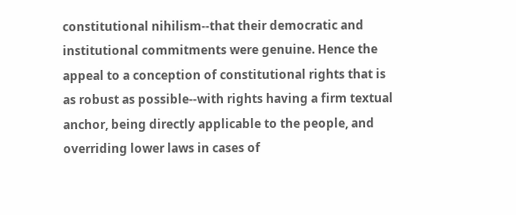constitutional nihilism--that their democratic and institutional commitments were genuine. Hence the appeal to a conception of constitutional rights that is as robust as possible--with rights having a firm textual anchor, being directly applicable to the people, and overriding lower laws in cases of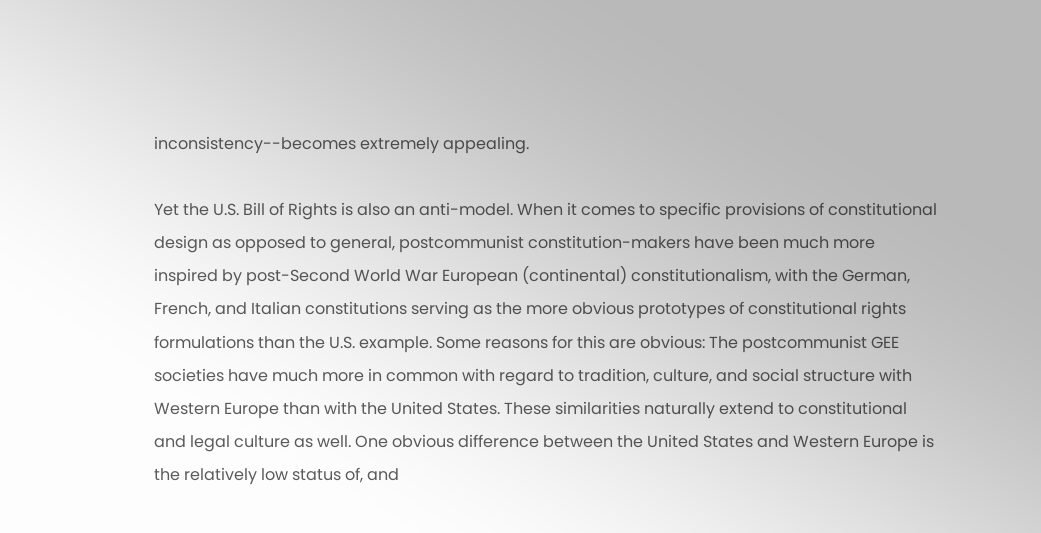inconsistency--becomes extremely appealing.

Yet the U.S. Bill of Rights is also an anti-model. When it comes to specific provisions of constitutional design as opposed to general, postcommunist constitution-makers have been much more inspired by post-Second World War European (continental) constitutionalism, with the German, French, and Italian constitutions serving as the more obvious prototypes of constitutional rights formulations than the U.S. example. Some reasons for this are obvious: The postcommunist GEE societies have much more in common with regard to tradition, culture, and social structure with Western Europe than with the United States. These similarities naturally extend to constitutional and legal culture as well. One obvious difference between the United States and Western Europe is the relatively low status of, and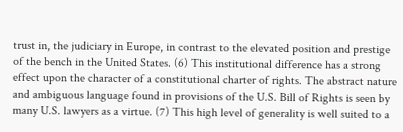trust in, the judiciary in Europe, in contrast to the elevated position and prestige of the bench in the United States. (6) This institutional difference has a strong effect upon the character of a constitutional charter of rights. The abstract nature and ambiguous language found in provisions of the U.S. Bill of Rights is seen by many U.S. lawyers as a virtue. (7) This high level of generality is well suited to a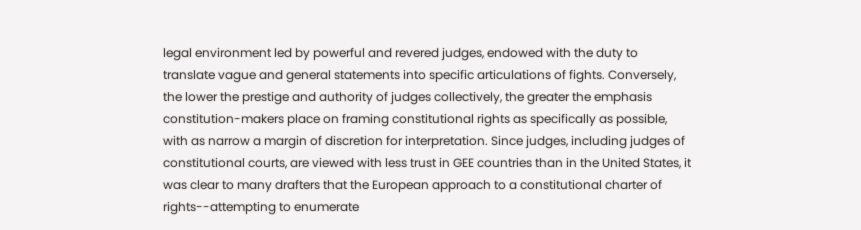legal environment led by powerful and revered judges, endowed with the duty to translate vague and general statements into specific articulations of fights. Conversely, the lower the prestige and authority of judges collectively, the greater the emphasis constitution-makers place on framing constitutional rights as specifically as possible, with as narrow a margin of discretion for interpretation. Since judges, including judges of constitutional courts, are viewed with less trust in GEE countries than in the United States, it was clear to many drafters that the European approach to a constitutional charter of rights--attempting to enumerate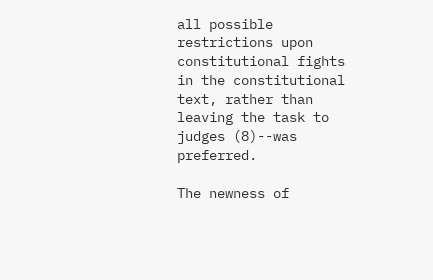all possible restrictions upon constitutional fights in the constitutional text, rather than leaving the task to judges (8)--was preferred.

The newness of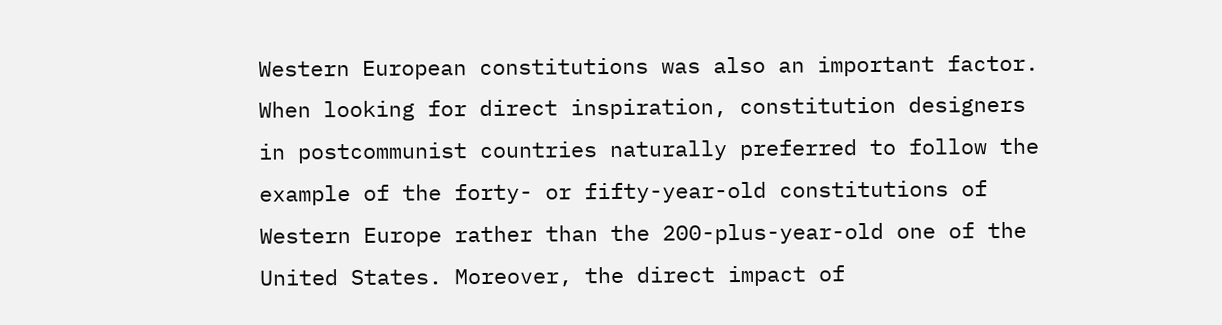Western European constitutions was also an important factor. When looking for direct inspiration, constitution designers in postcommunist countries naturally preferred to follow the example of the forty- or fifty-year-old constitutions of Western Europe rather than the 200-plus-year-old one of the United States. Moreover, the direct impact of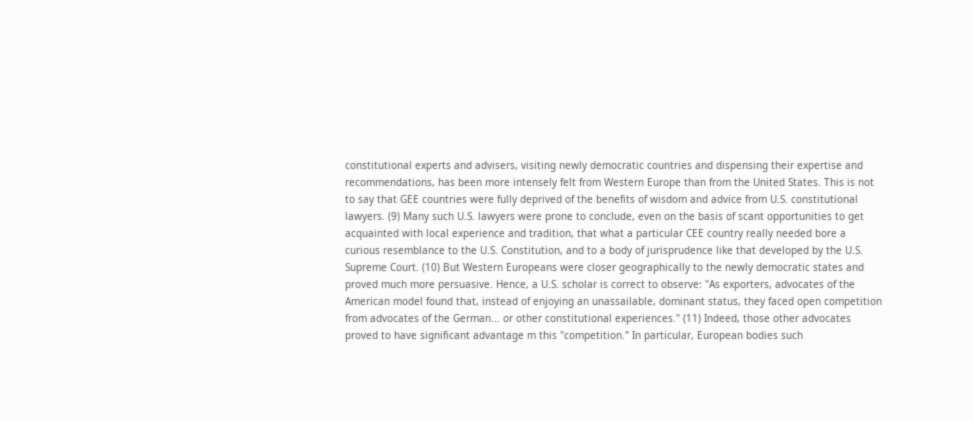constitutional experts and advisers, visiting newly democratic countries and dispensing their expertise and recommendations, has been more intensely felt from Western Europe than from the United States. This is not to say that GEE countries were fully deprived of the benefits of wisdom and advice from U.S. constitutional lawyers. (9) Many such U.S. lawyers were prone to conclude, even on the basis of scant opportunities to get acquainted with local experience and tradition, that what a particular CEE country really needed bore a curious resemblance to the U.S. Constitution, and to a body of jurisprudence like that developed by the U.S. Supreme Court. (10) But Western Europeans were closer geographically to the newly democratic states and proved much more persuasive. Hence, a U.S. scholar is correct to observe: "As exporters, advocates of the American model found that, instead of enjoying an unassailable, dominant status, they faced open competition from advocates of the German... or other constitutional experiences." (11) Indeed, those other advocates proved to have significant advantage m this "competition." In particular, European bodies such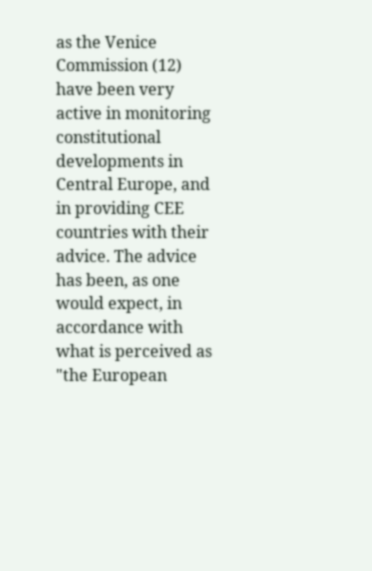as the Venice Commission (12) have been very active in monitoring constitutional developments in Central Europe, and in providing CEE countries with their advice. The advice has been, as one would expect, in accordance with what is perceived as "the European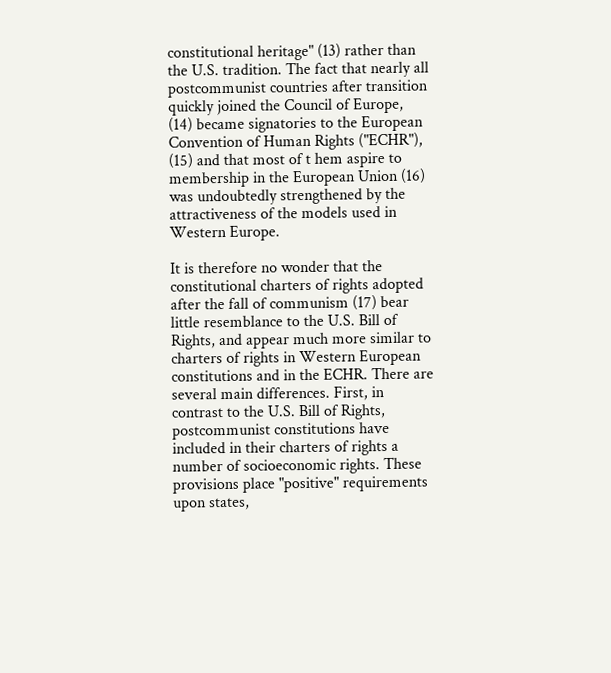constitutional heritage" (13) rather than the U.S. tradition. The fact that nearly all postcommunist countries after transition quickly joined the Council of Europe, (14) became signatories to the European Convention of Human Rights ("ECHR"), (15) and that most of t hem aspire to membership in the European Union (16) was undoubtedly strengthened by the attractiveness of the models used in Western Europe.

It is therefore no wonder that the constitutional charters of rights adopted after the fall of communism (17) bear little resemblance to the U.S. Bill of Rights, and appear much more similar to charters of rights in Western European constitutions and in the ECHR. There are several main differences. First, in contrast to the U.S. Bill of Rights, postcommunist constitutions have included in their charters of rights a number of socioeconomic rights. These provisions place "positive" requirements upon states,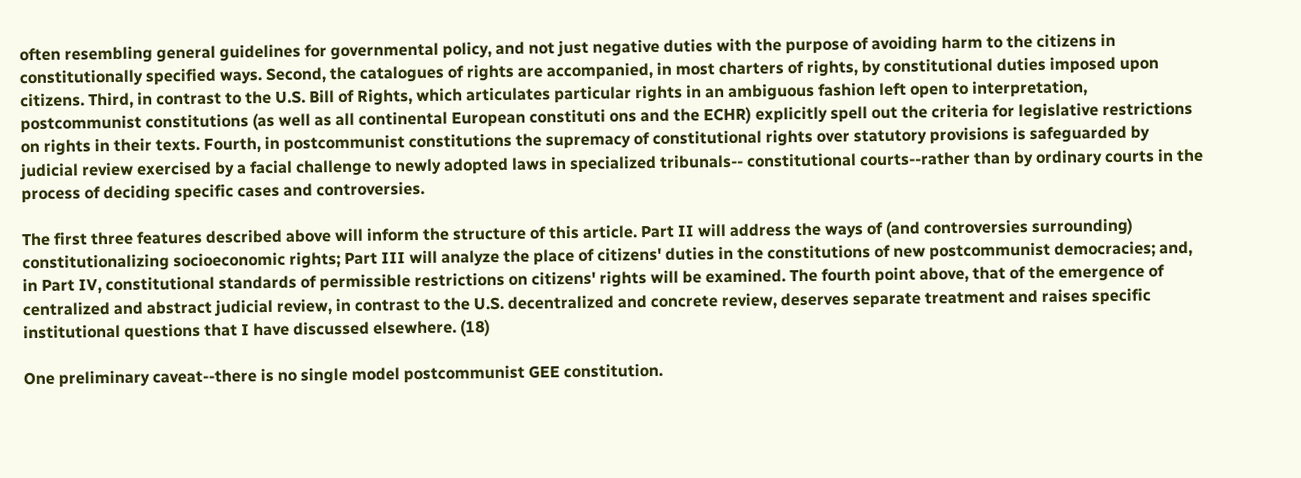often resembling general guidelines for governmental policy, and not just negative duties with the purpose of avoiding harm to the citizens in constitutionally specified ways. Second, the catalogues of rights are accompanied, in most charters of rights, by constitutional duties imposed upon citizens. Third, in contrast to the U.S. Bill of Rights, which articulates particular rights in an ambiguous fashion left open to interpretation, postcommunist constitutions (as well as all continental European constituti ons and the ECHR) explicitly spell out the criteria for legislative restrictions on rights in their texts. Fourth, in postcommunist constitutions the supremacy of constitutional rights over statutory provisions is safeguarded by judicial review exercised by a facial challenge to newly adopted laws in specialized tribunals-- constitutional courts--rather than by ordinary courts in the process of deciding specific cases and controversies.

The first three features described above will inform the structure of this article. Part II will address the ways of (and controversies surrounding) constitutionalizing socioeconomic rights; Part III will analyze the place of citizens' duties in the constitutions of new postcommunist democracies; and, in Part IV, constitutional standards of permissible restrictions on citizens' rights will be examined. The fourth point above, that of the emergence of centralized and abstract judicial review, in contrast to the U.S. decentralized and concrete review, deserves separate treatment and raises specific institutional questions that I have discussed elsewhere. (18)

One preliminary caveat--there is no single model postcommunist GEE constitution.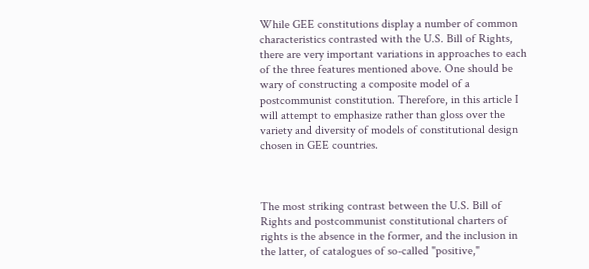While GEE constitutions display a number of common characteristics contrasted with the U.S. Bill of Rights, there are very important variations in approaches to each of the three features mentioned above. One should be wary of constructing a composite model of a postcommunist constitution. Therefore, in this article I will attempt to emphasize rather than gloss over the variety and diversity of models of constitutional design chosen in GEE countries.



The most striking contrast between the U.S. Bill of Rights and postcommunist constitutional charters of rights is the absence in the former, and the inclusion in the latter, of catalogues of so-called "positive,"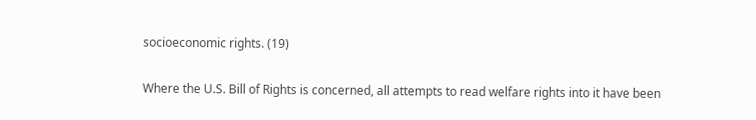socioeconomic rights. (19)

Where the U.S. Bill of Rights is concerned, all attempts to read welfare rights into it have been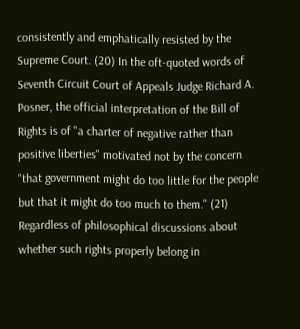consistently and emphatically resisted by the Supreme Court. (20) In the oft-quoted words of Seventh Circuit Court of Appeals Judge Richard A. Posner, the official interpretation of the Bill of Rights is of "a charter of negative rather than positive liberties" motivated not by the concern "that government might do too little for the people but that it might do too much to them." (21) Regardless of philosophical discussions about whether such rights properly belong in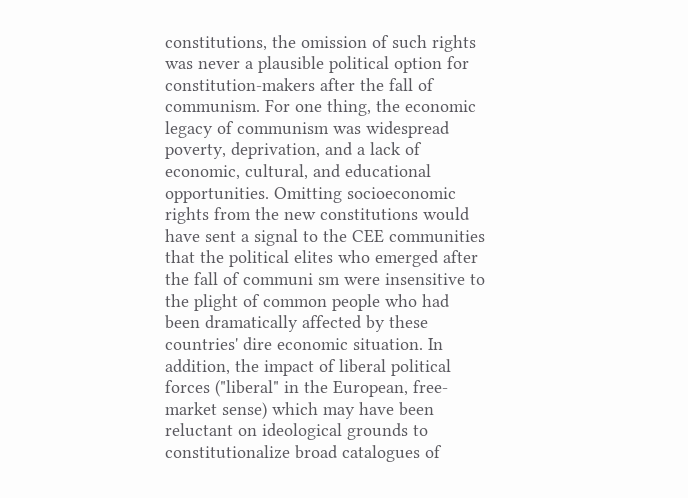constitutions, the omission of such rights was never a plausible political option for constitution-makers after the fall of communism. For one thing, the economic legacy of communism was widespread poverty, deprivation, and a lack of economic, cultural, and educational opportunities. Omitting socioeconomic rights from the new constitutions would have sent a signal to the CEE communities that the political elites who emerged after the fall of communi sm were insensitive to the plight of common people who had been dramatically affected by these countries' dire economic situation. In addition, the impact of liberal political forces ("liberal" in the European, free-market sense) which may have been reluctant on ideological grounds to constitutionalize broad catalogues of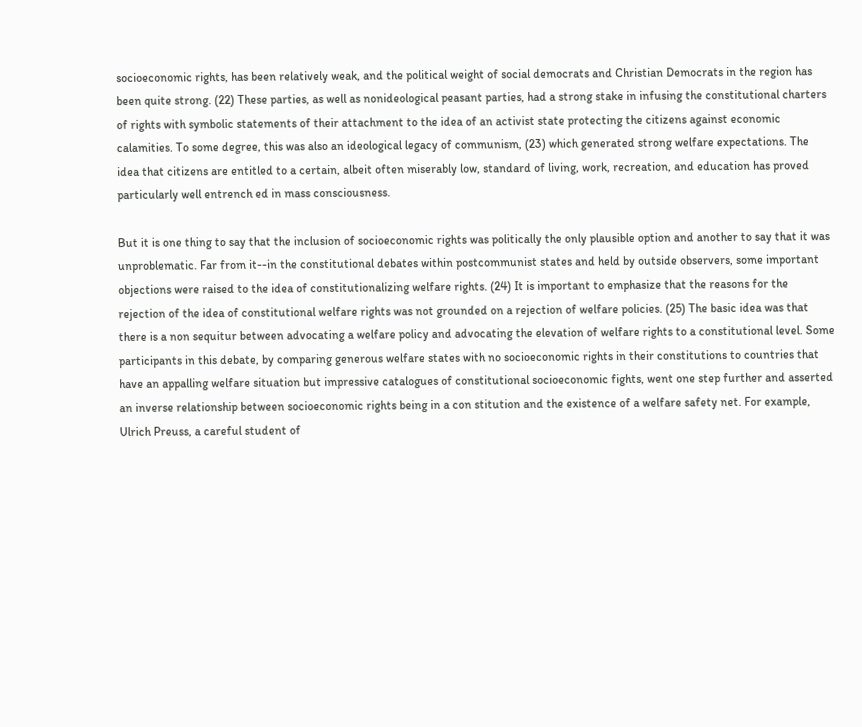socioeconomic rights, has been relatively weak, and the political weight of social democrats and Christian Democrats in the region has been quite strong. (22) These parties, as well as nonideological peasant parties, had a strong stake in infusing the constitutional charters of rights with symbolic statements of their attachment to the idea of an activist state protecting the citizens against economic calamities. To some degree, this was also an ideological legacy of communism, (23) which generated strong welfare expectations. The idea that citizens are entitled to a certain, albeit often miserably low, standard of living, work, recreation, and education has proved particularly well entrench ed in mass consciousness.

But it is one thing to say that the inclusion of socioeconomic rights was politically the only plausible option and another to say that it was unproblematic. Far from it--in the constitutional debates within postcommunist states and held by outside observers, some important objections were raised to the idea of constitutionalizing welfare rights. (24) It is important to emphasize that the reasons for the rejection of the idea of constitutional welfare rights was not grounded on a rejection of welfare policies. (25) The basic idea was that there is a non sequitur between advocating a welfare policy and advocating the elevation of welfare rights to a constitutional level. Some participants in this debate, by comparing generous welfare states with no socioeconomic rights in their constitutions to countries that have an appalling welfare situation but impressive catalogues of constitutional socioeconomic fights, went one step further and asserted an inverse relationship between socioeconomic rights being in a con stitution and the existence of a welfare safety net. For example, Ulrich Preuss, a careful student of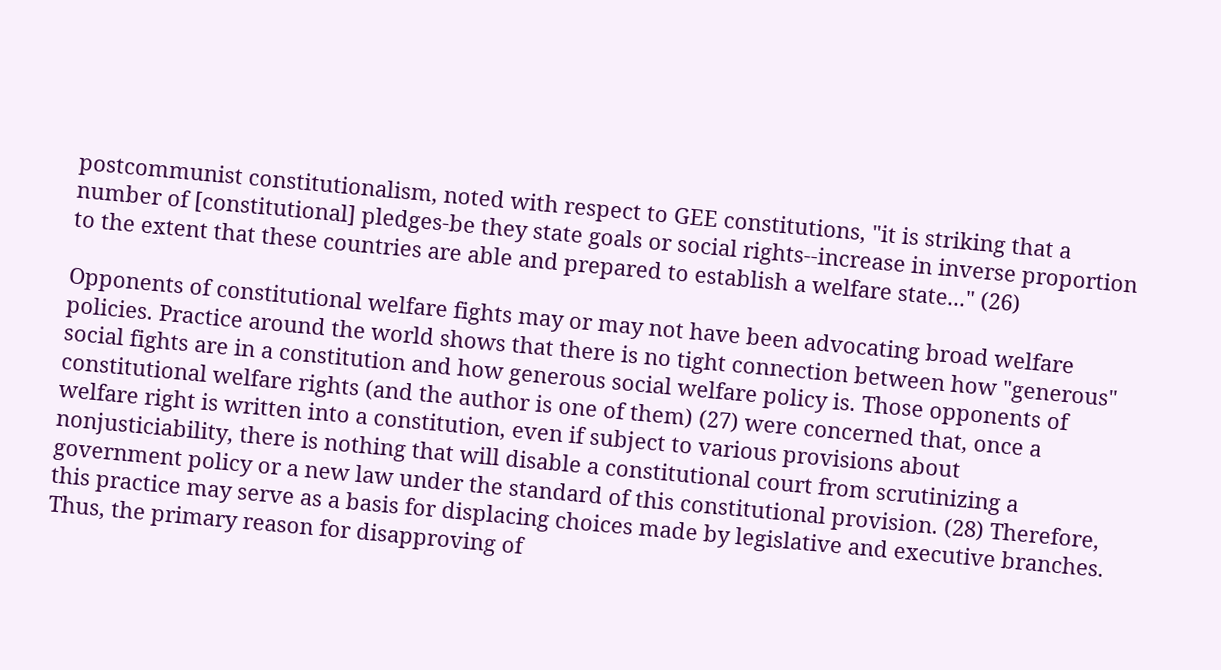postcommunist constitutionalism, noted with respect to GEE constitutions, "it is striking that a number of [constitutional] pledges-be they state goals or social rights--increase in inverse proportion to the extent that these countries are able and prepared to establish a welfare state..." (26)

Opponents of constitutional welfare fights may or may not have been advocating broad welfare policies. Practice around the world shows that there is no tight connection between how "generous" social fights are in a constitution and how generous social welfare policy is. Those opponents of constitutional welfare rights (and the author is one of them) (27) were concerned that, once a welfare right is written into a constitution, even if subject to various provisions about nonjusticiability, there is nothing that will disable a constitutional court from scrutinizing a government policy or a new law under the standard of this constitutional provision. (28) Therefore, this practice may serve as a basis for displacing choices made by legislative and executive branches. Thus, the primary reason for disapproving of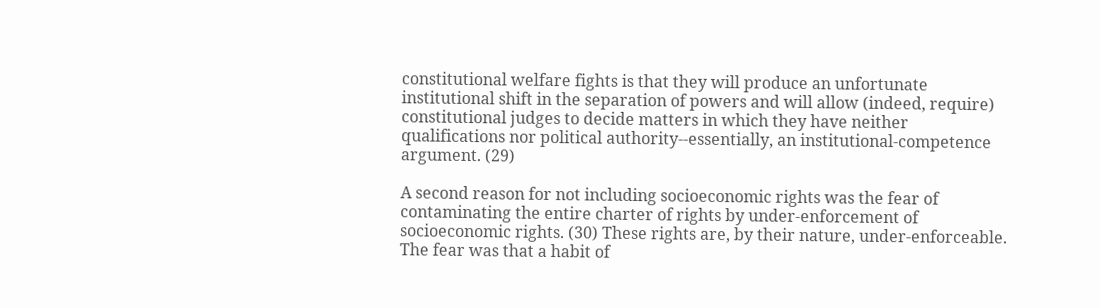constitutional welfare fights is that they will produce an unfortunate institutional shift in the separation of powers and will allow (indeed, require) constitutional judges to decide matters in which they have neither qualifications nor political authority--essentially, an institutional-competence argument. (29)

A second reason for not including socioeconomic rights was the fear of contaminating the entire charter of rights by under-enforcement of socioeconomic rights. (30) These rights are, by their nature, under-enforceable. The fear was that a habit of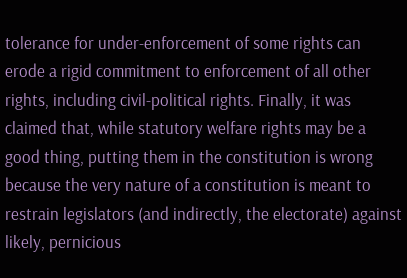tolerance for under-enforcement of some rights can erode a rigid commitment to enforcement of all other rights, including civil-political rights. Finally, it was claimed that, while statutory welfare rights may be a good thing, putting them in the constitution is wrong because the very nature of a constitution is meant to restrain legislators (and indirectly, the electorate) against likely, pernicious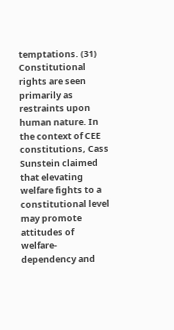temptations. (31) Constitutional rights are seen primarily as restraints upon human nature. In the context of CEE constitutions, Cass Sunstein claimed that elevating welfare fights to a constitutional level may promote attitudes of welfare-dependency and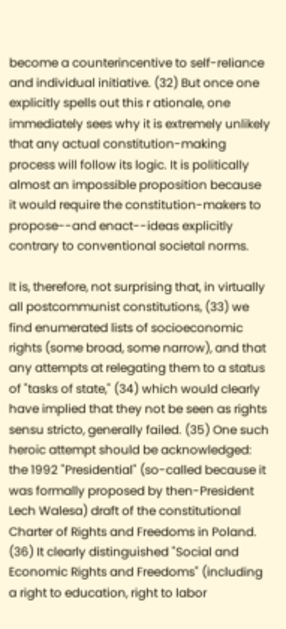become a counterincentive to self-reliance and individual initiative. (32) But once one explicitly spells out this r ationale, one immediately sees why it is extremely unlikely that any actual constitution-making process will follow its logic. It is politically almost an impossible proposition because it would require the constitution-makers to propose--and enact--ideas explicitly contrary to conventional societal norms.

It is, therefore, not surprising that, in virtually all postcommunist constitutions, (33) we find enumerated lists of socioeconomic rights (some broad, some narrow), and that any attempts at relegating them to a status of "tasks of state," (34) which would clearly have implied that they not be seen as rights sensu stricto, generally failed. (35) One such heroic attempt should be acknowledged: the 1992 "Presidential" (so-called because it was formally proposed by then-President Lech Walesa) draft of the constitutional Charter of Rights and Freedoms in Poland. (36) It clearly distinguished "Social and Economic Rights and Freedoms" (including a right to education, right to labor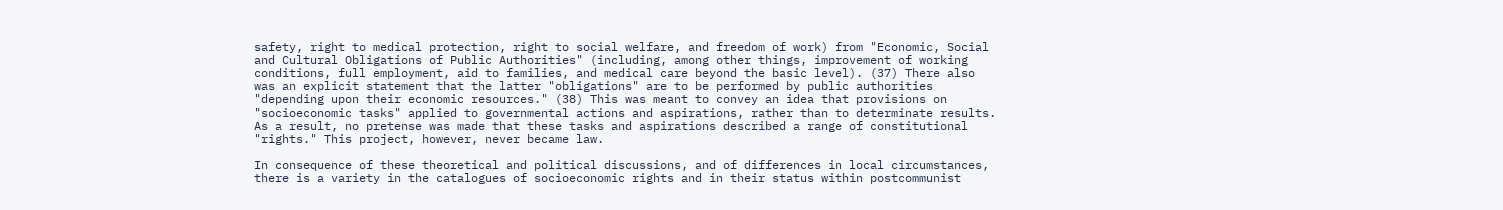safety, right to medical protection, right to social welfare, and freedom of work) from "Economic, Social and Cultural Obligations of Public Authorities" (including, among other things, improvement of working conditions, full employment, aid to families, and medical care beyond the basic level). (37) There also was an explicit statement that the latter "obligations" are to be performed by public authorities "depending upon their economic resources." (38) This was meant to convey an idea that provisions on "socioeconomic tasks" applied to governmental actions and aspirations, rather than to determinate results. As a result, no pretense was made that these tasks and aspirations described a range of constitutional "rights." This project, however, never became law.

In consequence of these theoretical and political discussions, and of differences in local circumstances, there is a variety in the catalogues of socioeconomic rights and in their status within postcommunist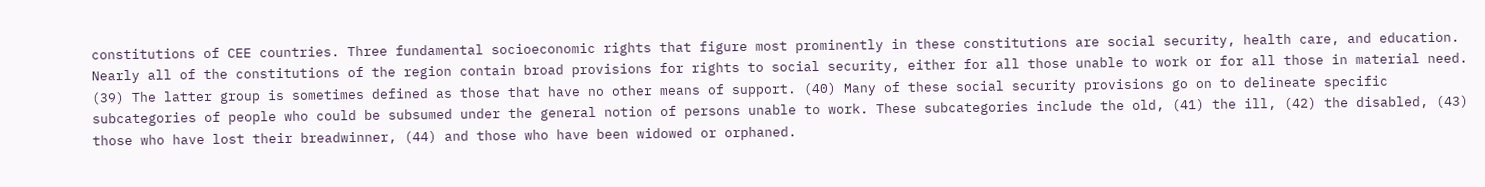constitutions of CEE countries. Three fundamental socioeconomic rights that figure most prominently in these constitutions are social security, health care, and education. Nearly all of the constitutions of the region contain broad provisions for rights to social security, either for all those unable to work or for all those in material need. (39) The latter group is sometimes defined as those that have no other means of support. (40) Many of these social security provisions go on to delineate specific subcategories of people who could be subsumed under the general notion of persons unable to work. These subcategories include the old, (41) the ill, (42) the disabled, (43) those who have lost their breadwinner, (44) and those who have been widowed or orphaned.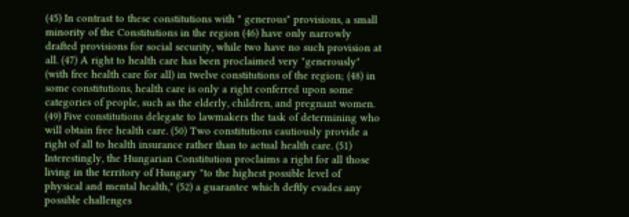(45) In contrast to these constitutions with " generous" provisions, a small minority of the Constitutions in the region (46) have only narrowly drafted provisions for social security, while two have no such provision at all. (47) A right to health care has been proclaimed very "generously" (with free health care for all) in twelve constitutions of the region; (48) in some constitutions, health care is only a right conferred upon some categories of people, such as the elderly, children, and pregnant women. (49) Five constitutions delegate to lawmakers the task of determining who will obtain free health care. (50) Two constitutions cautiously provide a right of all to health insurance rather than to actual health care. (51) Interestingly, the Hungarian Constitution proclaims a right for all those living in the territory of Hungary "to the highest possible level of physical and mental health," (52) a guarantee which deftly evades any possible challenges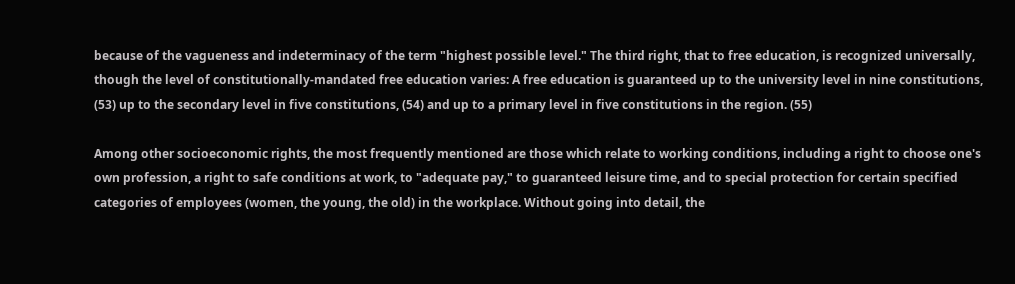because of the vagueness and indeterminacy of the term "highest possible level." The third right, that to free education, is recognized universally, though the level of constitutionally-mandated free education varies: A free education is guaranteed up to the university level in nine constitutions, (53) up to the secondary level in five constitutions, (54) and up to a primary level in five constitutions in the region. (55)

Among other socioeconomic rights, the most frequently mentioned are those which relate to working conditions, including a right to choose one's own profession, a right to safe conditions at work, to "adequate pay," to guaranteed leisure time, and to special protection for certain specified categories of employees (women, the young, the old) in the workplace. Without going into detail, the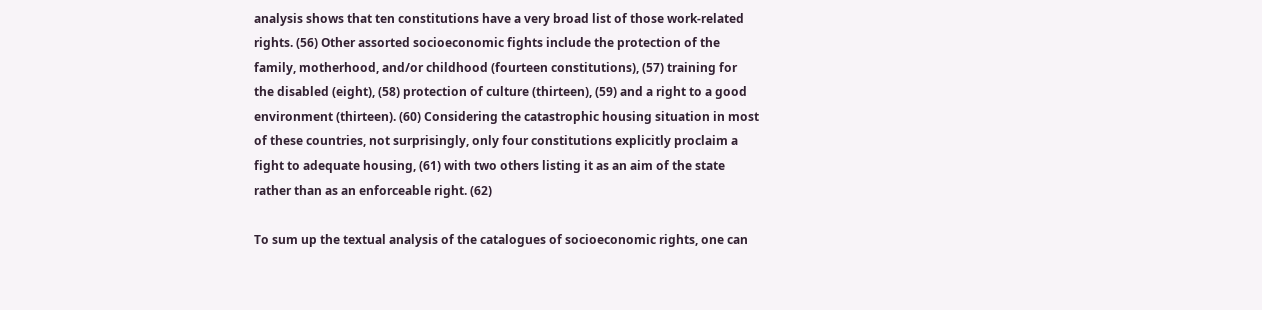analysis shows that ten constitutions have a very broad list of those work-related rights. (56) Other assorted socioeconomic fights include the protection of the family, motherhood, and/or childhood (fourteen constitutions), (57) training for the disabled (eight), (58) protection of culture (thirteen), (59) and a right to a good environment (thirteen). (60) Considering the catastrophic housing situation in most of these countries, not surprisingly, only four constitutions explicitly proclaim a fight to adequate housing, (61) with two others listing it as an aim of the state rather than as an enforceable right. (62)

To sum up the textual analysis of the catalogues of socioeconomic rights, one can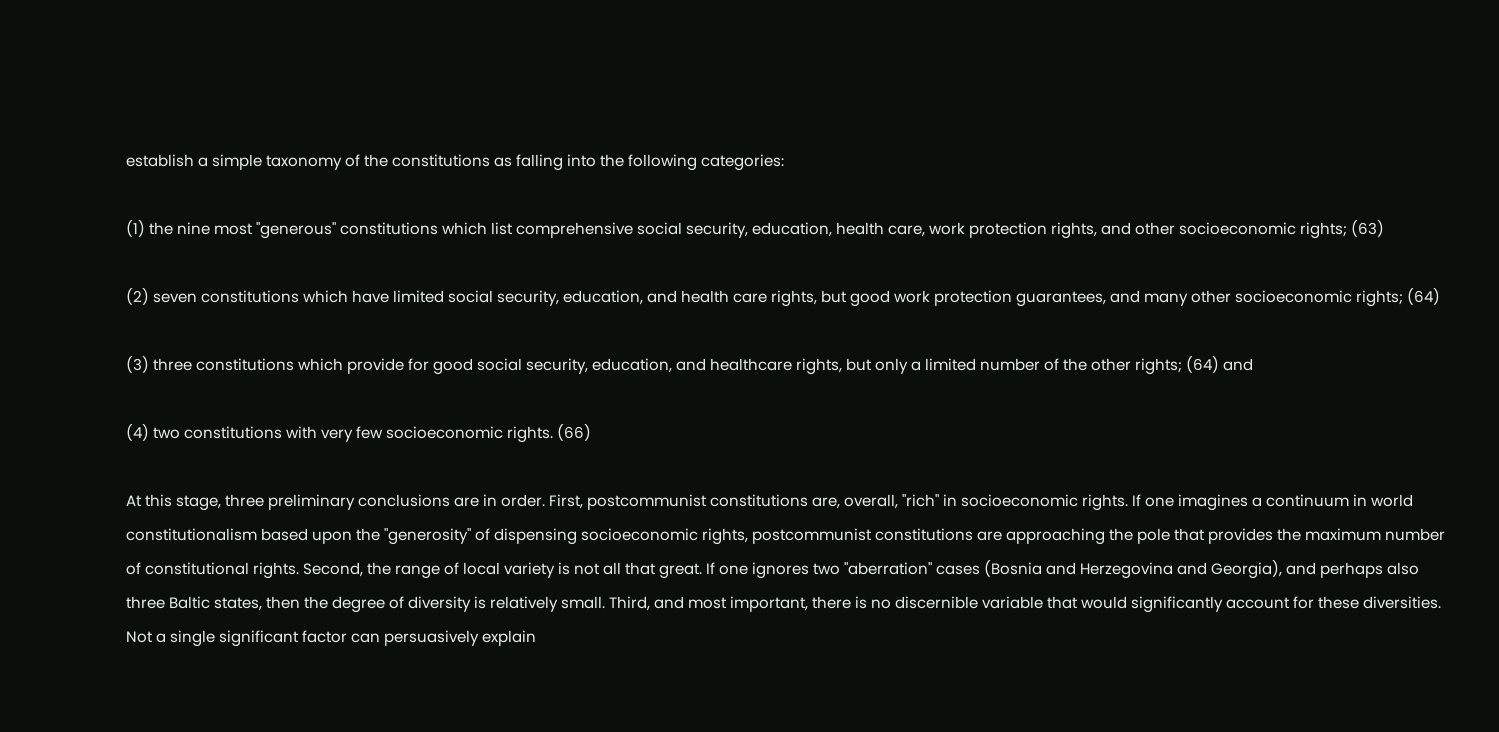establish a simple taxonomy of the constitutions as falling into the following categories:

(1) the nine most "generous" constitutions which list comprehensive social security, education, health care, work protection rights, and other socioeconomic rights; (63)

(2) seven constitutions which have limited social security, education, and health care rights, but good work protection guarantees, and many other socioeconomic rights; (64)

(3) three constitutions which provide for good social security, education, and healthcare rights, but only a limited number of the other rights; (64) and

(4) two constitutions with very few socioeconomic rights. (66)

At this stage, three preliminary conclusions are in order. First, postcommunist constitutions are, overall, "rich" in socioeconomic rights. If one imagines a continuum in world constitutionalism based upon the "generosity" of dispensing socioeconomic rights, postcommunist constitutions are approaching the pole that provides the maximum number of constitutional rights. Second, the range of local variety is not all that great. If one ignores two "aberration" cases (Bosnia and Herzegovina and Georgia), and perhaps also three Baltic states, then the degree of diversity is relatively small. Third, and most important, there is no discernible variable that would significantly account for these diversities. Not a single significant factor can persuasively explain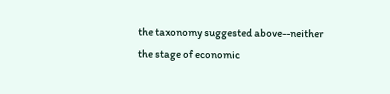the taxonomy suggested above--neither the stage of economic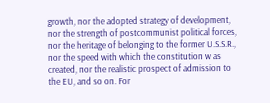growth, nor the adopted strategy of development, nor the strength of postcommunist political forces, nor the heritage of belonging to the former U.S.S.R., nor the speed with which the constitution w as created, nor the realistic prospect of admission to the EU, and so on. For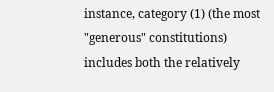instance, category (1) (the most "generous" constitutions) includes both the relatively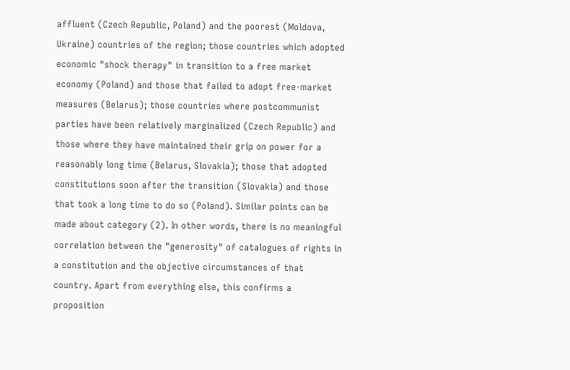affluent (Czech Republic, Poland) and the poorest (Moldova, Ukraine) countries of the region; those countries which adopted economic "shock therapy" in transition to a free market economy (Poland) and those that failed to adopt free-market measures (Belarus); those countries where postcommunist parties have been relatively marginalized (Czech Republic) and those where they have maintained their grip on power for a reasonably long time (Belarus, Slovakia); those that adopted constitutions soon after the transition (Slovakia) and those that took a long time to do so (Poland). Similar points can be made about category (2). In other words, there is no meaningful correlation between the "generosity" of catalogues of rights in a constitution and the objective circumstances of that country. Apart from everything else, this confirms a proposition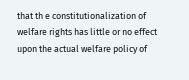that th e constitutionalization of welfare rights has little or no effect upon the actual welfare policy of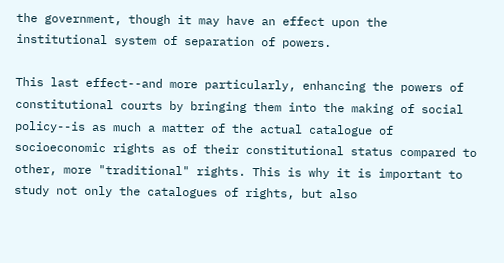the government, though it may have an effect upon the institutional system of separation of powers.

This last effect--and more particularly, enhancing the powers of constitutional courts by bringing them into the making of social policy--is as much a matter of the actual catalogue of socioeconomic rights as of their constitutional status compared to other, more "traditional" rights. This is why it is important to study not only the catalogues of rights, but also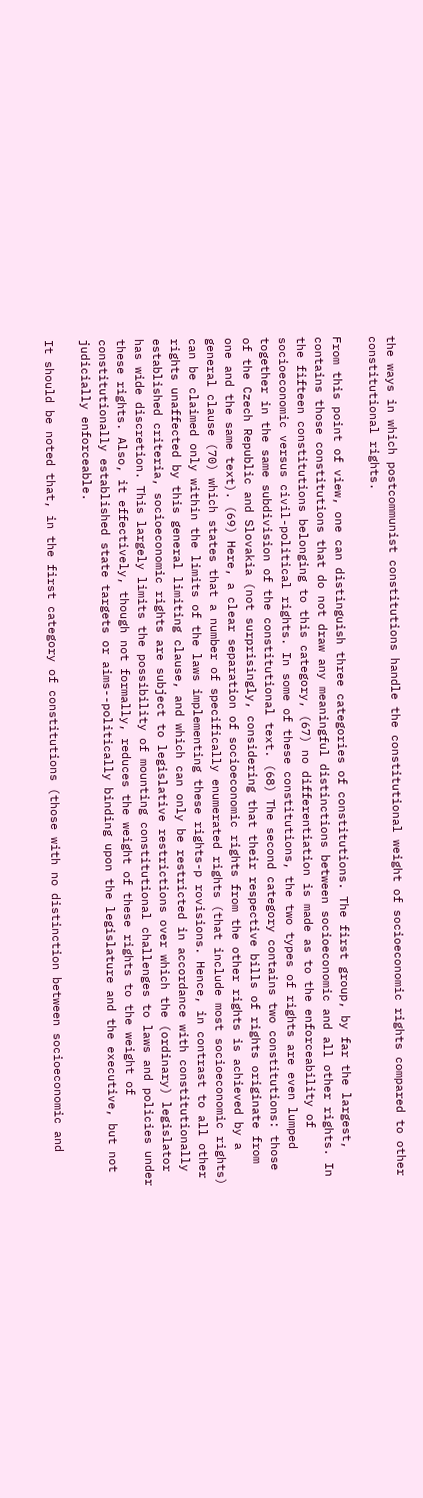the ways in which postcommunist constitutions handle the constitutional weight of socioeconomic rights compared to other constitutional rights.

From this point of view, one can distinguish three categories of constitutions. The first group, by far the largest, contains those constitutions that do not draw any meaningful distinctions between socioeconomic and all other rights. In the fifteen constitutions belonging to this category, (67) no differentiation is made as to the enforceability of socioeconomic versus civil-political rights. In some of these constitutions, the two types of rights are even lumped together in the same subdivision of the constitutional text. (68) The second category contains two constitutions: those of the Czech Republic and Slovakia (not surprisingly, considering that their respective bills of rights originate from one and the same text). (69) Here, a clear separation of socioeconomic rights from the other rights is achieved by a general clause (70) which states that a number of specifically enumerated rights (that include most socioeconomic rights) can be claimed only within the limits of the laws implementing these rights-p rovisions. Hence, in contrast to all other rights unaffected by this general limiting clause, and which can only be restricted in accordance with constitutionally established criteria, socioeconomic rights are subject to legislative restrictions over which the (ordinary) legislator has wide discretion. This largely limits the possibility of mounting constitutional challenges to laws and policies under these rights. Also, it effectively, though not formally, reduces the weight of these rights to the weight of constitutionally established state targets or aims--politically binding upon the legislature and the executive, but not judicially enforceable.

It should be noted that, in the first category of constitutions (those with no distinction between socioeconomic and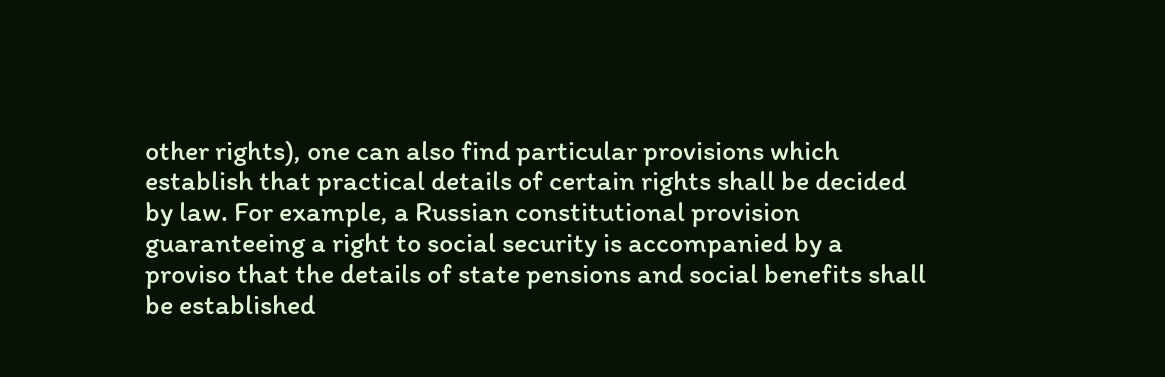other rights), one can also find particular provisions which establish that practical details of certain rights shall be decided by law. For example, a Russian constitutional provision guaranteeing a right to social security is accompanied by a proviso that the details of state pensions and social benefits shall be established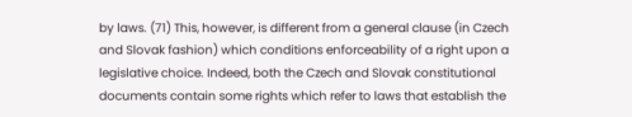by laws. (71) This, however, is different from a general clause (in Czech and Slovak fashion) which conditions enforceability of a right upon a legislative choice. Indeed, both the Czech and Slovak constitutional documents contain some rights which refer to laws that establish the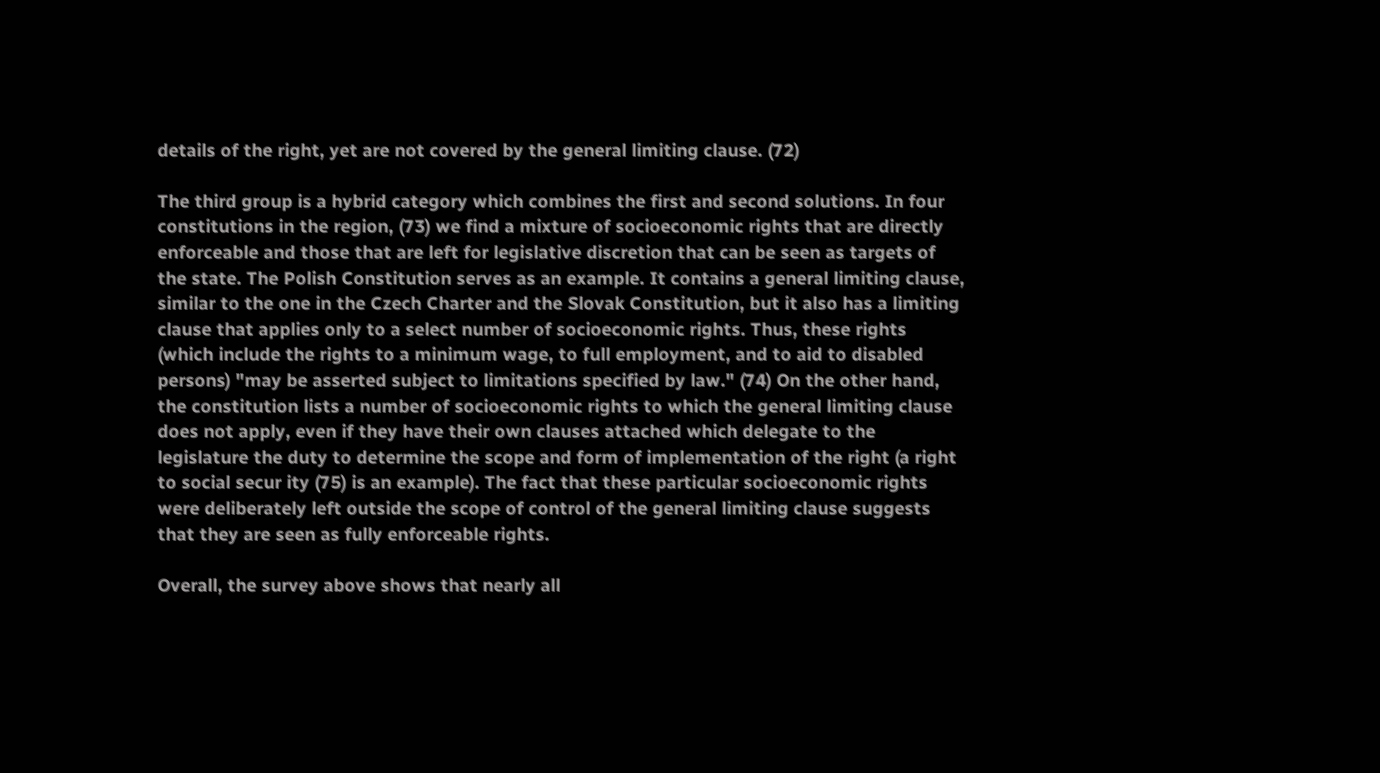details of the right, yet are not covered by the general limiting clause. (72)

The third group is a hybrid category which combines the first and second solutions. In four constitutions in the region, (73) we find a mixture of socioeconomic rights that are directly enforceable and those that are left for legislative discretion that can be seen as targets of the state. The Polish Constitution serves as an example. It contains a general limiting clause, similar to the one in the Czech Charter and the Slovak Constitution, but it also has a limiting clause that applies only to a select number of socioeconomic rights. Thus, these rights (which include the rights to a minimum wage, to full employment, and to aid to disabled persons) "may be asserted subject to limitations specified by law." (74) On the other hand, the constitution lists a number of socioeconomic rights to which the general limiting clause does not apply, even if they have their own clauses attached which delegate to the legislature the duty to determine the scope and form of implementation of the right (a right to social secur ity (75) is an example). The fact that these particular socioeconomic rights were deliberately left outside the scope of control of the general limiting clause suggests that they are seen as fully enforceable rights.

Overall, the survey above shows that nearly all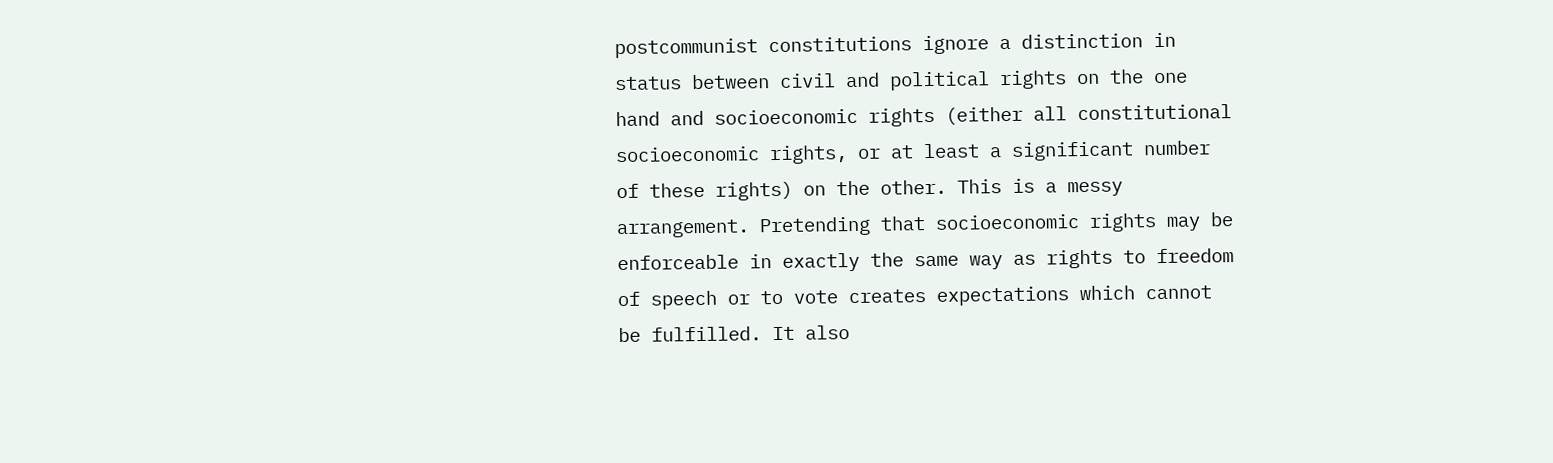postcommunist constitutions ignore a distinction in status between civil and political rights on the one hand and socioeconomic rights (either all constitutional socioeconomic rights, or at least a significant number of these rights) on the other. This is a messy arrangement. Pretending that socioeconomic rights may be enforceable in exactly the same way as rights to freedom of speech or to vote creates expectations which cannot be fulfilled. It also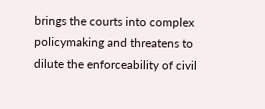brings the courts into complex policymaking and threatens to dilute the enforceability of civil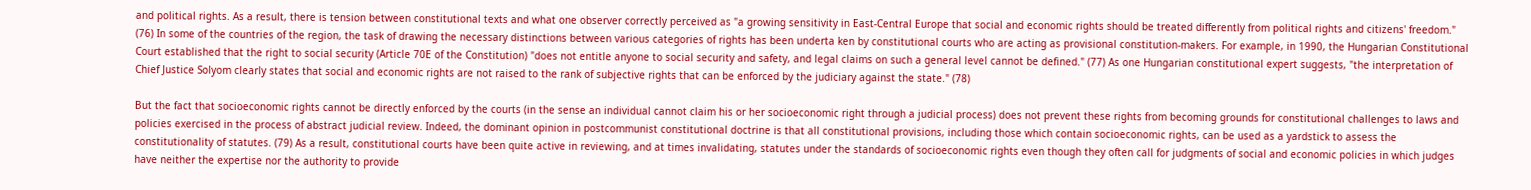and political rights. As a result, there is tension between constitutional texts and what one observer correctly perceived as "a growing sensitivity in East-Central Europe that social and economic rights should be treated differently from political rights and citizens' freedom." (76) In some of the countries of the region, the task of drawing the necessary distinctions between various categories of rights has been underta ken by constitutional courts who are acting as provisional constitution-makers. For example, in 1990, the Hungarian Constitutional Court established that the right to social security (Article 70E of the Constitution) "does not entitle anyone to social security and safety, and legal claims on such a general level cannot be defined." (77) As one Hungarian constitutional expert suggests, "the interpretation of Chief Justice Solyom clearly states that social and economic rights are not raised to the rank of subjective rights that can be enforced by the judiciary against the state." (78)

But the fact that socioeconomic rights cannot be directly enforced by the courts (in the sense an individual cannot claim his or her socioeconomic right through a judicial process) does not prevent these rights from becoming grounds for constitutional challenges to laws and policies exercised in the process of abstract judicial review. Indeed, the dominant opinion in postcommunist constitutional doctrine is that all constitutional provisions, including those which contain socioeconomic rights, can be used as a yardstick to assess the constitutionality of statutes. (79) As a result, constitutional courts have been quite active in reviewing, and at times invalidating, statutes under the standards of socioeconomic rights even though they often call for judgments of social and economic policies in which judges have neither the expertise nor the authority to provide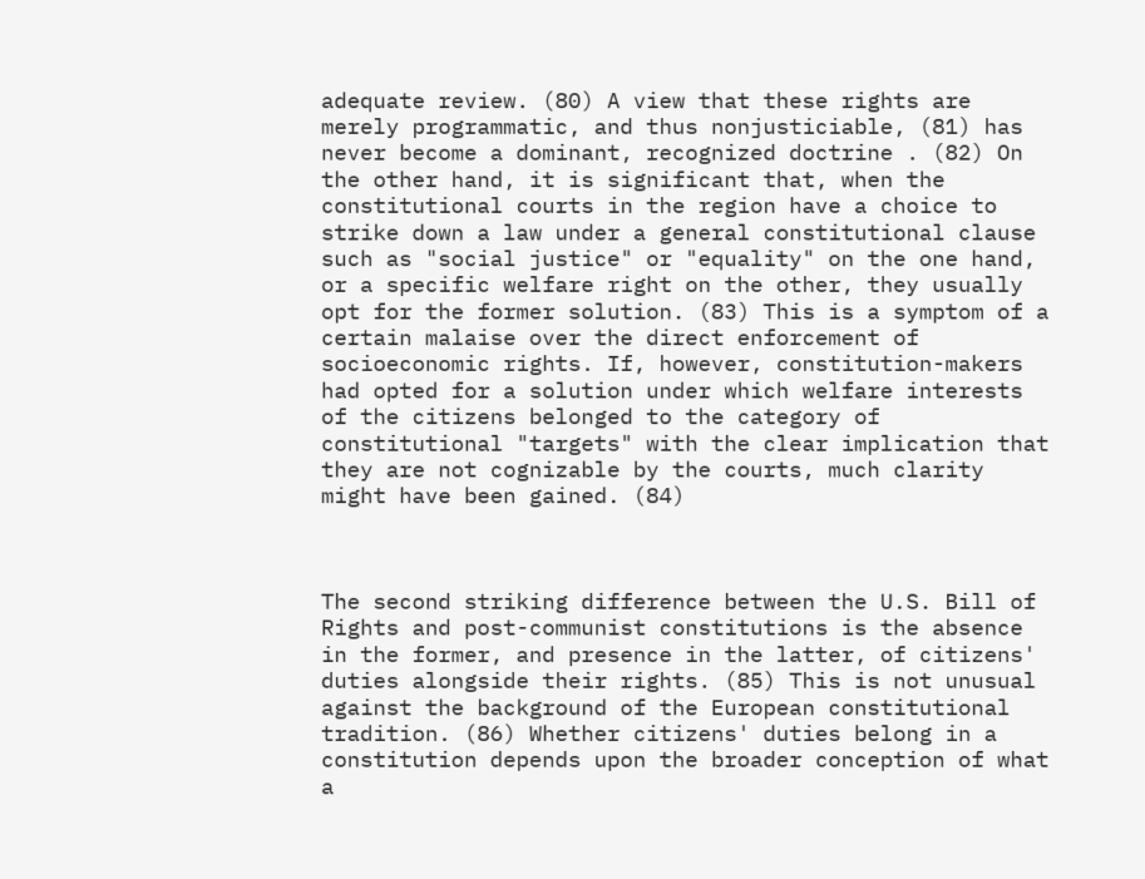adequate review. (80) A view that these rights are merely programmatic, and thus nonjusticiable, (81) has never become a dominant, recognized doctrine . (82) On the other hand, it is significant that, when the constitutional courts in the region have a choice to strike down a law under a general constitutional clause such as "social justice" or "equality" on the one hand, or a specific welfare right on the other, they usually opt for the former solution. (83) This is a symptom of a certain malaise over the direct enforcement of socioeconomic rights. If, however, constitution-makers had opted for a solution under which welfare interests of the citizens belonged to the category of constitutional "targets" with the clear implication that they are not cognizable by the courts, much clarity might have been gained. (84)



The second striking difference between the U.S. Bill of Rights and post-communist constitutions is the absence in the former, and presence in the latter, of citizens' duties alongside their rights. (85) This is not unusual against the background of the European constitutional tradition. (86) Whether citizens' duties belong in a constitution depends upon the broader conception of what a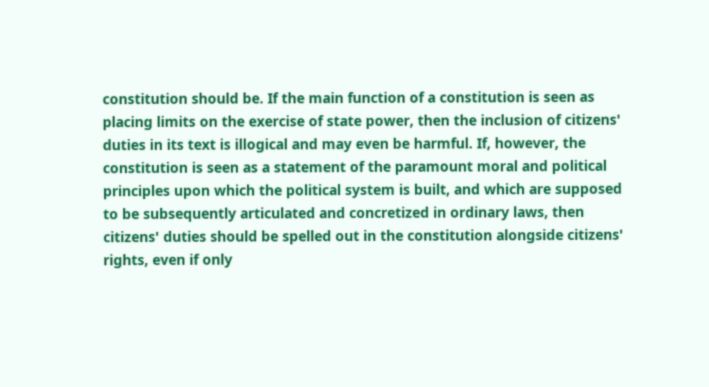constitution should be. If the main function of a constitution is seen as placing limits on the exercise of state power, then the inclusion of citizens' duties in its text is illogical and may even be harmful. If, however, the constitution is seen as a statement of the paramount moral and political principles upon which the political system is built, and which are supposed to be subsequently articulated and concretized in ordinary laws, then citizens' duties should be spelled out in the constitution alongside citizens' rights, even if only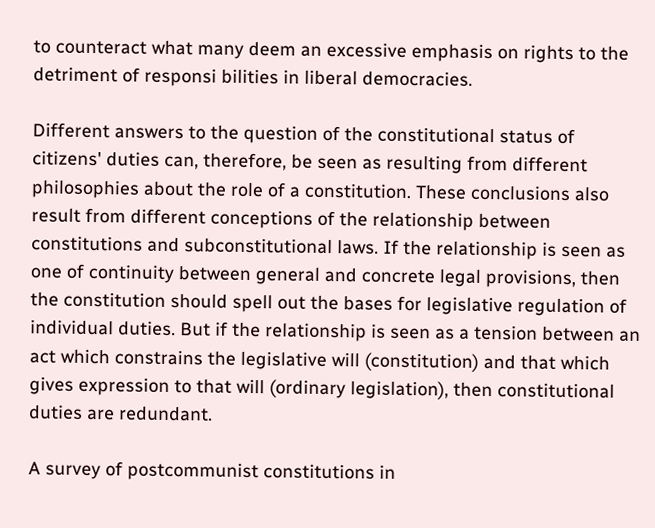to counteract what many deem an excessive emphasis on rights to the detriment of responsi bilities in liberal democracies.

Different answers to the question of the constitutional status of citizens' duties can, therefore, be seen as resulting from different philosophies about the role of a constitution. These conclusions also result from different conceptions of the relationship between constitutions and subconstitutional laws. If the relationship is seen as one of continuity between general and concrete legal provisions, then the constitution should spell out the bases for legislative regulation of individual duties. But if the relationship is seen as a tension between an act which constrains the legislative will (constitution) and that which gives expression to that will (ordinary legislation), then constitutional duties are redundant.

A survey of postcommunist constitutions in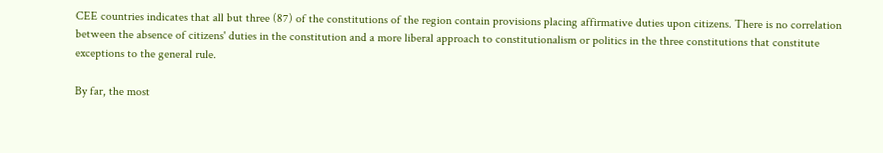CEE countries indicates that all but three (87) of the constitutions of the region contain provisions placing affirmative duties upon citizens. There is no correlation between the absence of citizens' duties in the constitution and a more liberal approach to constitutionalism or politics in the three constitutions that constitute exceptions to the general rule.

By far, the most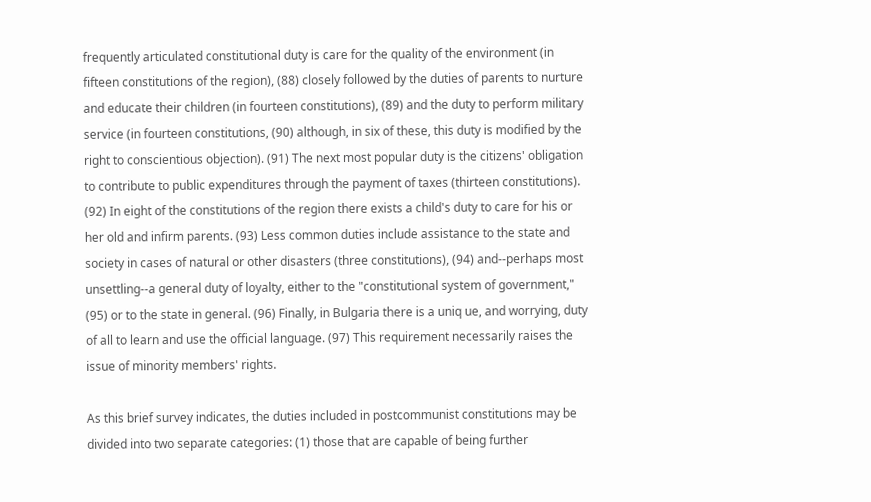frequently articulated constitutional duty is care for the quality of the environment (in fifteen constitutions of the region), (88) closely followed by the duties of parents to nurture and educate their children (in fourteen constitutions), (89) and the duty to perform military service (in fourteen constitutions, (90) although, in six of these, this duty is modified by the right to conscientious objection). (91) The next most popular duty is the citizens' obligation to contribute to public expenditures through the payment of taxes (thirteen constitutions). (92) In eight of the constitutions of the region there exists a child's duty to care for his or her old and infirm parents. (93) Less common duties include assistance to the state and society in cases of natural or other disasters (three constitutions), (94) and--perhaps most unsettling--a general duty of loyalty, either to the "constitutional system of government," (95) or to the state in general. (96) Finally, in Bulgaria there is a uniq ue, and worrying, duty of all to learn and use the official language. (97) This requirement necessarily raises the issue of minority members' rights.

As this brief survey indicates, the duties included in postcommunist constitutions may be divided into two separate categories: (1) those that are capable of being further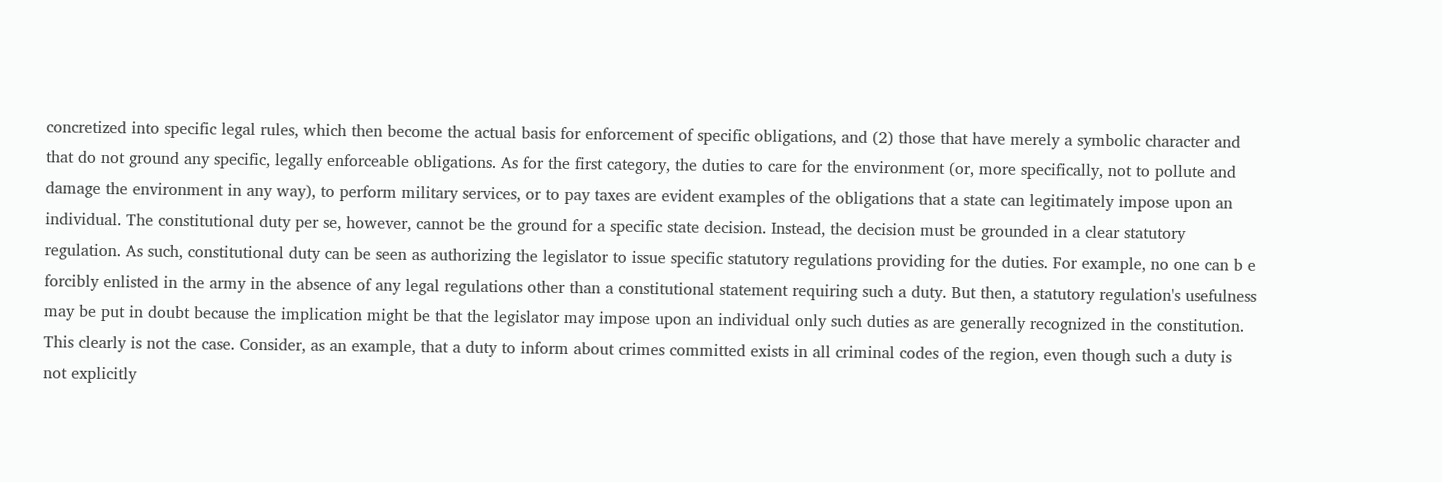concretized into specific legal rules, which then become the actual basis for enforcement of specific obligations, and (2) those that have merely a symbolic character and that do not ground any specific, legally enforceable obligations. As for the first category, the duties to care for the environment (or, more specifically, not to pollute and damage the environment in any way), to perform military services, or to pay taxes are evident examples of the obligations that a state can legitimately impose upon an individual. The constitutional duty per se, however, cannot be the ground for a specific state decision. Instead, the decision must be grounded in a clear statutory regulation. As such, constitutional duty can be seen as authorizing the legislator to issue specific statutory regulations providing for the duties. For example, no one can b e forcibly enlisted in the army in the absence of any legal regulations other than a constitutional statement requiring such a duty. But then, a statutory regulation's usefulness may be put in doubt because the implication might be that the legislator may impose upon an individual only such duties as are generally recognized in the constitution. This clearly is not the case. Consider, as an example, that a duty to inform about crimes committed exists in all criminal codes of the region, even though such a duty is not explicitly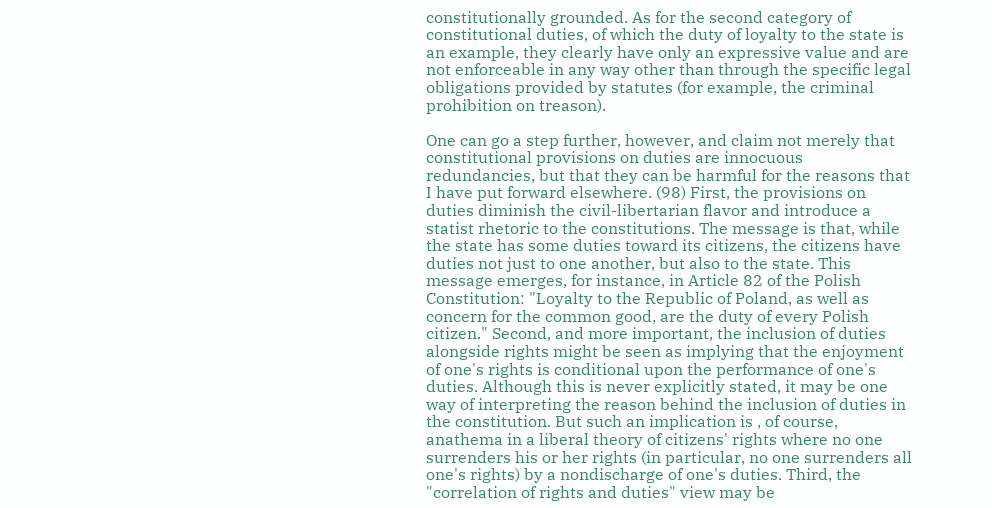constitutionally grounded. As for the second category of constitutional duties, of which the duty of loyalty to the state is an example, they clearly have only an expressive value and are not enforceable in any way other than through the specific legal obligations provided by statutes (for example, the criminal prohibition on treason).

One can go a step further, however, and claim not merely that constitutional provisions on duties are innocuous redundancies, but that they can be harmful for the reasons that I have put forward elsewhere. (98) First, the provisions on duties diminish the civil-libertarian flavor and introduce a statist rhetoric to the constitutions. The message is that, while the state has some duties toward its citizens, the citizens have duties not just to one another, but also to the state. This message emerges, for instance, in Article 82 of the Polish Constitution: "Loyalty to the Republic of Poland, as well as concern for the common good, are the duty of every Polish citizen." Second, and more important, the inclusion of duties alongside rights might be seen as implying that the enjoyment of one's rights is conditional upon the performance of one's duties. Although this is never explicitly stated, it may be one way of interpreting the reason behind the inclusion of duties in the constitution. But such an implication is , of course, anathema in a liberal theory of citizens' rights where no one surrenders his or her rights (in particular, no one surrenders all one's rights) by a nondischarge of one's duties. Third, the "correlation of rights and duties" view may be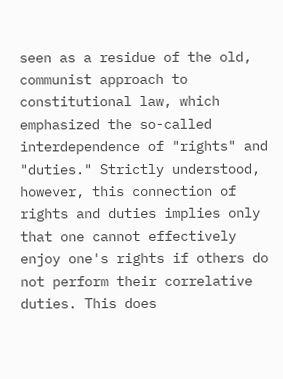seen as a residue of the old, communist approach to constitutional law, which emphasized the so-called interdependence of "rights" and "duties." Strictly understood, however, this connection of rights and duties implies only that one cannot effectively enjoy one's rights if others do not perform their correlative duties. This does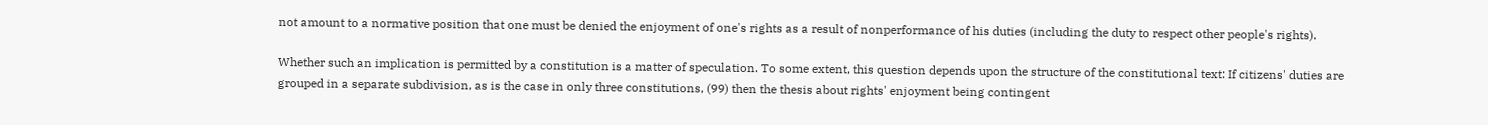not amount to a normative position that one must be denied the enjoyment of one's rights as a result of nonperformance of his duties (including the duty to respect other people's rights).

Whether such an implication is permitted by a constitution is a matter of speculation. To some extent, this question depends upon the structure of the constitutional text: If citizens' duties are grouped in a separate subdivision, as is the case in only three constitutions, (99) then the thesis about rights' enjoyment being contingent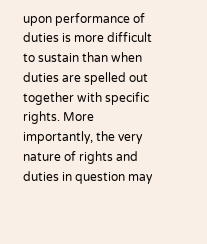upon performance of duties is more difficult to sustain than when duties are spelled out together with specific rights. More importantly, the very nature of rights and duties in question may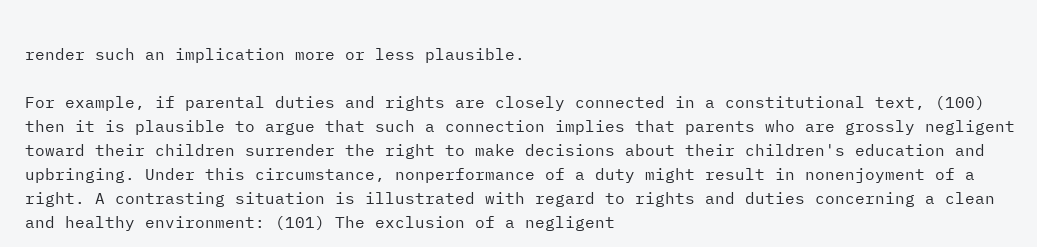render such an implication more or less plausible.

For example, if parental duties and rights are closely connected in a constitutional text, (100) then it is plausible to argue that such a connection implies that parents who are grossly negligent toward their children surrender the right to make decisions about their children's education and upbringing. Under this circumstance, nonperformance of a duty might result in nonenjoyment of a right. A contrasting situation is illustrated with regard to rights and duties concerning a clean and healthy environment: (101) The exclusion of a negligent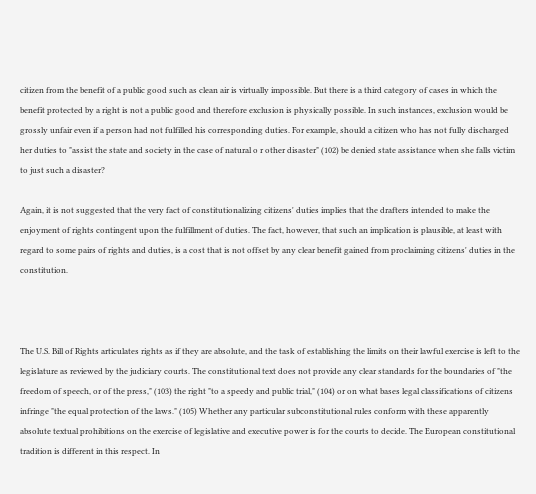citizen from the benefit of a public good such as clean air is virtually impossible. But there is a third category of cases in which the benefit protected by a right is not a public good and therefore exclusion is physically possible. In such instances, exclusion would be grossly unfair even if a person had not fulfilled his corresponding duties. For example, should a citizen who has not fully discharged her duties to "assist the state and society in the case of natural o r other disaster" (102) be denied state assistance when she falls victim to just such a disaster?

Again, it is not suggested that the very fact of constitutionalizing citizens' duties implies that the drafters intended to make the enjoyment of rights contingent upon the fulfillment of duties. The fact, however, that such an implication is plausible, at least with regard to some pairs of rights and duties, is a cost that is not offset by any clear benefit gained from proclaiming citizens' duties in the constitution.



The U.S. Bill of Rights articulates rights as if they are absolute, and the task of establishing the limits on their lawful exercise is left to the legislature as reviewed by the judiciary courts. The constitutional text does not provide any clear standards for the boundaries of "the freedom of speech, or of the press," (103) the right "to a speedy and public trial," (104) or on what bases legal classifications of citizens infringe "the equal protection of the laws." (105) Whether any particular subconstitutional rules conform with these apparently absolute textual prohibitions on the exercise of legislative and executive power is for the courts to decide. The European constitutional tradition is different in this respect. In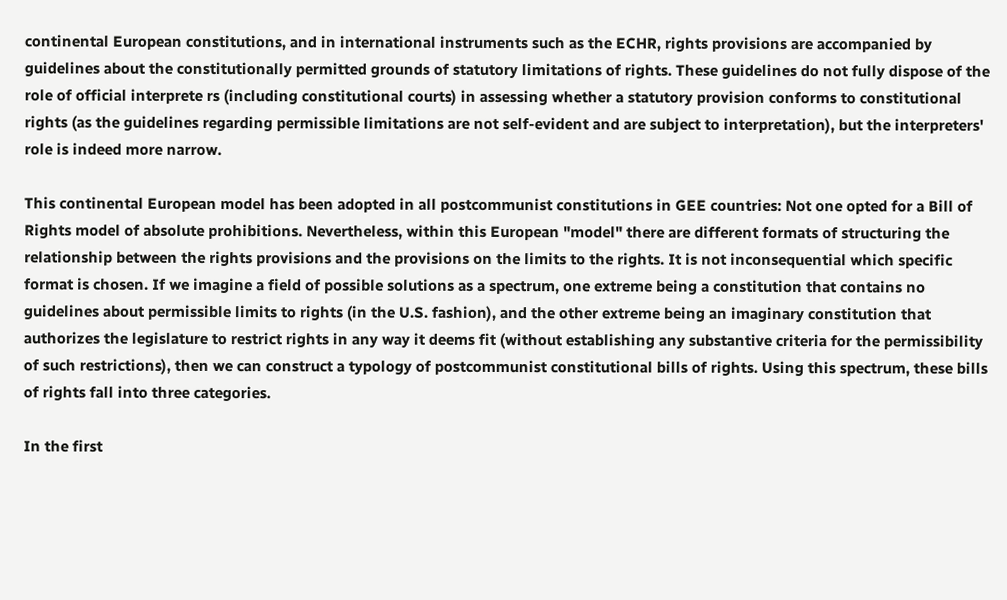continental European constitutions, and in international instruments such as the ECHR, rights provisions are accompanied by guidelines about the constitutionally permitted grounds of statutory limitations of rights. These guidelines do not fully dispose of the role of official interprete rs (including constitutional courts) in assessing whether a statutory provision conforms to constitutional rights (as the guidelines regarding permissible limitations are not self-evident and are subject to interpretation), but the interpreters' role is indeed more narrow.

This continental European model has been adopted in all postcommunist constitutions in GEE countries: Not one opted for a Bill of Rights model of absolute prohibitions. Nevertheless, within this European "model" there are different formats of structuring the relationship between the rights provisions and the provisions on the limits to the rights. It is not inconsequential which specific format is chosen. If we imagine a field of possible solutions as a spectrum, one extreme being a constitution that contains no guidelines about permissible limits to rights (in the U.S. fashion), and the other extreme being an imaginary constitution that authorizes the legislature to restrict rights in any way it deems fit (without establishing any substantive criteria for the permissibility of such restrictions), then we can construct a typology of postcommunist constitutional bills of rights. Using this spectrum, these bills of rights fall into three categories.

In the first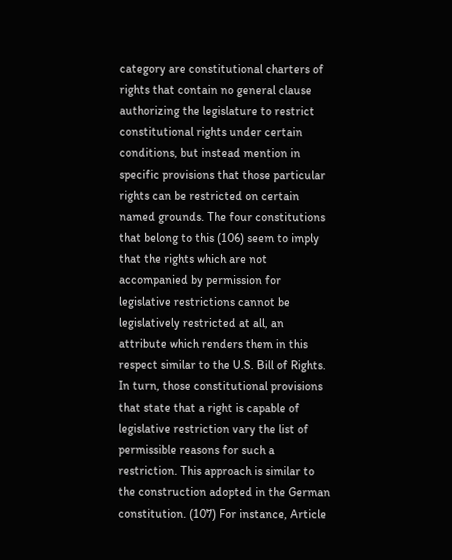category are constitutional charters of rights that contain no general clause authorizing the legislature to restrict constitutional rights under certain conditions, but instead mention in specific provisions that those particular rights can be restricted on certain named grounds. The four constitutions that belong to this (106) seem to imply that the rights which are not accompanied by permission for legislative restrictions cannot be legislatively restricted at all, an attribute which renders them in this respect similar to the U.S. Bill of Rights. In turn, those constitutional provisions that state that a right is capable of legislative restriction vary the list of permissible reasons for such a restriction. This approach is similar to the construction adopted in the German constitution. (107) For instance, Article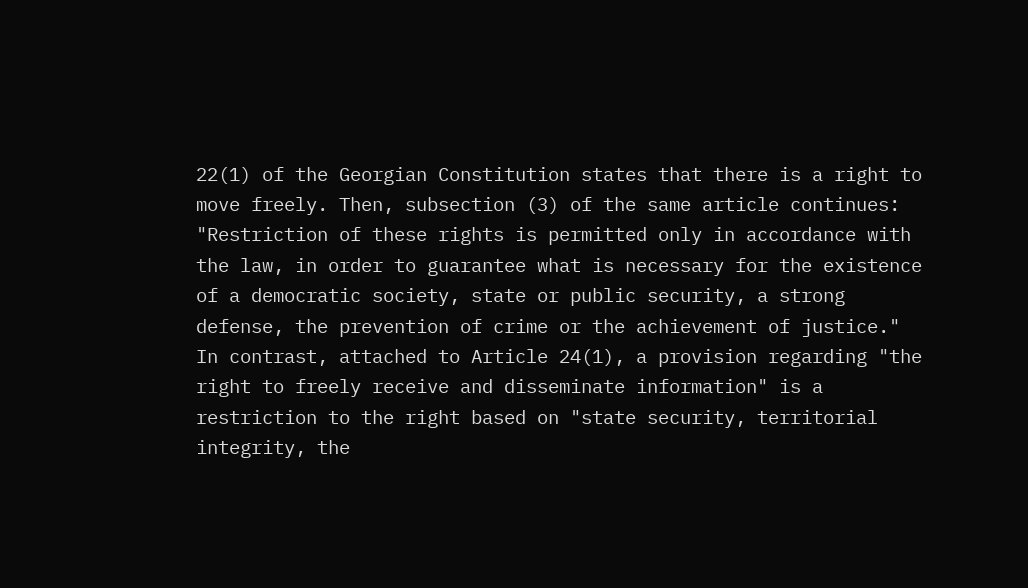22(1) of the Georgian Constitution states that there is a right to move freely. Then, subsection (3) of the same article continues: "Restriction of these rights is permitted only in accordance with the law, in order to guarantee what is necessary for the existence of a democratic society, state or public security, a strong defense, the prevention of crime or the achievement of justice." In contrast, attached to Article 24(1), a provision regarding "the right to freely receive and disseminate information" is a restriction to the right based on "state security, territorial integrity, the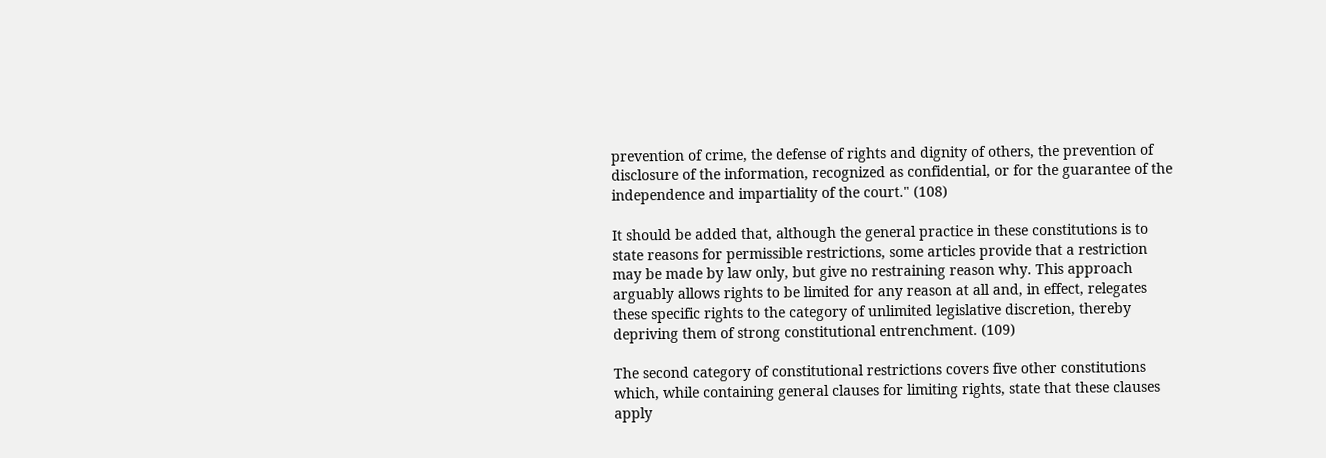prevention of crime, the defense of rights and dignity of others, the prevention of disclosure of the information, recognized as confidential, or for the guarantee of the independence and impartiality of the court." (108)

It should be added that, although the general practice in these constitutions is to state reasons for permissible restrictions, some articles provide that a restriction may be made by law only, but give no restraining reason why. This approach arguably allows rights to be limited for any reason at all and, in effect, relegates these specific rights to the category of unlimited legislative discretion, thereby depriving them of strong constitutional entrenchment. (109)

The second category of constitutional restrictions covers five other constitutions which, while containing general clauses for limiting rights, state that these clauses apply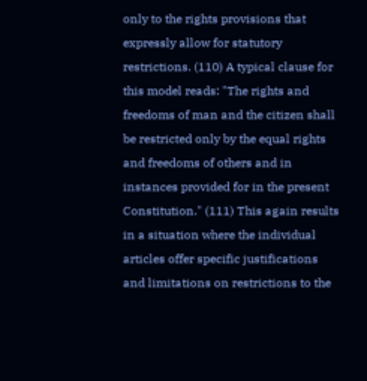only to the rights provisions that expressly allow for statutory restrictions. (110) A typical clause for this model reads: "The rights and freedoms of man and the citizen shall be restricted only by the equal rights and freedoms of others and in instances provided for in the present Constitution." (111) This again results in a situation where the individual articles offer specific justifications and limitations on restrictions to the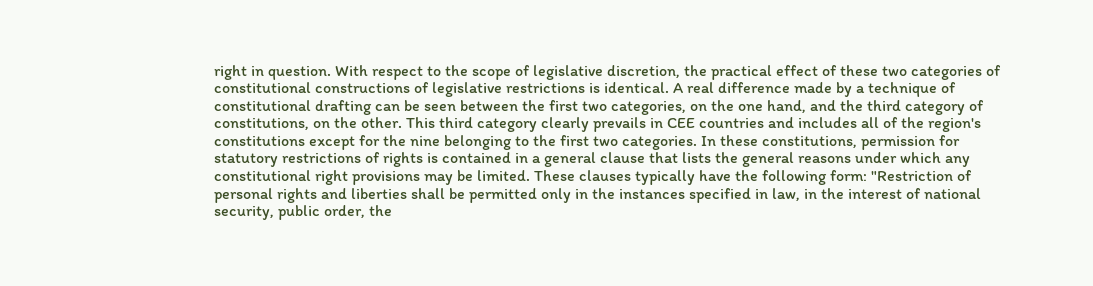right in question. With respect to the scope of legislative discretion, the practical effect of these two categories of constitutional constructions of legislative restrictions is identical. A real difference made by a technique of constitutional drafting can be seen between the first two categories, on the one hand, and the third category of constitutions, on the other. This third category clearly prevails in CEE countries and includes all of the region's constitutions except for the nine belonging to the first two categories. In these constitutions, permission for statutory restrictions of rights is contained in a general clause that lists the general reasons under which any constitutional right provisions may be limited. These clauses typically have the following form: "Restriction of personal rights and liberties shall be permitted only in the instances specified in law, in the interest of national security, public order, the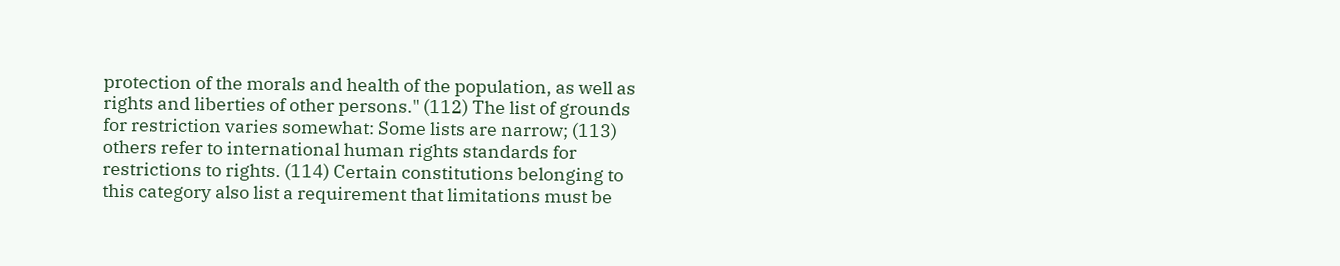protection of the morals and health of the population, as well as rights and liberties of other persons." (112) The list of grounds for restriction varies somewhat: Some lists are narrow; (113) others refer to international human rights standards for restrictions to rights. (114) Certain constitutions belonging to this category also list a requirement that limitations must be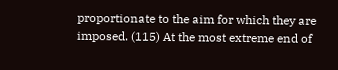proportionate to the aim for which they are imposed. (115) At the most extreme end of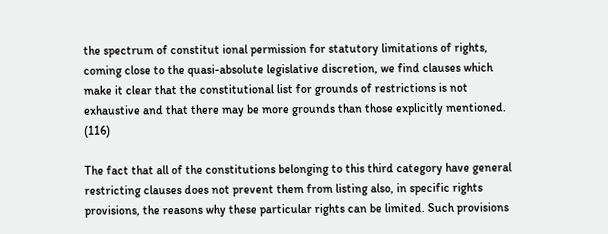the spectrum of constitut ional permission for statutory limitations of rights, coming close to the quasi-absolute legislative discretion, we find clauses which make it clear that the constitutional list for grounds of restrictions is not exhaustive and that there may be more grounds than those explicitly mentioned. (116)

The fact that all of the constitutions belonging to this third category have general restricting clauses does not prevent them from listing also, in specific rights provisions, the reasons why these particular rights can be limited. Such provisions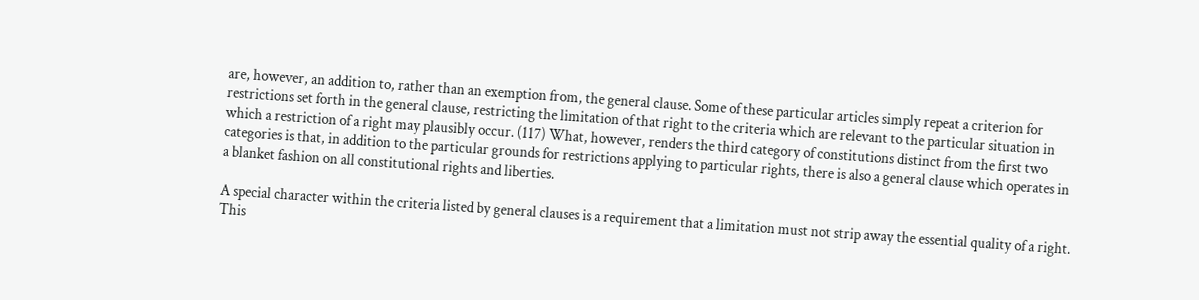are, however, an addition to, rather than an exemption from, the general clause. Some of these particular articles simply repeat a criterion for restrictions set forth in the general clause, restricting the limitation of that right to the criteria which are relevant to the particular situation in which a restriction of a right may plausibly occur. (117) What, however, renders the third category of constitutions distinct from the first two categories is that, in addition to the particular grounds for restrictions applying to particular rights, there is also a general clause which operates in a blanket fashion on all constitutional rights and liberties.

A special character within the criteria listed by general clauses is a requirement that a limitation must not strip away the essential quality of a right. This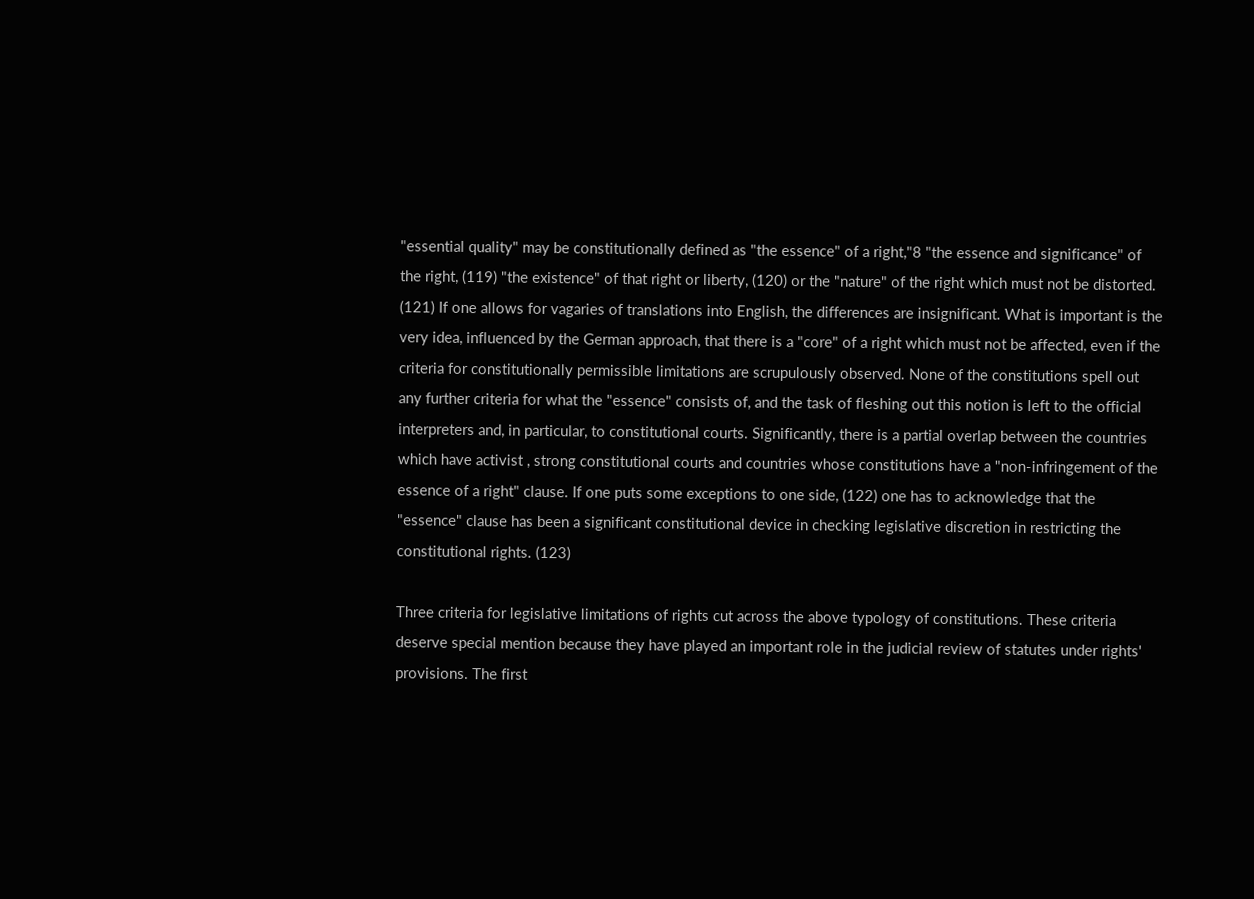"essential quality" may be constitutionally defined as "the essence" of a right,"8 "the essence and significance" of the right, (119) "the existence" of that right or liberty, (120) or the "nature" of the right which must not be distorted. (121) If one allows for vagaries of translations into English, the differences are insignificant. What is important is the very idea, influenced by the German approach, that there is a "core" of a right which must not be affected, even if the criteria for constitutionally permissible limitations are scrupulously observed. None of the constitutions spell out any further criteria for what the "essence" consists of, and the task of fleshing out this notion is left to the official interpreters and, in particular, to constitutional courts. Significantly, there is a partial overlap between the countries which have activist , strong constitutional courts and countries whose constitutions have a "non-infringement of the essence of a right" clause. If one puts some exceptions to one side, (122) one has to acknowledge that the "essence" clause has been a significant constitutional device in checking legislative discretion in restricting the constitutional rights. (123)

Three criteria for legislative limitations of rights cut across the above typology of constitutions. These criteria deserve special mention because they have played an important role in the judicial review of statutes under rights' provisions. The first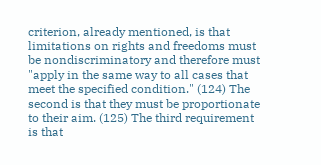criterion, already mentioned, is that limitations on rights and freedoms must be nondiscriminatory and therefore must "apply in the same way to all cases that meet the specified condition." (124) The second is that they must be proportionate to their aim. (125) The third requirement is that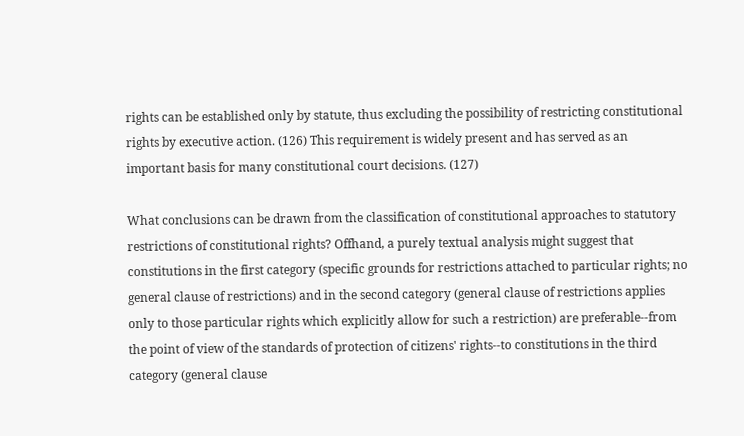rights can be established only by statute, thus excluding the possibility of restricting constitutional rights by executive action. (126) This requirement is widely present and has served as an important basis for many constitutional court decisions. (127)

What conclusions can be drawn from the classification of constitutional approaches to statutory restrictions of constitutional rights? Offhand, a purely textual analysis might suggest that constitutions in the first category (specific grounds for restrictions attached to particular rights; no general clause of restrictions) and in the second category (general clause of restrictions applies only to those particular rights which explicitly allow for such a restriction) are preferable--from the point of view of the standards of protection of citizens' rights--to constitutions in the third category (general clause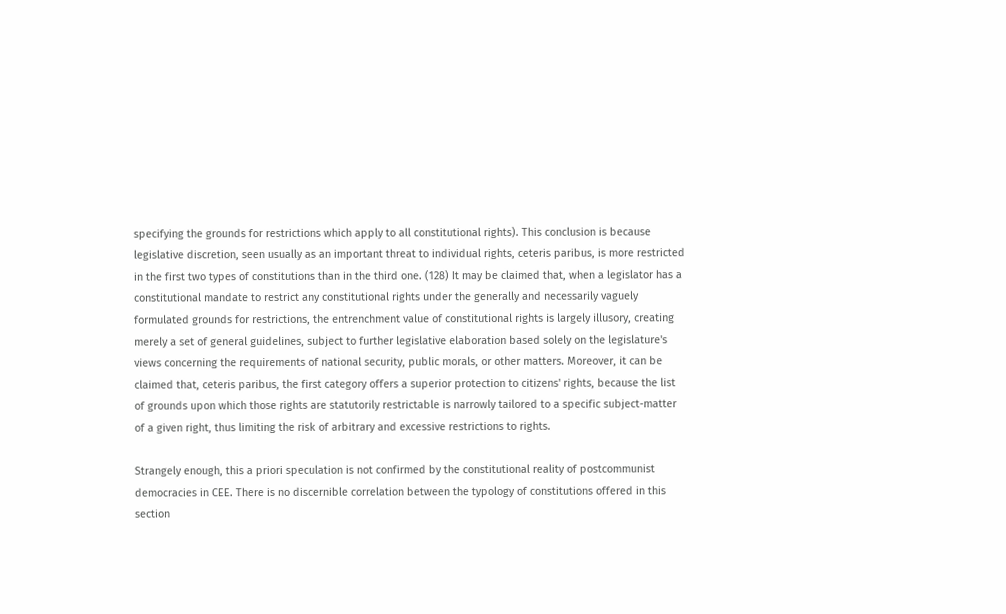specifying the grounds for restrictions which apply to all constitutional rights). This conclusion is because legislative discretion, seen usually as an important threat to individual rights, ceteris paribus, is more restricted in the first two types of constitutions than in the third one. (128) It may be claimed that, when a legislator has a constitutional mandate to restrict any constitutional rights under the generally and necessarily vaguely formulated grounds for restrictions, the entrenchment value of constitutional rights is largely illusory, creating merely a set of general guidelines, subject to further legislative elaboration based solely on the legislature's views concerning the requirements of national security, public morals, or other matters. Moreover, it can be claimed that, ceteris paribus, the first category offers a superior protection to citizens' rights, because the list of grounds upon which those rights are statutorily restrictable is narrowly tailored to a specific subject-matter of a given right, thus limiting the risk of arbitrary and excessive restrictions to rights.

Strangely enough, this a priori speculation is not confirmed by the constitutional reality of postcommunist democracies in CEE. There is no discernible correlation between the typology of constitutions offered in this section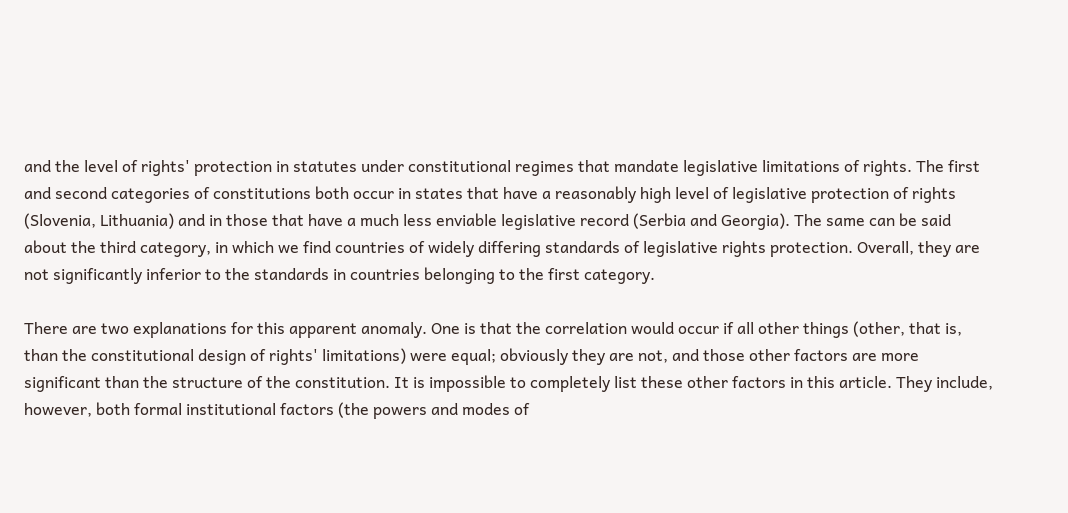and the level of rights' protection in statutes under constitutional regimes that mandate legislative limitations of rights. The first and second categories of constitutions both occur in states that have a reasonably high level of legislative protection of rights (Slovenia, Lithuania) and in those that have a much less enviable legislative record (Serbia and Georgia). The same can be said about the third category, in which we find countries of widely differing standards of legislative rights protection. Overall, they are not significantly inferior to the standards in countries belonging to the first category.

There are two explanations for this apparent anomaly. One is that the correlation would occur if all other things (other, that is, than the constitutional design of rights' limitations) were equal; obviously they are not, and those other factors are more significant than the structure of the constitution. It is impossible to completely list these other factors in this article. They include, however, both formal institutional factors (the powers and modes of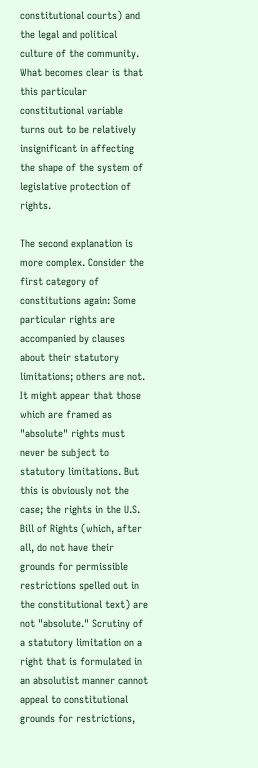constitutional courts) and the legal and political culture of the community. What becomes clear is that this particular constitutional variable turns out to be relatively insignificant in affecting the shape of the system of legislative protection of rights.

The second explanation is more complex. Consider the first category of constitutions again: Some particular rights are accompanied by clauses about their statutory limitations; others are not. It might appear that those which are framed as "absolute" rights must never be subject to statutory limitations. But this is obviously not the case; the rights in the U.S. Bill of Rights (which, after all, do not have their grounds for permissible restrictions spelled out in the constitutional text) are not "absolute." Scrutiny of a statutory limitation on a right that is formulated in an absolutist manner cannot appeal to constitutional grounds for restrictions,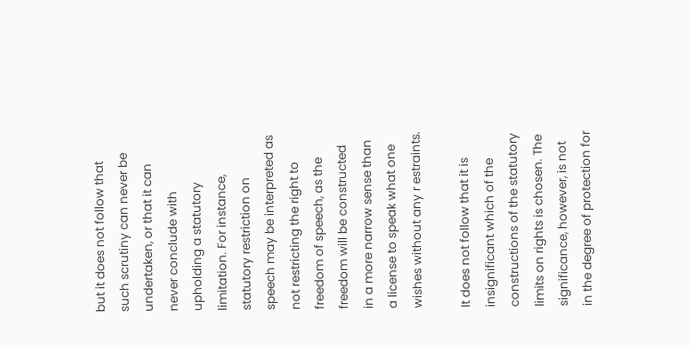but it does not follow that such scrutiny can never be undertaken, or that it can never conclude with upholding a statutory limitation. For instance, statutory restriction on speech may be interpreted as not restricting the right to freedom of speech, as the freedom will be constructed in a more narrow sense than a license to speak what one wishes without any r estraints.

It does not follow that it is insignificant which of the constructions of the statutory limits on rights is chosen. The significance, however, is not in the degree of protection for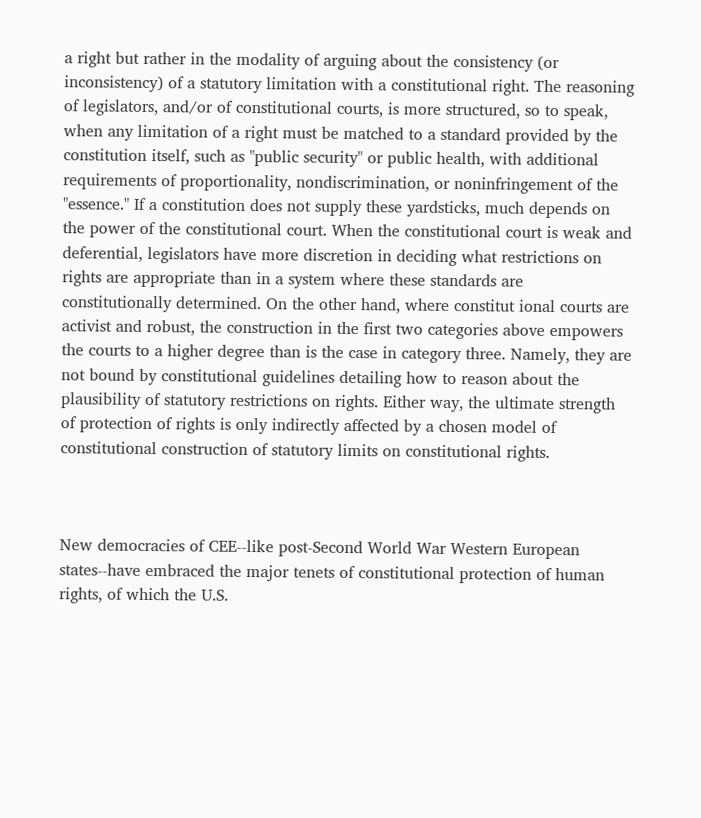a right but rather in the modality of arguing about the consistency (or inconsistency) of a statutory limitation with a constitutional right. The reasoning of legislators, and/or of constitutional courts, is more structured, so to speak, when any limitation of a right must be matched to a standard provided by the constitution itself, such as "public security" or public health, with additional requirements of proportionality, nondiscrimination, or noninfringement of the "essence." If a constitution does not supply these yardsticks, much depends on the power of the constitutional court. When the constitutional court is weak and deferential, legislators have more discretion in deciding what restrictions on rights are appropriate than in a system where these standards are constitutionally determined. On the other hand, where constitut ional courts are activist and robust, the construction in the first two categories above empowers the courts to a higher degree than is the case in category three. Namely, they are not bound by constitutional guidelines detailing how to reason about the plausibility of statutory restrictions on rights. Either way, the ultimate strength of protection of rights is only indirectly affected by a chosen model of constitutional construction of statutory limits on constitutional rights.



New democracies of CEE--like post-Second World War Western European states--have embraced the major tenets of constitutional protection of human rights, of which the U.S.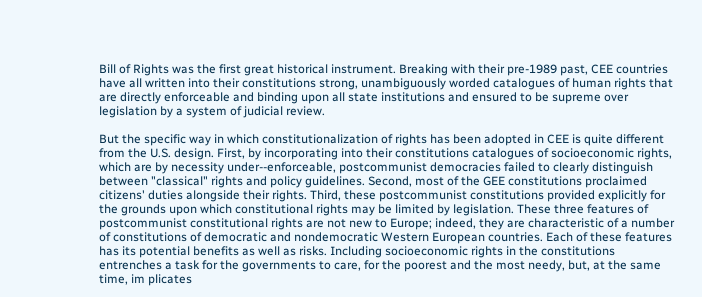Bill of Rights was the first great historical instrument. Breaking with their pre-1989 past, CEE countries have all written into their constitutions strong, unambiguously worded catalogues of human rights that are directly enforceable and binding upon all state institutions and ensured to be supreme over legislation by a system of judicial review.

But the specific way in which constitutionalization of rights has been adopted in CEE is quite different from the U.S. design. First, by incorporating into their constitutions catalogues of socioeconomic rights, which are by necessity under--enforceable, postcommunist democracies failed to clearly distinguish between "classical" rights and policy guidelines. Second, most of the GEE constitutions proclaimed citizens' duties alongside their rights. Third, these postcommunist constitutions provided explicitly for the grounds upon which constitutional rights may be limited by legislation. These three features of postcommunist constitutional rights are not new to Europe; indeed, they are characteristic of a number of constitutions of democratic and nondemocratic Western European countries. Each of these features has its potential benefits as well as risks. Including socioeconomic rights in the constitutions entrenches a task for the governments to care, for the poorest and the most needy, but, at the same time, im plicates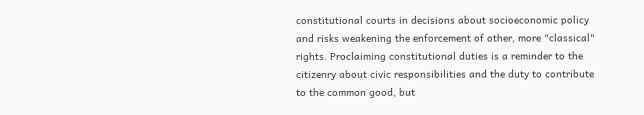constitutional courts in decisions about socioeconomic policy and risks weakening the enforcement of other, more "classical" rights. Proclaiming constitutional duties is a reminder to the citizenry about civic responsibilities and the duty to contribute to the common good, but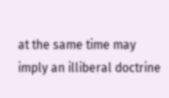at the same time may imply an illiberal doctrine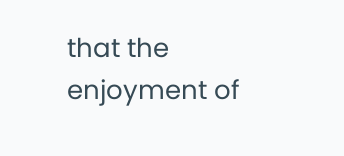that the enjoyment of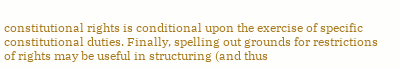constitutional rights is conditional upon the exercise of specific constitutional duties. Finally, spelling out grounds for restrictions of rights may be useful in structuring (and thus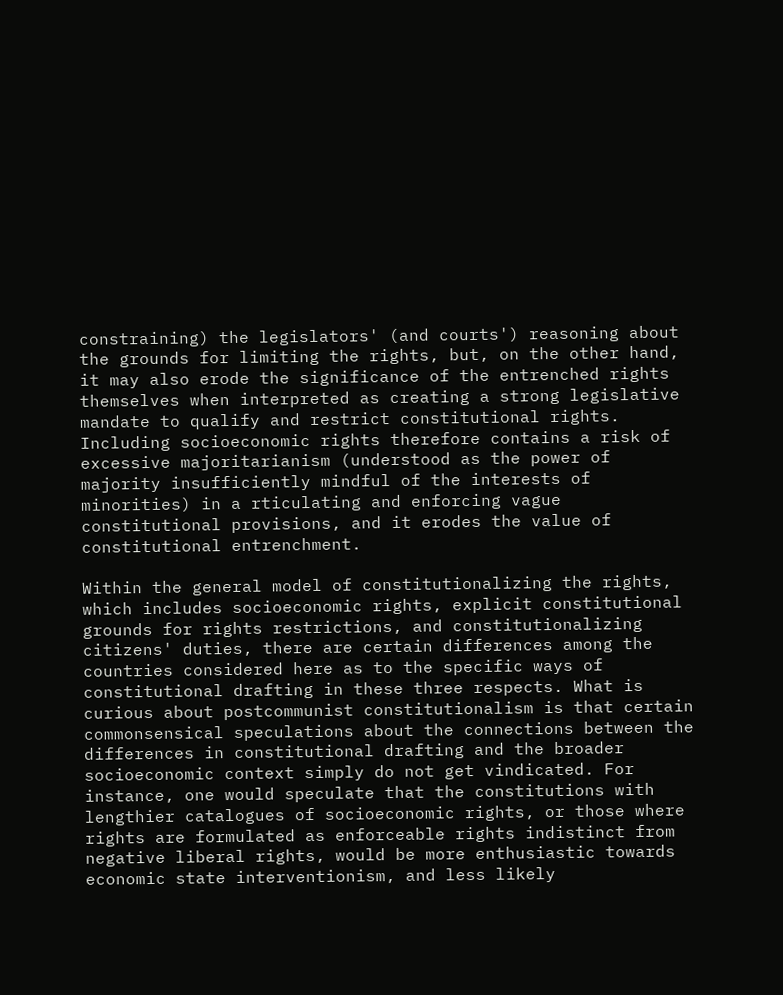constraining) the legislators' (and courts') reasoning about the grounds for limiting the rights, but, on the other hand, it may also erode the significance of the entrenched rights themselves when interpreted as creating a strong legislative mandate to qualify and restrict constitutional rights. Including socioeconomic rights therefore contains a risk of excessive majoritarianism (understood as the power of majority insufficiently mindful of the interests of minorities) in a rticulating and enforcing vague constitutional provisions, and it erodes the value of constitutional entrenchment.

Within the general model of constitutionalizing the rights, which includes socioeconomic rights, explicit constitutional grounds for rights restrictions, and constitutionalizing citizens' duties, there are certain differences among the countries considered here as to the specific ways of constitutional drafting in these three respects. What is curious about postcommunist constitutionalism is that certain commonsensical speculations about the connections between the differences in constitutional drafting and the broader socioeconomic context simply do not get vindicated. For instance, one would speculate that the constitutions with lengthier catalogues of socioeconomic rights, or those where rights are formulated as enforceable rights indistinct from negative liberal rights, would be more enthusiastic towards economic state interventionism, and less likely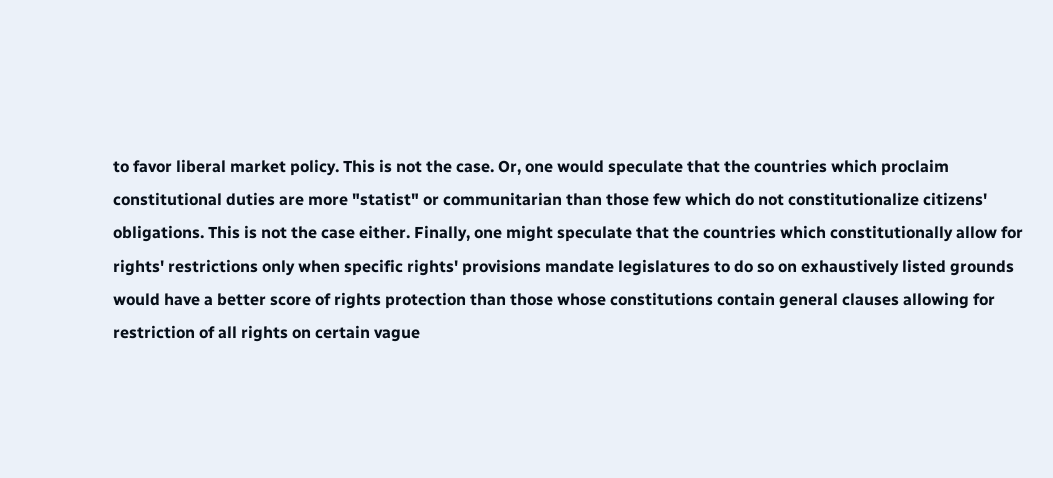to favor liberal market policy. This is not the case. Or, one would speculate that the countries which proclaim constitutional duties are more "statist" or communitarian than those few which do not constitutionalize citizens' obligations. This is not the case either. Finally, one might speculate that the countries which constitutionally allow for rights' restrictions only when specific rights' provisions mandate legislatures to do so on exhaustively listed grounds would have a better score of rights protection than those whose constitutions contain general clauses allowing for restriction of all rights on certain vague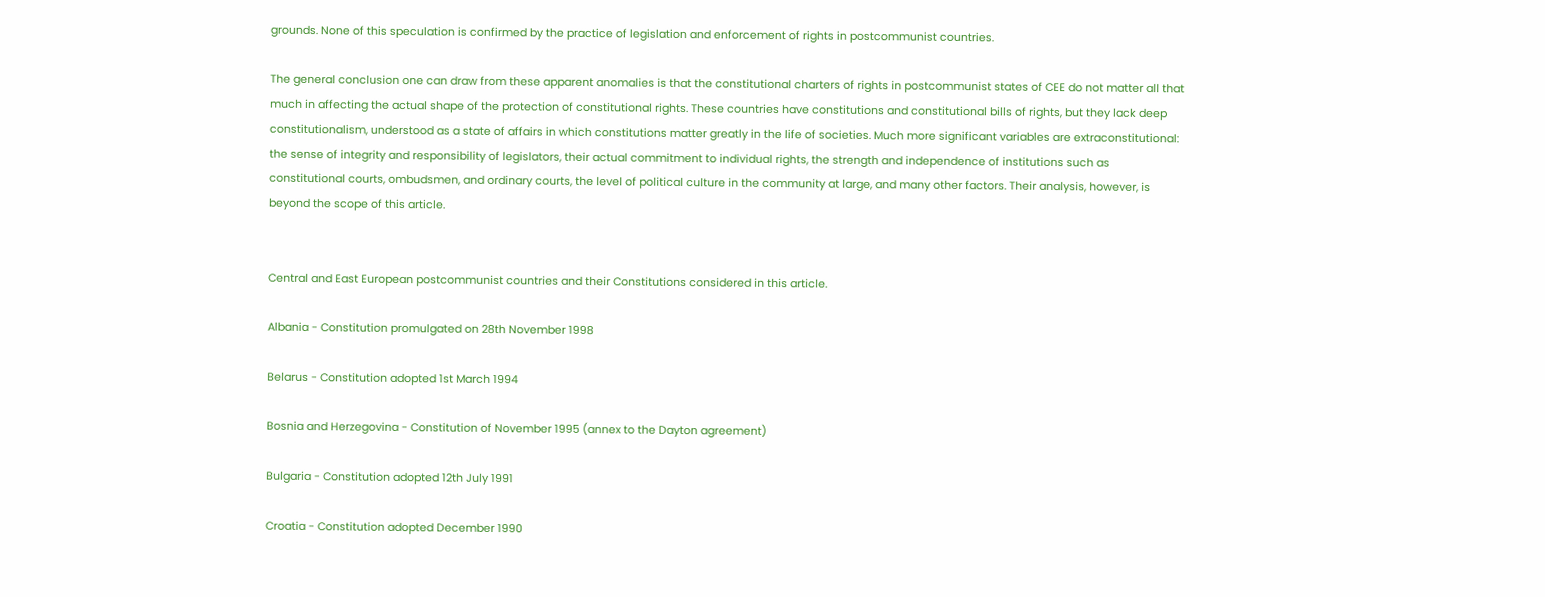grounds. None of this speculation is confirmed by the practice of legislation and enforcement of rights in postcommunist countries.

The general conclusion one can draw from these apparent anomalies is that the constitutional charters of rights in postcommunist states of CEE do not matter all that much in affecting the actual shape of the protection of constitutional rights. These countries have constitutions and constitutional bills of rights, but they lack deep constitutionalism, understood as a state of affairs in which constitutions matter greatly in the life of societies. Much more significant variables are extraconstitutional: the sense of integrity and responsibility of legislators, their actual commitment to individual rights, the strength and independence of institutions such as constitutional courts, ombudsmen, and ordinary courts, the level of political culture in the community at large, and many other factors. Their analysis, however, is beyond the scope of this article.


Central and East European postcommunist countries and their Constitutions considered in this article.

Albania - Constitution promulgated on 28th November 1998

Belarus - Constitution adopted 1st March 1994

Bosnia and Herzegovina - Constitution of November 1995 (annex to the Dayton agreement)

Bulgaria - Constitution adopted 12th July 1991

Croatia - Constitution adopted December 1990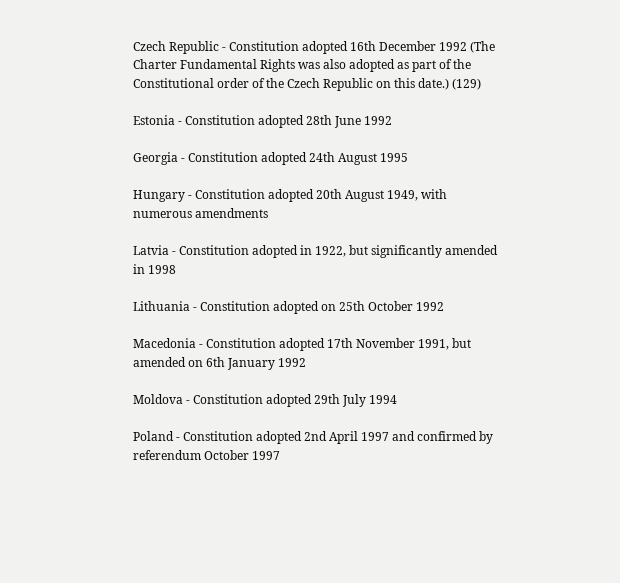Czech Republic - Constitution adopted 16th December 1992 (The Charter Fundamental Rights was also adopted as part of the Constitutional order of the Czech Republic on this date.) (129)

Estonia - Constitution adopted 28th June 1992

Georgia - Constitution adopted 24th August 1995

Hungary - Constitution adopted 20th August 1949, with numerous amendments

Latvia - Constitution adopted in 1922, but significantly amended in 1998

Lithuania - Constitution adopted on 25th October 1992

Macedonia - Constitution adopted 17th November 1991, but amended on 6th January 1992

Moldova - Constitution adopted 29th July 1994

Poland - Constitution adopted 2nd April 1997 and confirmed by referendum October 1997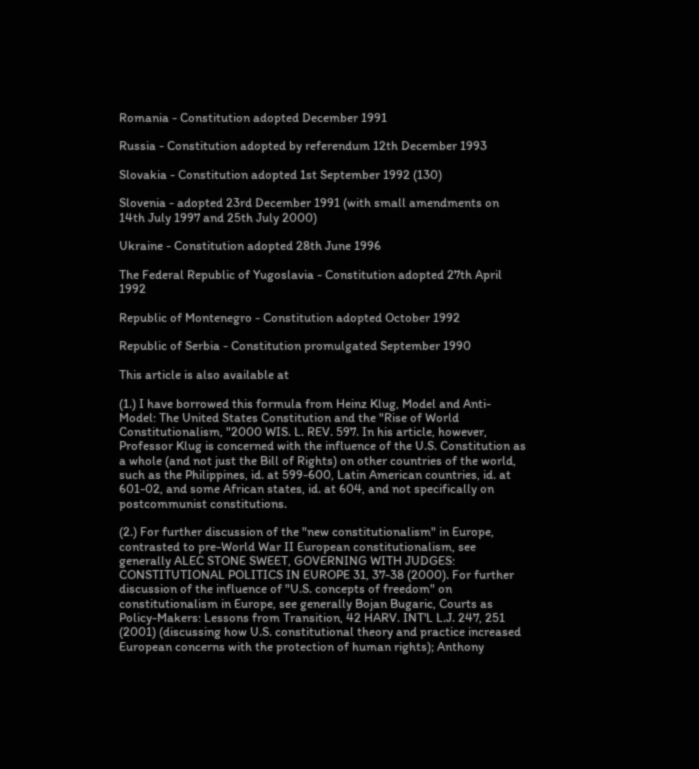Romania - Constitution adopted December 1991

Russia - Constitution adopted by referendum 12th December 1993

Slovakia - Constitution adopted 1st September 1992 (130)

Slovenia - adopted 23rd December 1991 (with small amendments on 14th July 1997 and 25th July 2000)

Ukraine - Constitution adopted 28th June 1996

The Federal Republic of Yugoslavia - Constitution adopted 27th April 1992

Republic of Montenegro - Constitution adopted October 1992

Republic of Serbia - Constitution promulgated September 1990

This article is also available at

(1.) I have borrowed this formula from Heinz Klug, Model and Anti-Model: The United States Constitution and the "Rise of World Constitutionalism, "2000 WIS. L. REV. 597. In his article, however, Professor Klug is concerned with the influence of the U.S. Constitution as a whole (and not just the Bill of Rights) on other countries of the world, such as the Philippines, id. at 599-600, Latin American countries, id. at 601-02, and some African states, id. at 604, and not specifically on postcommunist constitutions.

(2.) For further discussion of the "new constitutionalism" in Europe, contrasted to pre-World War II European constitutionalism, see generally ALEC STONE SWEET, GOVERNING WITH JUDGES: CONSTITUTIONAL POLITICS IN EUROPE 31, 37-38 (2000). For further discussion of the influence of "U.S. concepts of freedom" on constitutionalism in Europe, see generally Bojan Bugaric, Courts as Policy-Makers: Lessons from Transition, 42 HARV. INT'L L.J. 247, 251 (2001) (discussing how U.S. constitutional theory and practice increased European concerns with the protection of human rights); Anthony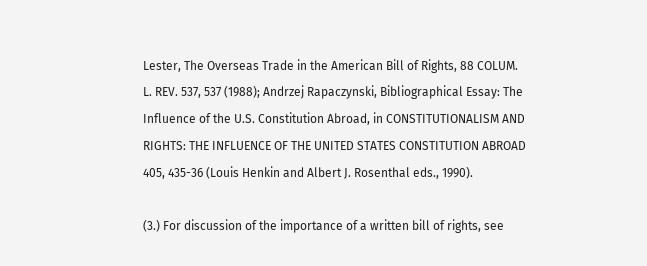Lester, The Overseas Trade in the American Bill of Rights, 88 COLUM. L. REV. 537, 537 (1988); Andrzej Rapaczynski, Bibliographical Essay: The Influence of the U.S. Constitution Abroad, in CONSTITUTIONALISM AND RIGHTS: THE INFLUENCE OF THE UNITED STATES CONSTITUTION ABROAD 405, 435-36 (Louis Henkin and Albert J. Rosenthal eds., 1990).

(3.) For discussion of the importance of a written bill of rights, see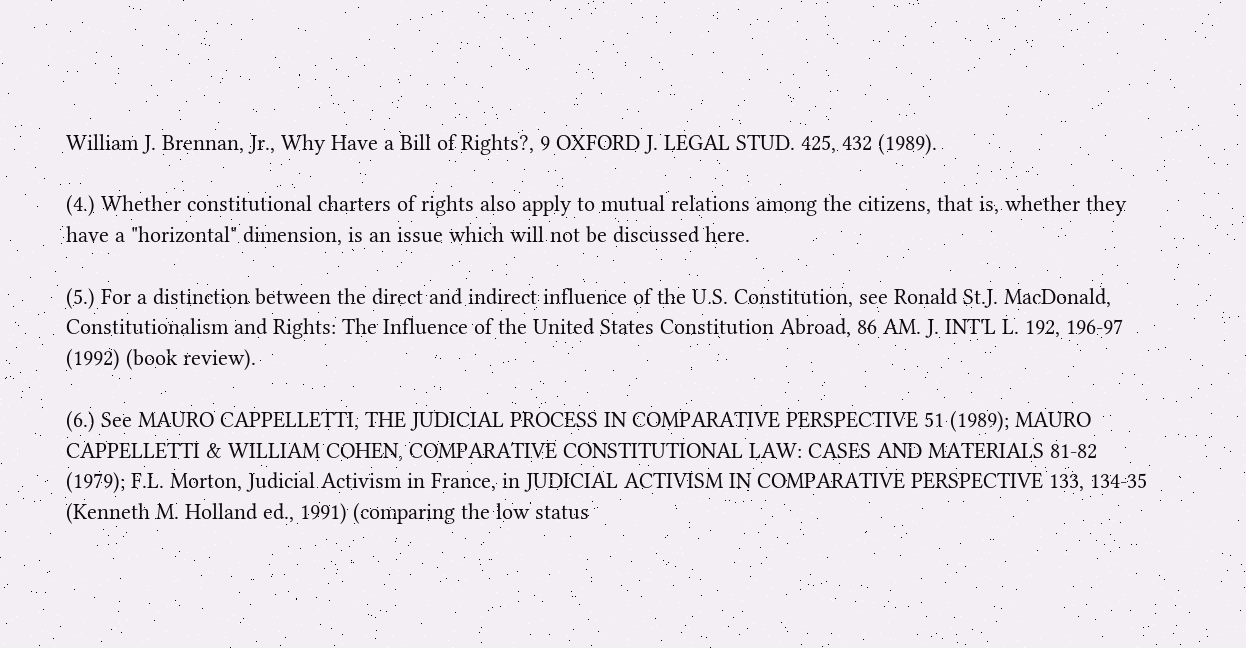William J. Brennan, Jr., Why Have a Bill of Rights?, 9 OXFORD J. LEGAL STUD. 425, 432 (1989).

(4.) Whether constitutional charters of rights also apply to mutual relations among the citizens, that is, whether they have a "horizontal" dimension, is an issue which will not be discussed here.

(5.) For a distinction between the direct and indirect influence of the U.S. Constitution, see Ronald St.J. MacDonald, Constitutionalism and Rights: The Influence of the United States Constitution Abroad, 86 AM. J. INT'L L. 192, 196-97 (1992) (book review).

(6.) See MAURO CAPPELLETTI, THE JUDICIAL PROCESS IN COMPARATIVE PERSPECTIVE 51 (1989); MAURO CAPPELLETTI & WILLIAM COHEN, COMPARATIVE CONSTITUTIONAL LAW: CASES AND MATERIALS 81-82 (1979); F.L. Morton, Judicial Activism in France, in JUDICIAL ACTIVISM IN COMPARATIVE PERSPECTIVE 133, 134-35 (Kenneth M. Holland ed., 1991) (comparing the low status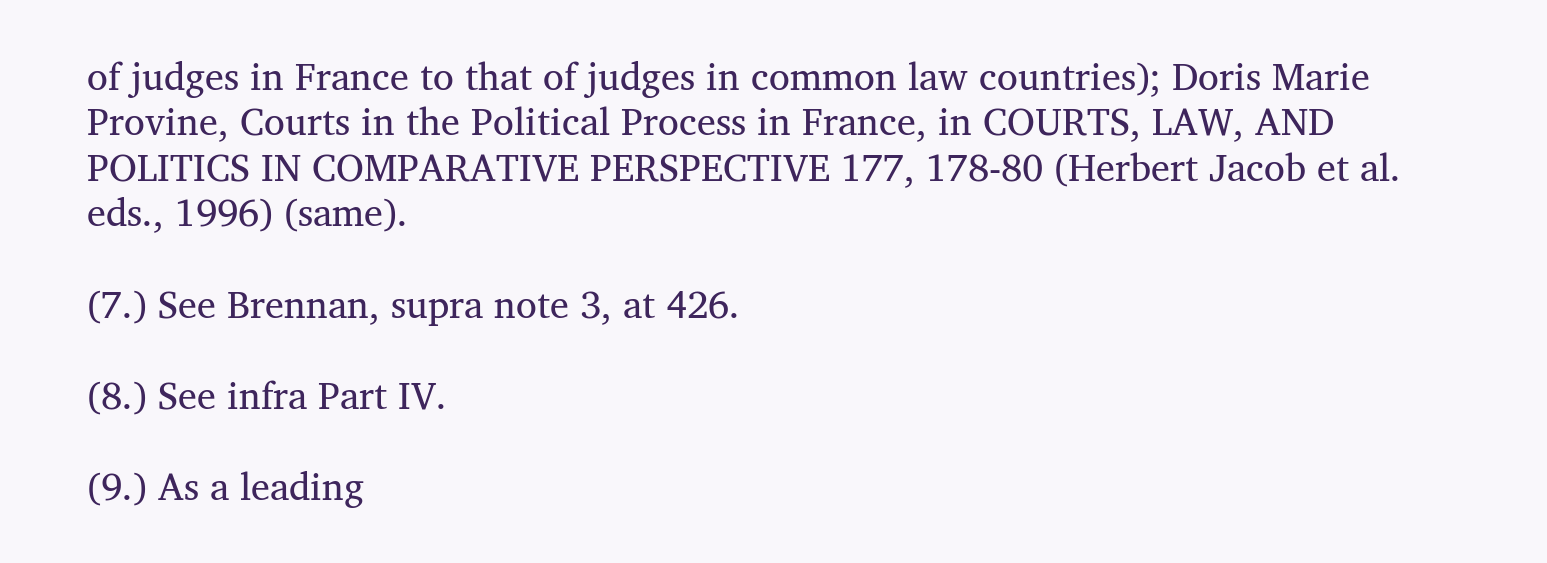of judges in France to that of judges in common law countries); Doris Marie Provine, Courts in the Political Process in France, in COURTS, LAW, AND POLITICS IN COMPARATIVE PERSPECTIVE 177, 178-80 (Herbert Jacob et al. eds., 1996) (same).

(7.) See Brennan, supra note 3, at 426.

(8.) See infra Part IV.

(9.) As a leading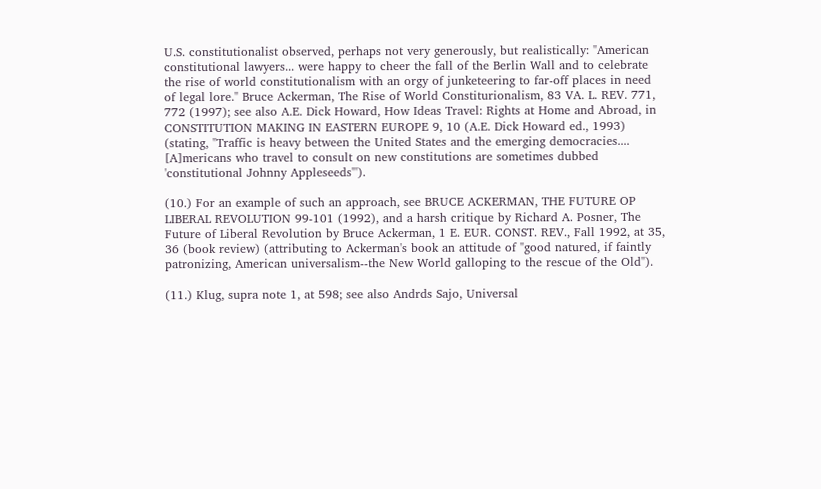U.S. constitutionalist observed, perhaps not very generously, but realistically: "American constitutional lawyers... were happy to cheer the fall of the Berlin Wall and to celebrate the rise of world constitutionalism with an orgy of junketeering to far-off places in need of legal lore." Bruce Ackerman, The Rise of World Constiturionalism, 83 VA. L. REV. 771, 772 (1997); see also A.E. Dick Howard, How Ideas Travel: Rights at Home and Abroad, in CONSTITUTION MAKING IN EASTERN EUROPE 9, 10 (A.E. Dick Howard ed., 1993) (stating, "Traffic is heavy between the United States and the emerging democracies.... [A]mericans who travel to consult on new constitutions are sometimes dubbed 'constitutional Johnny Appleseeds"').

(10.) For an example of such an approach, see BRUCE ACKERMAN, THE FUTURE OP LIBERAL REVOLUTION 99-101 (1992), and a harsh critique by Richard A. Posner, The Future of Liberal Revolution by Bruce Ackerman, 1 E. EUR. CONST. REV., Fall 1992, at 35, 36 (book review) (attributing to Ackerman's book an attitude of "good natured, if faintly patronizing, American universalism--the New World galloping to the rescue of the Old").

(11.) Klug, supra note 1, at 598; see also Andrds Sajo, Universal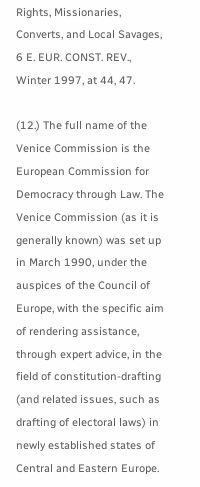Rights, Missionaries, Converts, and Local Savages, 6 E. EUR. CONST. REV., Winter 1997, at 44, 47.

(12.) The full name of the Venice Commission is the European Commission for Democracy through Law. The Venice Commission (as it is generally known) was set up in March 1990, under the auspices of the Council of Europe, with the specific aim of rendering assistance, through expert advice, in the field of constitution-drafting (and related issues, such as drafting of electoral laws) in newly established states of Central and Eastern Europe.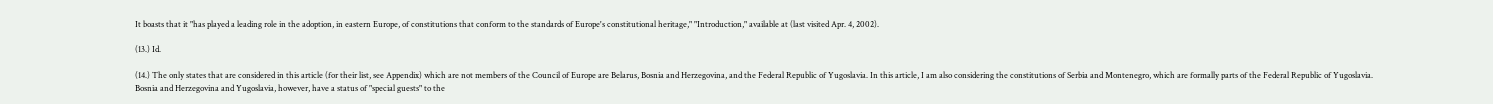It boasts that it "has played a leading role in the adoption, in eastern Europe, of constitutions that conform to the standards of Europe's constitutional heritage," "Introduction," available at (last visited Apr. 4, 2002).

(13.) Id.

(14.) The only states that are considered in this article (for their list, see Appendix) which are not members of the Council of Europe are Belarus, Bosnia and Herzegovina, and the Federal Republic of Yugoslavia. In this article, I am also considering the constitutions of Serbia and Montenegro, which are formally parts of the Federal Republic of Yugoslavia. Bosnia and Herzegovina and Yugoslavia, however, have a status of "special guests" to the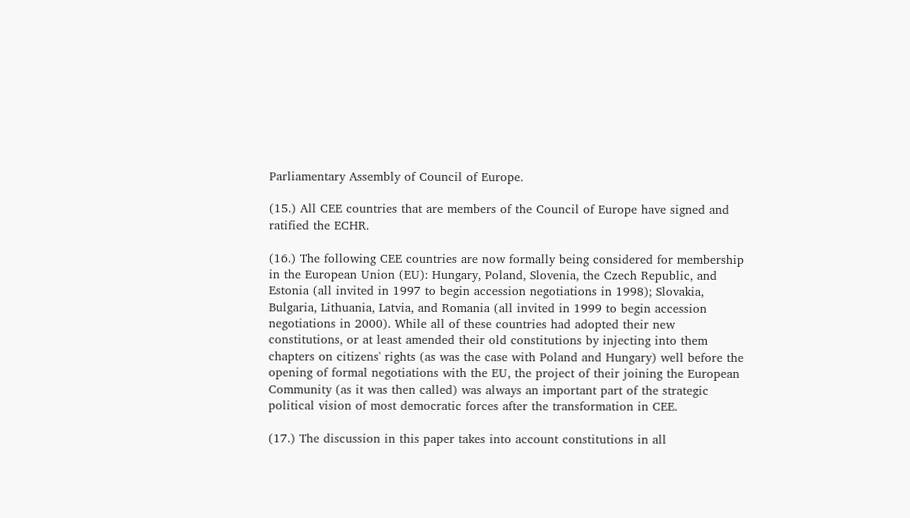Parliamentary Assembly of Council of Europe.

(15.) All CEE countries that are members of the Council of Europe have signed and ratified the ECHR.

(16.) The following CEE countries are now formally being considered for membership in the European Union (EU): Hungary, Poland, Slovenia, the Czech Republic, and Estonia (all invited in 1997 to begin accession negotiations in 1998); Slovakia, Bulgaria, Lithuania, Latvia, and Romania (all invited in 1999 to begin accession negotiations in 2000). While all of these countries had adopted their new constitutions, or at least amended their old constitutions by injecting into them chapters on citizens' rights (as was the case with Poland and Hungary) well before the opening of formal negotiations with the EU, the project of their joining the European Community (as it was then called) was always an important part of the strategic political vision of most democratic forces after the transformation in CEE.

(17.) The discussion in this paper takes into account constitutions in all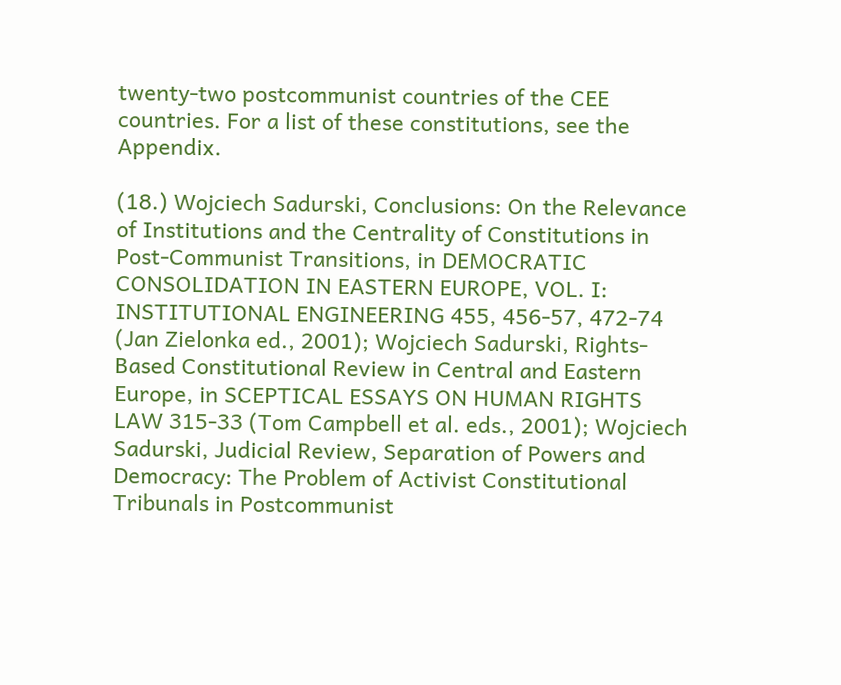twenty-two postcommunist countries of the CEE countries. For a list of these constitutions, see the Appendix.

(18.) Wojciech Sadurski, Conclusions: On the Relevance of Institutions and the Centrality of Constitutions in Post-Communist Transitions, in DEMOCRATIC CONSOLIDATION IN EASTERN EUROPE, VOL. I: INSTITUTIONAL ENGINEERING 455, 456-57, 472-74 (Jan Zielonka ed., 2001); Wojciech Sadurski, Rights-Based Constitutional Review in Central and Eastern Europe, in SCEPTICAL ESSAYS ON HUMAN RIGHTS LAW 315-33 (Tom Campbell et al. eds., 2001); Wojciech Sadurski, Judicial Review, Separation of Powers and Democracy: The Problem of Activist Constitutional Tribunals in Postcommunist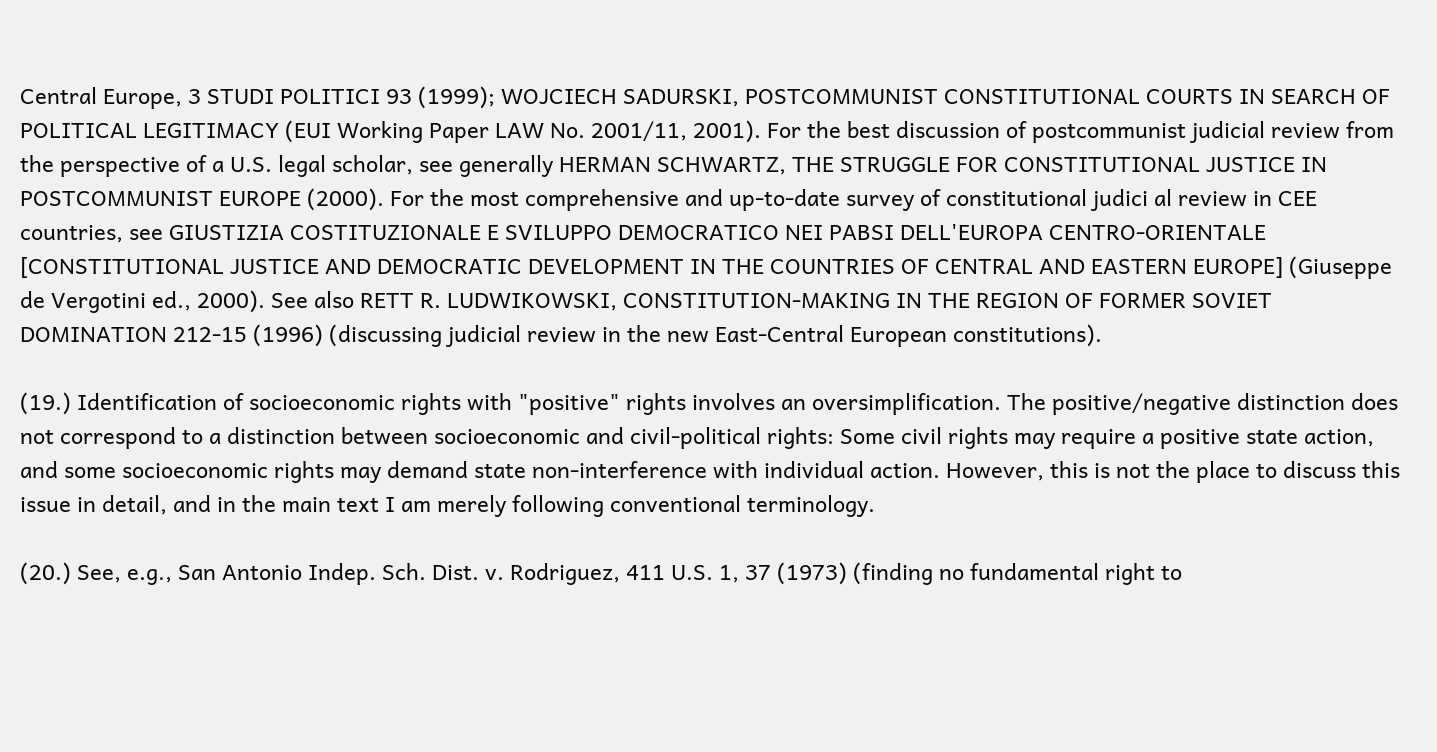Central Europe, 3 STUDI POLITICI 93 (1999); WOJCIECH SADURSKI, POSTCOMMUNIST CONSTITUTIONAL COURTS IN SEARCH OF POLITICAL LEGITIMACY (EUI Working Paper LAW No. 2001/11, 2001). For the best discussion of postcommunist judicial review from the perspective of a U.S. legal scholar, see generally HERMAN SCHWARTZ, THE STRUGGLE FOR CONSTITUTIONAL JUSTICE IN POSTCOMMUNIST EUROPE (2000). For the most comprehensive and up-to-date survey of constitutional judici al review in CEE countries, see GIUSTIZIA COSTITUZIONALE E SVILUPPO DEMOCRATICO NEI PABSI DELL'EUROPA CENTRO-ORIENTALE [CONSTITUTIONAL JUSTICE AND DEMOCRATIC DEVELOPMENT IN THE COUNTRIES OF CENTRAL AND EASTERN EUROPE] (Giuseppe de Vergotini ed., 2000). See also RETT R. LUDWIKOWSKI, CONSTITUTION-MAKING IN THE REGION OF FORMER SOVIET DOMINATION 212-15 (1996) (discussing judicial review in the new East-Central European constitutions).

(19.) Identification of socioeconomic rights with "positive" rights involves an oversimplification. The positive/negative distinction does not correspond to a distinction between socioeconomic and civil-political rights: Some civil rights may require a positive state action, and some socioeconomic rights may demand state non-interference with individual action. However, this is not the place to discuss this issue in detail, and in the main text I am merely following conventional terminology.

(20.) See, e.g., San Antonio Indep. Sch. Dist. v. Rodriguez, 411 U.S. 1, 37 (1973) (finding no fundamental right to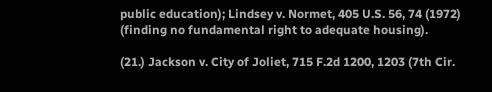public education); Lindsey v. Normet, 405 U.S. 56, 74 (1972) (finding no fundamental right to adequate housing).

(21.) Jackson v. City of Joliet, 715 F.2d 1200, 1203 (7th Cir.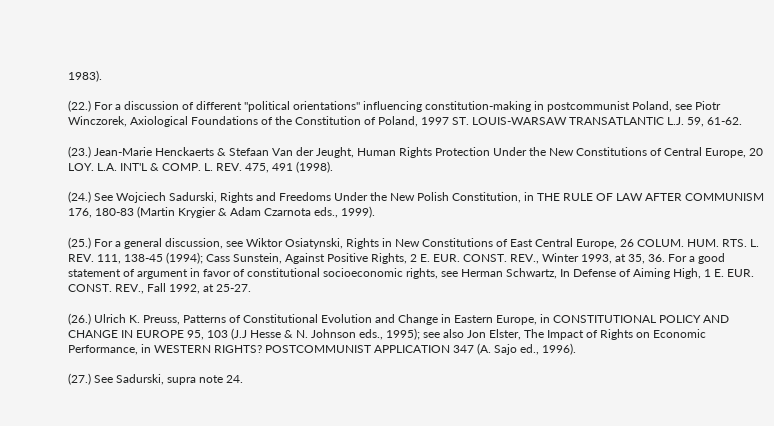1983).

(22.) For a discussion of different "political orientations" influencing constitution-making in postcommunist Poland, see Piotr Winczorek, Axiological Foundations of the Constitution of Poland, 1997 ST. LOUIS-WARSAW TRANSATLANTIC L.J. 59, 61-62.

(23.) Jean-Marie Henckaerts & Stefaan Van der Jeught, Human Rights Protection Under the New Constitutions of Central Europe, 20 LOY. L.A. INT'L & COMP. L. REV. 475, 491 (1998).

(24.) See Wojciech Sadurski, Rights and Freedoms Under the New Polish Constitution, in THE RULE OF LAW AFTER COMMUNISM 176, 180-83 (Martin Krygier & Adam Czarnota eds., 1999).

(25.) For a general discussion, see Wiktor Osiatynski, Rights in New Constitutions of East Central Europe, 26 COLUM. HUM. RTS. L. REV. 111, 138-45 (1994); Cass Sunstein, Against Positive Rights, 2 E. EUR. CONST. REV., Winter 1993, at 35, 36. For a good statement of argument in favor of constitutional socioeconomic rights, see Herman Schwartz, In Defense of Aiming High, 1 E. EUR. CONST. REV., Fall 1992, at 25-27.

(26.) Ulrich K. Preuss, Patterns of Constitutional Evolution and Change in Eastern Europe, in CONSTITUTIONAL POLICY AND CHANGE IN EUROPE 95, 103 (J.J Hesse & N. Johnson eds., 1995); see also Jon Elster, The Impact of Rights on Economic Performance, in WESTERN RIGHTS? POSTCOMMUNIST APPLICATION 347 (A. Sajo ed., 1996).

(27.) See Sadurski, supra note 24.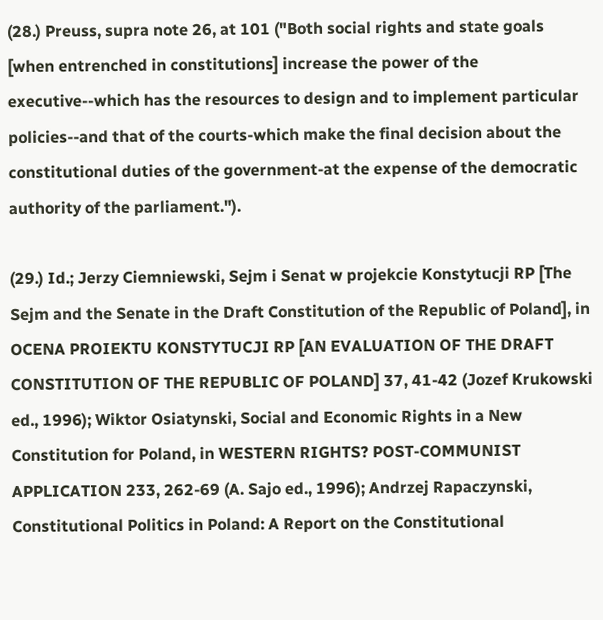(28.) Preuss, supra note 26, at 101 ("Both social rights and state goals [when entrenched in constitutions] increase the power of the executive--which has the resources to design and to implement particular policies--and that of the courts-which make the final decision about the constitutional duties of the government-at the expense of the democratic authority of the parliament.").

(29.) Id.; Jerzy Ciemniewski, Sejm i Senat w projekcie Konstytucji RP [The Sejm and the Senate in the Draft Constitution of the Republic of Poland], in OCENA PROIEKTU KONSTYTUCJI RP [AN EVALUATION OF THE DRAFT CONSTITUTION OF THE REPUBLIC OF POLAND] 37, 41-42 (Jozef Krukowski ed., 1996); Wiktor Osiatynski, Social and Economic Rights in a New Constitution for Poland, in WESTERN RIGHTS? POST-COMMUNIST APPLICATION 233, 262-69 (A. Sajo ed., 1996); Andrzej Rapaczynski, Constitutional Politics in Poland: A Report on the Constitutional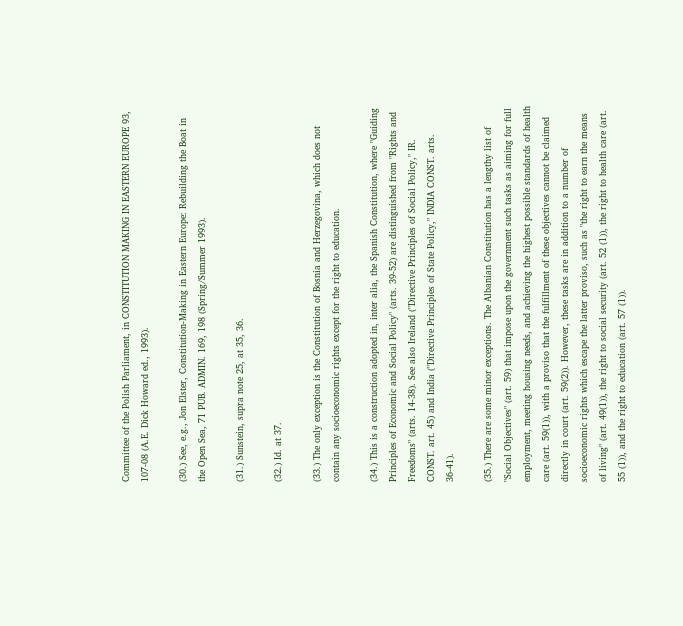Committee of the Polish Parliament, in CONSTITUTION MAKING IN EASTERN EUROPE 93, 107-08 (A.E. Dick Howard ed., 1993).

(30.) See, e.g., Jon Elster, Constitution-Making in Eastern Europe: Rebuilding the Boat in the Open Sea, 71 PUB. ADMIN. 169, 198 (Spring/Summer 1993).

(31.) Sunstein, supra note 25, at 35, 36.

(32.) Id. at 37.

(33.) The only exception is the Constitution of Bosnia and Herzegovina, which does not contain any socioeconomic rights except for the right to education.

(34.) This is a construction adopted in, inter alia, the Spanish Constitution, where "Guiding Principles of Economic and Social Policy" (arts. 39-52) are distinguished from "Rights and Freedoms" (arts. 14-38). See also Ireland ("Directive Principles of Social Policy," IR. CONST. art. 45) and India ("Directive Principles of State Policy," INDIA CONST. arts. 36-41).

(35.) There are some minor exceptions. The Albanian Constitution has a lengthy list of "Social Objectives" (art. 59) that impose upon the government such tasks as aiming for full employment, meeting housing needs, and achieving the highest possible standards of health care (art. 59(1)), with a proviso that the fulfillment of these objectives cannot be claimed directly in court (art. 59(2)). However, these tasks are in addition to a number of socioeconomic rights which escape the latter proviso, such as "the right to earn the means of living" (art. 49(1)), the right to social security (art. 52 (1)), the right to health care (art. 55 (1)), and the right to education (art. 57 (1)).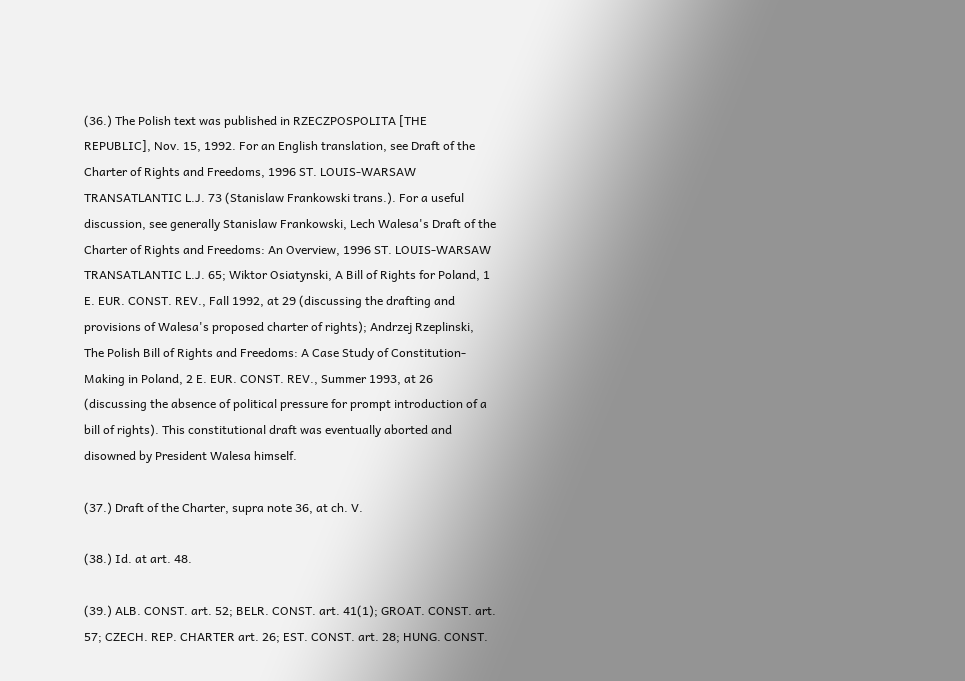(36.) The Polish text was published in RZECZPOSPOLITA [THE REPUBLIC], Nov. 15, 1992. For an English translation, see Draft of the Charter of Rights and Freedoms, 1996 ST. LOUIS-WARSAW TRANSATLANTIC L.J. 73 (Stanislaw Frankowski trans.). For a useful discussion, see generally Stanislaw Frankowski, Lech Walesa's Draft of the Charter of Rights and Freedoms: An Overview, 1996 ST. LOUIS-WARSAW TRANSATLANTIC L.J. 65; Wiktor Osiatynski, A Bill of Rights for Poland, 1 E. EUR. CONST. REV., Fall 1992, at 29 (discussing the drafting and provisions of Walesa's proposed charter of rights); Andrzej Rzeplinski, The Polish Bill of Rights and Freedoms: A Case Study of Constitution-Making in Poland, 2 E. EUR. CONST. REV., Summer 1993, at 26 (discussing the absence of political pressure for prompt introduction of a bill of rights). This constitutional draft was eventually aborted and disowned by President Walesa himself.

(37.) Draft of the Charter, supra note 36, at ch. V.

(38.) Id. at art. 48.

(39.) ALB. CONST. art. 52; BELR. CONST. art. 41(1); GROAT. CONST. art. 57; CZECH. REP. CHARTER art. 26; EST. CONST. art. 28; HUNG. CONST.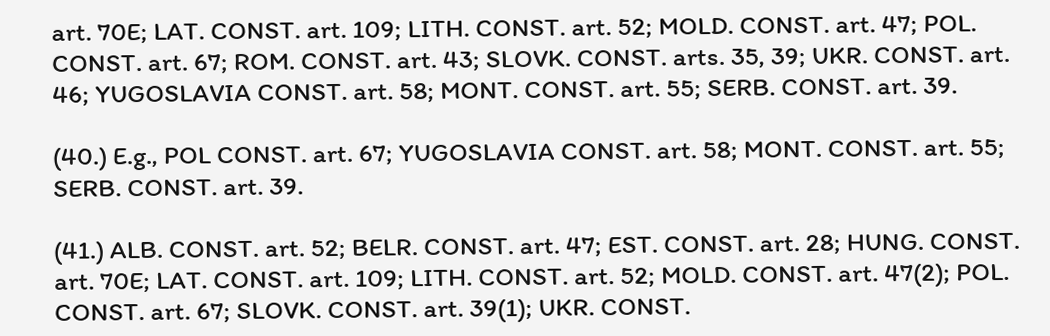art. 70E; LAT. CONST. art. 109; LITH. CONST. art. 52; MOLD. CONST. art. 47; POL. CONST. art. 67; ROM. CONST. art. 43; SLOVK. CONST. arts. 35, 39; UKR. CONST. art. 46; YUGOSLAVIA CONST. art. 58; MONT. CONST. art. 55; SERB. CONST. art. 39.

(40.) E.g., POL CONST. art. 67; YUGOSLAVIA CONST. art. 58; MONT. CONST. art. 55; SERB. CONST. art. 39.

(41.) ALB. CONST. art. 52; BELR. CONST. art. 47; EST. CONST. art. 28; HUNG. CONST. art. 70E; LAT. CONST. art. 109; LITH. CONST. art. 52; MOLD. CONST. art. 47(2); POL. CONST. art. 67; SLOVK. CONST. art. 39(1); UKR. CONST.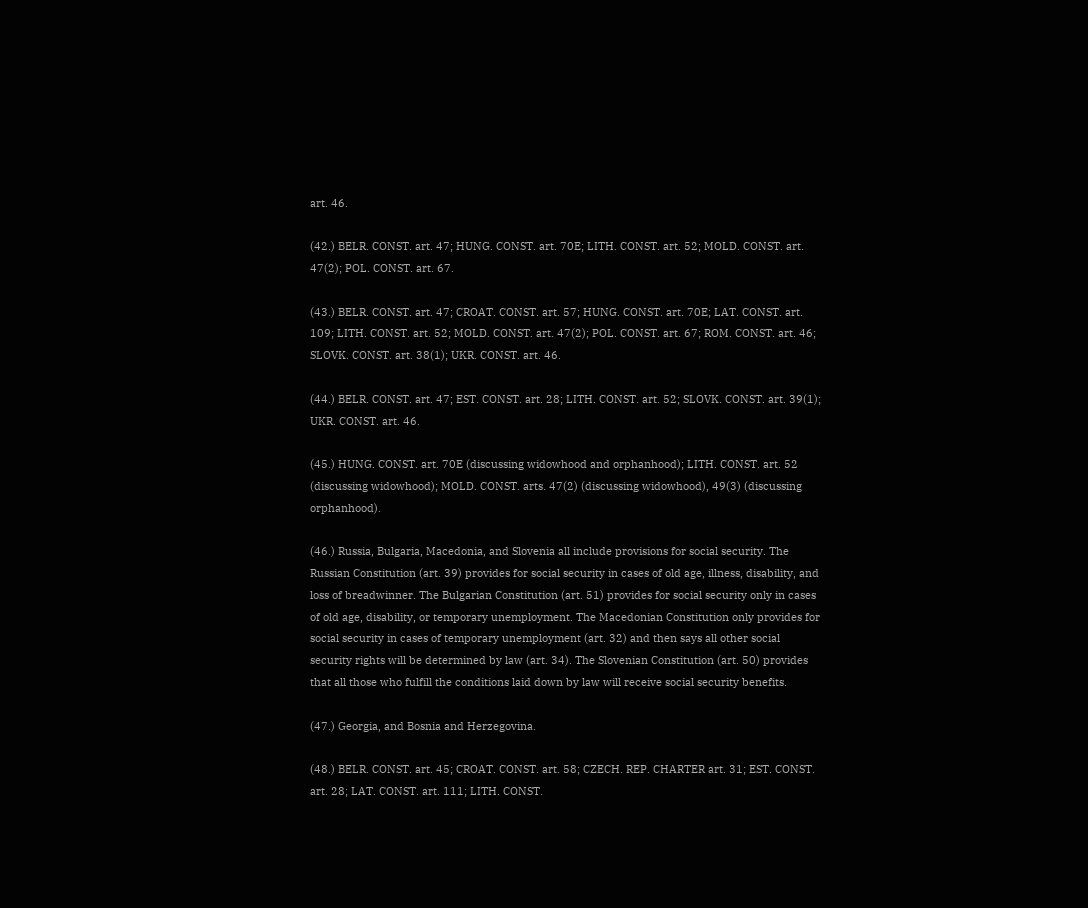art. 46.

(42.) BELR. CONST. art. 47; HUNG. CONST. art. 70E; LITH. CONST. art. 52; MOLD. CONST. art. 47(2); POL. CONST. art. 67.

(43.) BELR. CONST. art. 47; CROAT. CONST. art. 57; HUNG. CONST. art. 70E; LAT. CONST. art. 109; LITH. CONST. art. 52; MOLD. CONST. art. 47(2); POL. CONST. art. 67; ROM. CONST. art. 46; SLOVK. CONST. art. 38(1); UKR. CONST. art. 46.

(44.) BELR. CONST. art. 47; EST. CONST. art. 28; LITH. CONST. art. 52; SLOVK. CONST. art. 39(1); UKR. CONST. art. 46.

(45.) HUNG. CONST. art. 70E (discussing widowhood and orphanhood); LITH. CONST. art. 52 (discussing widowhood); MOLD. CONST. arts. 47(2) (discussing widowhood), 49(3) (discussing orphanhood).

(46.) Russia, Bulgaria, Macedonia, and Slovenia all include provisions for social security. The Russian Constitution (art. 39) provides for social security in cases of old age, illness, disability, and loss of breadwinner. The Bulgarian Constitution (art. 51) provides for social security only in cases of old age, disability, or temporary unemployment. The Macedonian Constitution only provides for social security in cases of temporary unemployment (art. 32) and then says all other social security rights will be determined by law (art. 34). The Slovenian Constitution (art. 50) provides that all those who fulfill the conditions laid down by law will receive social security benefits.

(47.) Georgia, and Bosnia and Herzegovina.

(48.) BELR. CONST. art. 45; CROAT. CONST. art. 58; CZECH. REP. CHARTER art. 31; EST. CONST. art. 28; LAT. CONST. art. 111; LITH. CONST.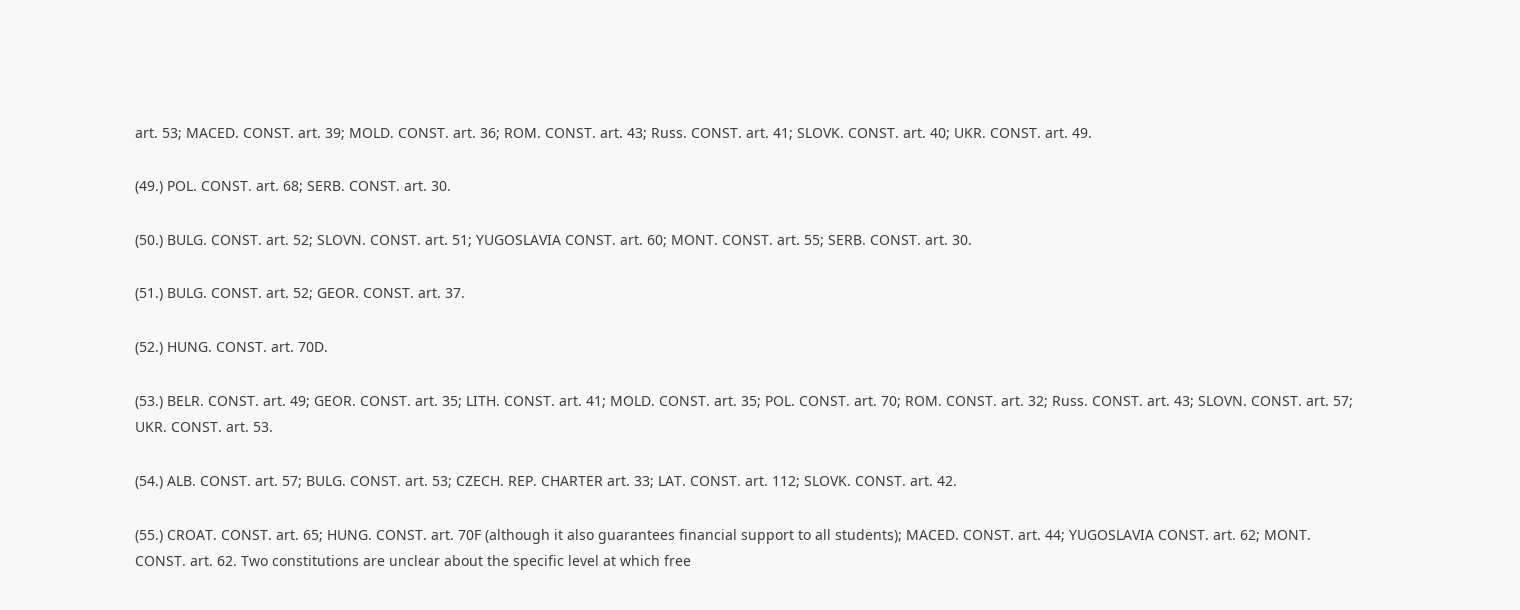art. 53; MACED. CONST. art. 39; MOLD. CONST. art. 36; ROM. CONST. art. 43; Russ. CONST. art. 41; SLOVK. CONST. art. 40; UKR. CONST. art. 49.

(49.) POL. CONST. art. 68; SERB. CONST. art. 30.

(50.) BULG. CONST. art. 52; SLOVN. CONST. art. 51; YUGOSLAVIA CONST. art. 60; MONT. CONST. art. 55; SERB. CONST. art. 30.

(51.) BULG. CONST. art. 52; GEOR. CONST. art. 37.

(52.) HUNG. CONST. art. 70D.

(53.) BELR. CONST. art. 49; GEOR. CONST. art. 35; LITH. CONST. art. 41; MOLD. CONST. art. 35; POL. CONST. art. 70; ROM. CONST. art. 32; Russ. CONST. art. 43; SLOVN. CONST. art. 57; UKR. CONST. art. 53.

(54.) ALB. CONST. art. 57; BULG. CONST. art. 53; CZECH. REP. CHARTER art. 33; LAT. CONST. art. 112; SLOVK. CONST. art. 42.

(55.) CROAT. CONST. art. 65; HUNG. CONST. art. 70F (although it also guarantees financial support to all students); MACED. CONST. art. 44; YUGOSLAVIA CONST. art. 62; MONT. CONST. art. 62. Two constitutions are unclear about the specific level at which free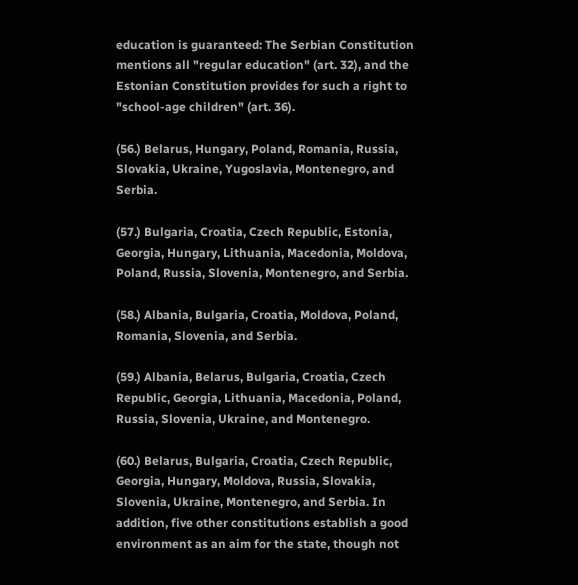education is guaranteed: The Serbian Constitution mentions all "regular education" (art. 32), and the Estonian Constitution provides for such a right to "school-age children" (art. 36).

(56.) Belarus, Hungary, Poland, Romania, Russia, Slovakia, Ukraine, Yugoslavia, Montenegro, and Serbia.

(57.) Bulgaria, Croatia, Czech Republic, Estonia, Georgia, Hungary, Lithuania, Macedonia, Moldova, Poland, Russia, Slovenia, Montenegro, and Serbia.

(58.) Albania, Bulgaria, Croatia, Moldova, Poland, Romania, Slovenia, and Serbia.

(59.) Albania, Belarus, Bulgaria, Croatia, Czech Republic, Georgia, Lithuania, Macedonia, Poland, Russia, Slovenia, Ukraine, and Montenegro.

(60.) Belarus, Bulgaria, Croatia, Czech Republic, Georgia, Hungary, Moldova, Russia, Slovakia, Slovenia, Ukraine, Montenegro, and Serbia. In addition, five other constitutions establish a good environment as an aim for the state, though not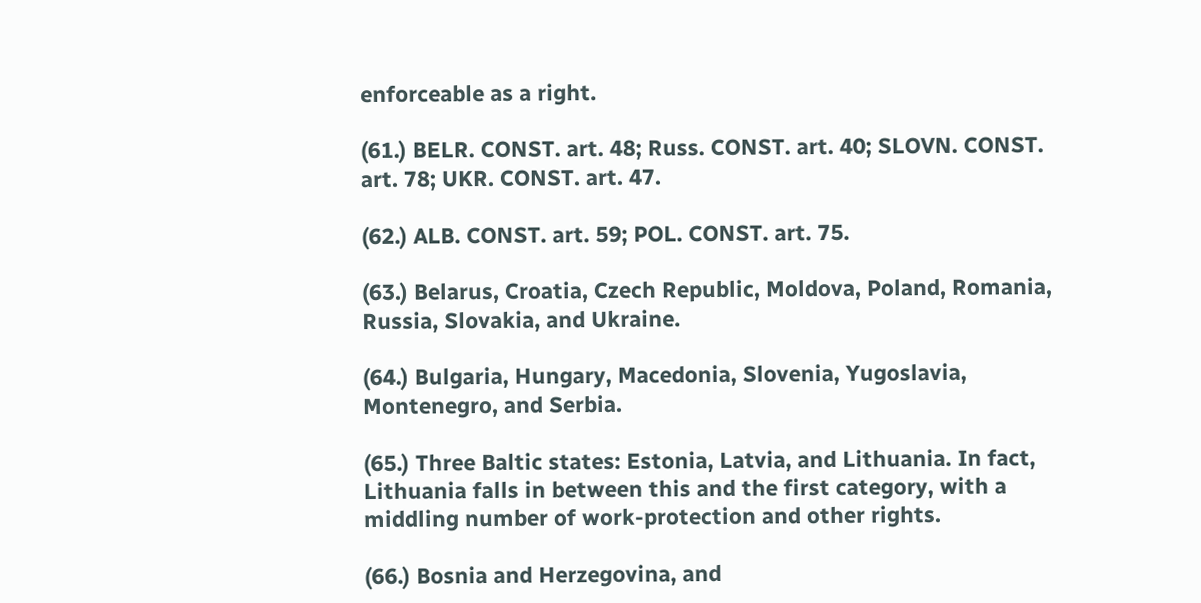enforceable as a right.

(61.) BELR. CONST. art. 48; Russ. CONST. art. 40; SLOVN. CONST. art. 78; UKR. CONST. art. 47.

(62.) ALB. CONST. art. 59; POL. CONST. art. 75.

(63.) Belarus, Croatia, Czech Republic, Moldova, Poland, Romania, Russia, Slovakia, and Ukraine.

(64.) Bulgaria, Hungary, Macedonia, Slovenia, Yugoslavia, Montenegro, and Serbia.

(65.) Three Baltic states: Estonia, Latvia, and Lithuania. In fact, Lithuania falls in between this and the first category, with a middling number of work-protection and other rights.

(66.) Bosnia and Herzegovina, and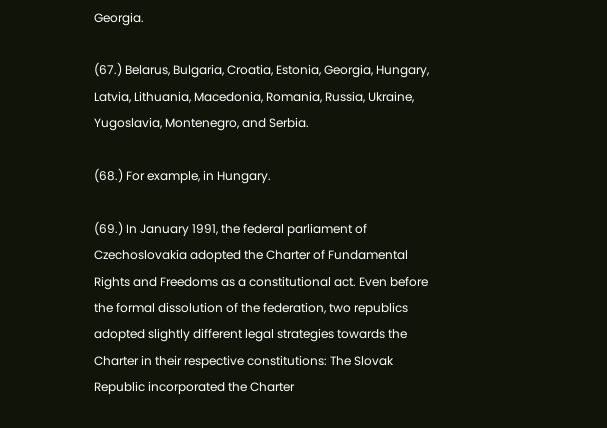Georgia.

(67.) Belarus, Bulgaria, Croatia, Estonia, Georgia, Hungary, Latvia, Lithuania, Macedonia, Romania, Russia, Ukraine, Yugoslavia, Montenegro, and Serbia.

(68.) For example, in Hungary.

(69.) In January 1991, the federal parliament of Czechoslovakia adopted the Charter of Fundamental Rights and Freedoms as a constitutional act. Even before the formal dissolution of the federation, two republics adopted slightly different legal strategies towards the Charter in their respective constitutions: The Slovak Republic incorporated the Charter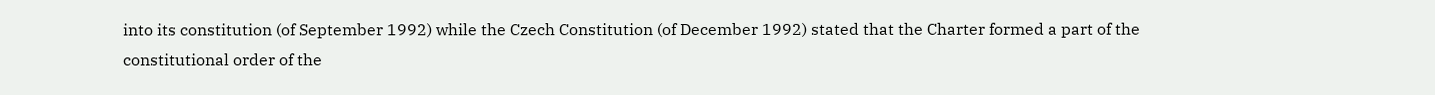into its constitution (of September 1992) while the Czech Constitution (of December 1992) stated that the Charter formed a part of the constitutional order of the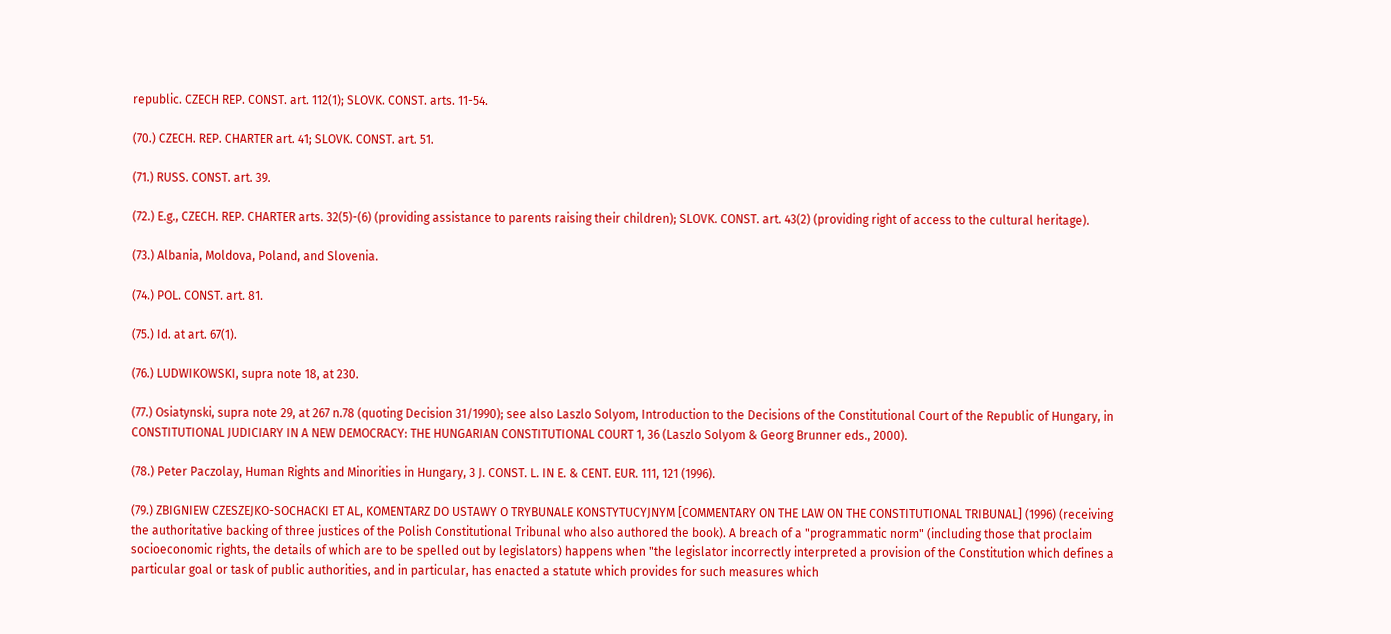republic. CZECH REP. CONST. art. 112(1); SLOVK. CONST. arts. 11-54.

(70.) CZECH. REP. CHARTER art. 41; SLOVK. CONST. art. 51.

(71.) RUSS. CONST. art. 39.

(72.) E.g., CZECH. REP. CHARTER arts. 32(5)-(6) (providing assistance to parents raising their children); SLOVK. CONST. art. 43(2) (providing right of access to the cultural heritage).

(73.) Albania, Moldova, Poland, and Slovenia.

(74.) POL. CONST. art. 81.

(75.) Id. at art. 67(1).

(76.) LUDWIKOWSKI, supra note 18, at 230.

(77.) Osiatynski, supra note 29, at 267 n.78 (quoting Decision 31/1990); see also Laszlo Solyom, Introduction to the Decisions of the Constitutional Court of the Republic of Hungary, in CONSTITUTIONAL JUDICIARY IN A NEW DEMOCRACY: THE HUNGARIAN CONSTITUTIONAL COURT 1, 36 (Laszlo Solyom & Georg Brunner eds., 2000).

(78.) Peter Paczolay, Human Rights and Minorities in Hungary, 3 J. CONST. L. IN E. & CENT. EUR. 111, 121 (1996).

(79.) ZBIGNIEW CZESZEJKO-SOCHACKI ET AL, KOMENTARZ DO USTAWY O TRYBUNALE KONSTYTUCYJNYM [COMMENTARY ON THE LAW ON THE CONSTITUTIONAL TRIBUNAL] (1996) (receiving the authoritative backing of three justices of the Polish Constitutional Tribunal who also authored the book). A breach of a "programmatic norm" (including those that proclaim socioeconomic rights, the details of which are to be spelled out by legislators) happens when "the legislator incorrectly interpreted a provision of the Constitution which defines a particular goal or task of public authorities, and in particular, has enacted a statute which provides for such measures which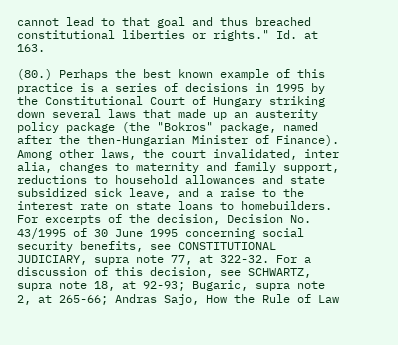cannot lead to that goal and thus breached constitutional liberties or rights." Id. at 163.

(80.) Perhaps the best known example of this practice is a series of decisions in 1995 by the Constitutional Court of Hungary striking down several laws that made up an austerity policy package (the "Bokros" package, named after the then-Hungarian Minister of Finance). Among other laws, the court invalidated, inter alia, changes to maternity and family support, reductions to household allowances and state subsidized sick leave, and a raise to the interest rate on state loans to homebuilders. For excerpts of the decision, Decision No. 43/1995 of 30 June 1995 concerning social security benefits, see CONSTITUTIONAL JUDICIARY, supra note 77, at 322-32. For a discussion of this decision, see SCHWARTZ, supra note 18, at 92-93; Bugaric, supra note 2, at 265-66; Andras Sajo, How the Rule of Law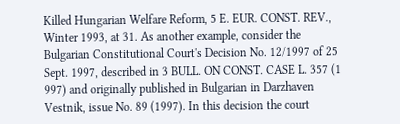Killed Hungarian Welfare Reform, 5 E. EUR. CONST. REV., Winter 1993, at 31. As another example, consider the Bulgarian Constitutional Court's Decision No. 12/1997 of 25 Sept. 1997, described in 3 BULL. ON CONST. CASE L. 357 (1 997) and originally published in Bulgarian in Darzhaven Vestnik, issue No. 89 (1997). In this decision the court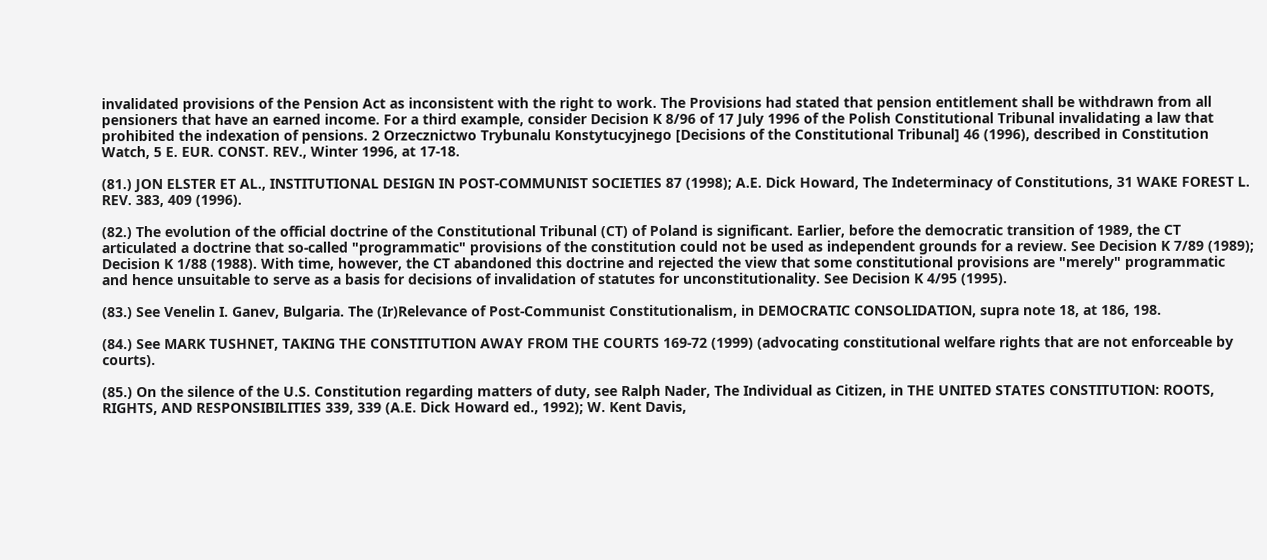invalidated provisions of the Pension Act as inconsistent with the right to work. The Provisions had stated that pension entitlement shall be withdrawn from all pensioners that have an earned income. For a third example, consider Decision K 8/96 of 17 July 1996 of the Polish Constitutional Tribunal invalidating a law that prohibited the indexation of pensions. 2 Orzecznictwo Trybunalu Konstytucyjnego [Decisions of the Constitutional Tribunal] 46 (1996), described in Constitution Watch, 5 E. EUR. CONST. REV., Winter 1996, at 17-18.

(81.) JON ELSTER ET AL., INSTITUTIONAL DESIGN IN POST-COMMUNIST SOCIETIES 87 (1998); A.E. Dick Howard, The Indeterminacy of Constitutions, 31 WAKE FOREST L. REV. 383, 409 (1996).

(82.) The evolution of the official doctrine of the Constitutional Tribunal (CT) of Poland is significant. Earlier, before the democratic transition of 1989, the CT articulated a doctrine that so-called "programmatic" provisions of the constitution could not be used as independent grounds for a review. See Decision K 7/89 (1989); Decision K 1/88 (1988). With time, however, the CT abandoned this doctrine and rejected the view that some constitutional provisions are "merely" programmatic and hence unsuitable to serve as a basis for decisions of invalidation of statutes for unconstitutionality. See Decision K 4/95 (1995).

(83.) See Venelin I. Ganev, Bulgaria. The (Ir)Relevance of Post-Communist Constitutionalism, in DEMOCRATIC CONSOLIDATION, supra note 18, at 186, 198.

(84.) See MARK TUSHNET, TAKING THE CONSTITUTION AWAY FROM THE COURTS 169-72 (1999) (advocating constitutional welfare rights that are not enforceable by courts).

(85.) On the silence of the U.S. Constitution regarding matters of duty, see Ralph Nader, The Individual as Citizen, in THE UNITED STATES CONSTITUTION: ROOTS, RIGHTS, AND RESPONSIBILITIES 339, 339 (A.E. Dick Howard ed., 1992); W. Kent Davis,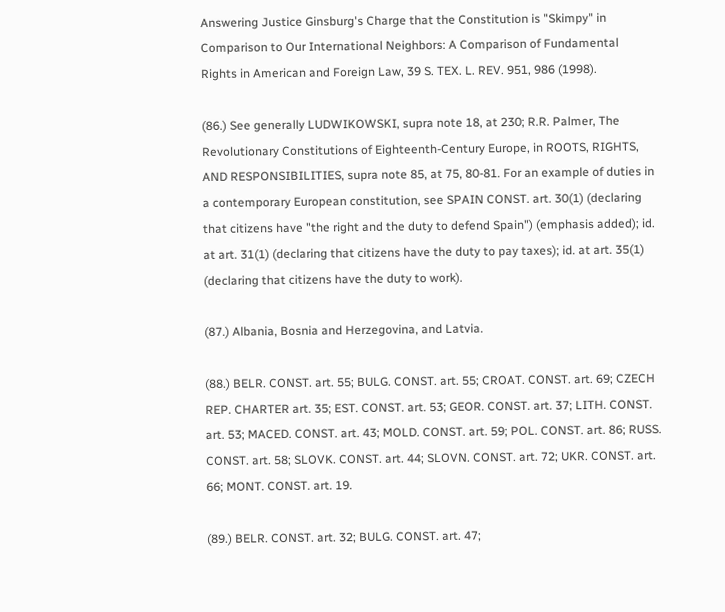Answering Justice Ginsburg's Charge that the Constitution is "Skimpy" in Comparison to Our International Neighbors: A Comparison of Fundamental Rights in American and Foreign Law, 39 S. TEX. L. REV. 951, 986 (1998).

(86.) See generally LUDWIKOWSKI, supra note 18, at 230; R.R. Palmer, The Revolutionary Constitutions of Eighteenth-Century Europe, in ROOTS, RIGHTS, AND RESPONSIBILITIES, supra note 85, at 75, 80-81. For an example of duties in a contemporary European constitution, see SPAIN CONST. art. 30(1) (declaring that citizens have "the right and the duty to defend Spain") (emphasis added); id. at art. 31(1) (declaring that citizens have the duty to pay taxes); id. at art. 35(1) (declaring that citizens have the duty to work).

(87.) Albania, Bosnia and Herzegovina, and Latvia.

(88.) BELR. CONST. art. 55; BULG. CONST. art. 55; CROAT. CONST. art. 69; CZECH REP. CHARTER art. 35; EST. CONST. art. 53; GEOR. CONST. art. 37; LITH. CONST. art. 53; MACED. CONST. art. 43; MOLD. CONST. art. 59; POL. CONST. art. 86; RUSS. CONST. art. 58; SLOVK. CONST. art. 44; SLOVN. CONST. art. 72; UKR. CONST. art. 66; MONT. CONST. art. 19.

(89.) BELR. CONST. art. 32; BULG. CONST. art. 47;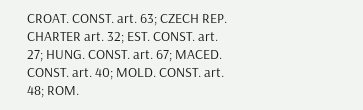CROAT. CONST. art. 63; CZECH REP. CHARTER art. 32; EST. CONST. art. 27; HUNG. CONST. art. 67; MACED. CONST. art. 40; MOLD. CONST. art. 48; ROM.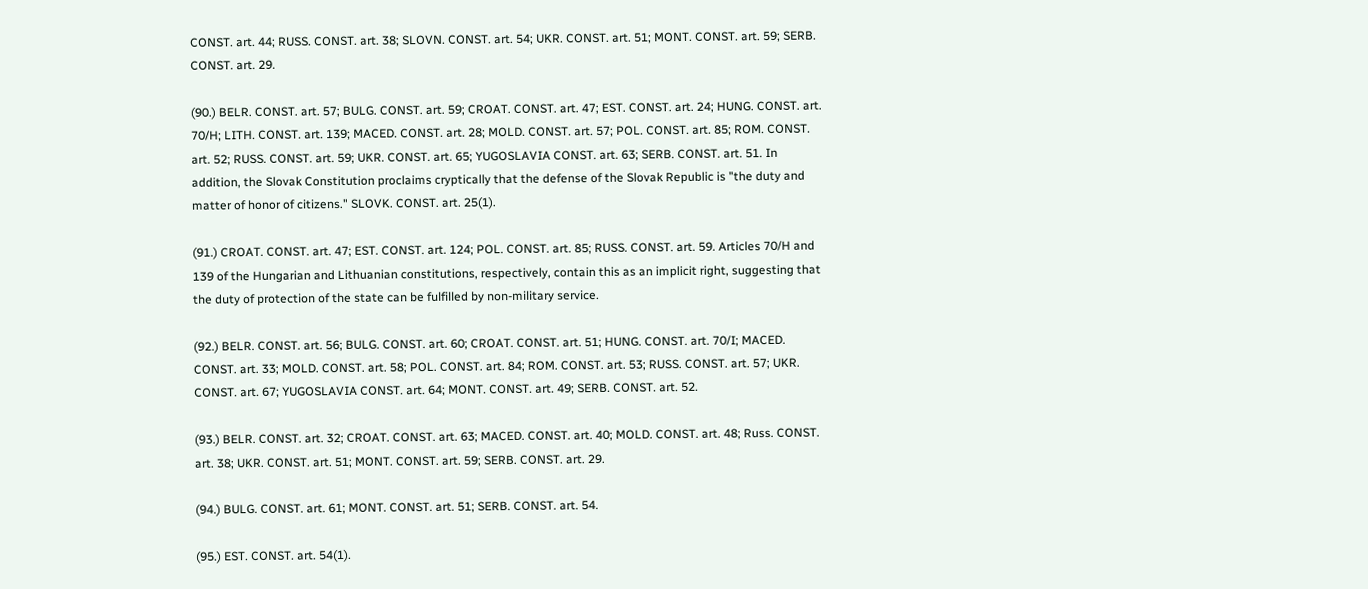CONST. art. 44; RUSS. CONST. art. 38; SLOVN. CONST. art. 54; UKR. CONST. art. 51; MONT. CONST. art. 59; SERB. CONST. art. 29.

(90.) BELR. CONST. art. 57; BULG. CONST. art. 59; CROAT. CONST. art. 47; EST. CONST. art. 24; HUNG. CONST. art. 70/H; LITH. CONST. art. 139; MACED. CONST. art. 28; MOLD. CONST. art. 57; POL. CONST. art. 85; ROM. CONST. art. 52; RUSS. CONST. art. 59; UKR. CONST. art. 65; YUGOSLAVIA CONST. art. 63; SERB. CONST. art. 51. In addition, the Slovak Constitution proclaims cryptically that the defense of the Slovak Republic is "the duty and matter of honor of citizens." SLOVK. CONST. art. 25(1).

(91.) CROAT. CONST. art. 47; EST. CONST. art. 124; POL. CONST. art. 85; RUSS. CONST. art. 59. Articles 70/H and 139 of the Hungarian and Lithuanian constitutions, respectively, contain this as an implicit right, suggesting that the duty of protection of the state can be fulfilled by non-military service.

(92.) BELR. CONST. art. 56; BULG. CONST. art. 60; CROAT. CONST. art. 51; HUNG. CONST. art. 70/I; MACED. CONST. art. 33; MOLD. CONST. art. 58; POL. CONST. art. 84; ROM. CONST. art. 53; RUSS. CONST. art. 57; UKR. CONST. art. 67; YUGOSLAVIA CONST. art. 64; MONT. CONST. art. 49; SERB. CONST. art. 52.

(93.) BELR. CONST. art. 32; CROAT. CONST. art. 63; MACED. CONST. art. 40; MOLD. CONST. art. 48; Russ. CONST. art. 38; UKR. CONST. art. 51; MONT. CONST. art. 59; SERB. CONST. art. 29.

(94.) BULG. CONST. art. 61; MONT. CONST. art. 51; SERB. CONST. art. 54.

(95.) EST. CONST. art. 54(1).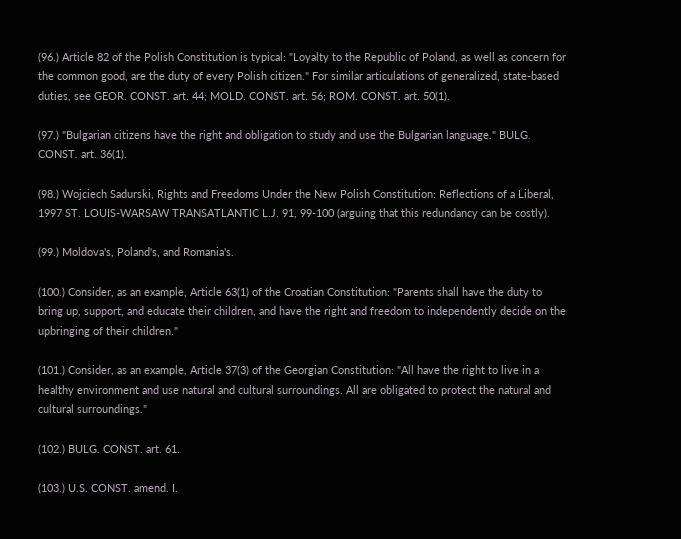(96.) Article 82 of the Polish Constitution is typical: "Loyalty to the Republic of Poland, as well as concern for the common good, are the duty of every Polish citizen." For similar articulations of generalized, state-based duties, see GEOR. CONST. art. 44; MOLD. CONST. art. 56; ROM. CONST. art. 50(1).

(97.) "Bulgarian citizens have the right and obligation to study and use the Bulgarian language." BULG. CONST. art. 36(1).

(98.) Wojciech Sadurski, Rights and Freedoms Under the New Polish Constitution: Reflections of a Liberal, 1997 ST. LOUIS-WARSAW TRANSATLANTIC L.J. 91, 99-100 (arguing that this redundancy can be costly).

(99.) Moldova's, Poland's, and Romania's.

(100.) Consider, as an example, Article 63(1) of the Croatian Constitution: "Parents shall have the duty to bring up, support, and educate their children, and have the right and freedom to independently decide on the upbringing of their children."

(101.) Consider, as an example, Article 37(3) of the Georgian Constitution: "All have the right to live in a healthy environment and use natural and cultural surroundings. All are obligated to protect the natural and cultural surroundings."

(102.) BULG. CONST. art. 61.

(103.) U.S. CONST. amend. I.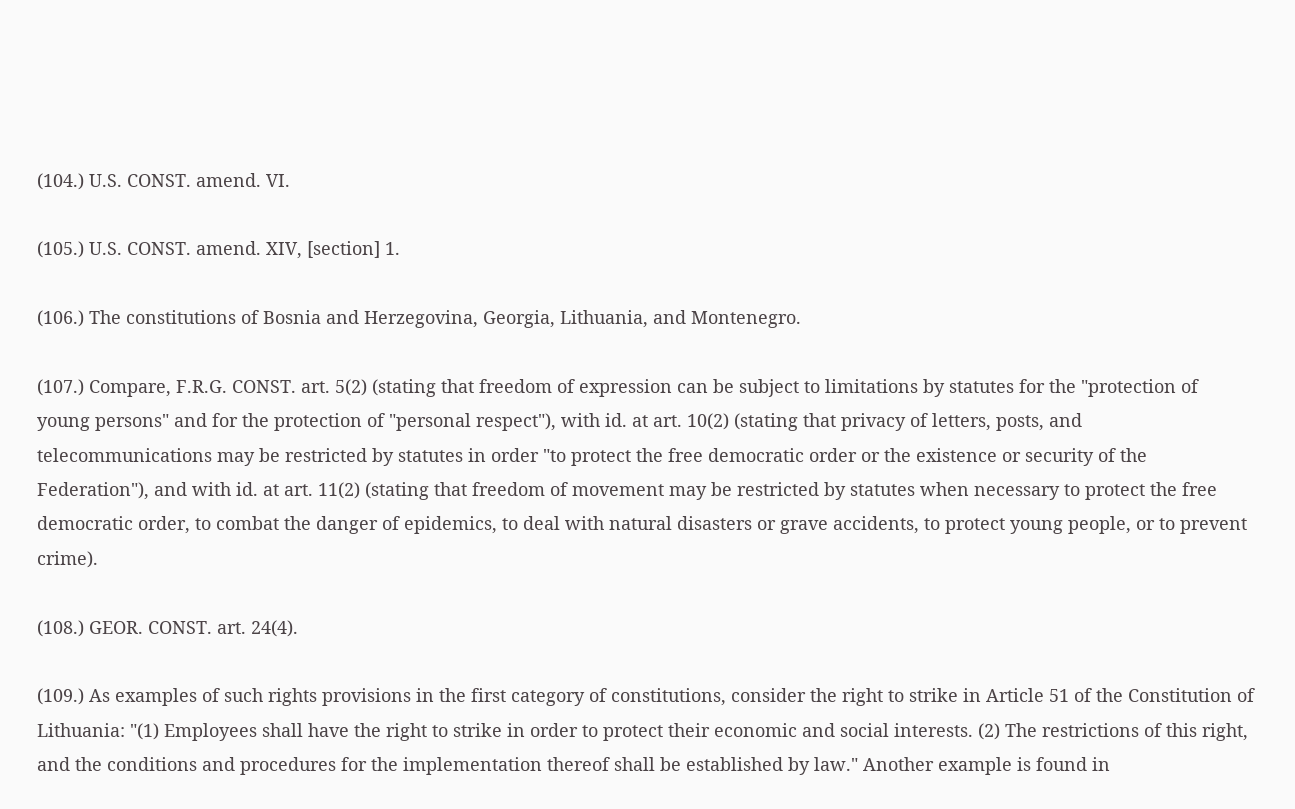(104.) U.S. CONST. amend. VI.

(105.) U.S. CONST. amend. XIV, [section] 1.

(106.) The constitutions of Bosnia and Herzegovina, Georgia, Lithuania, and Montenegro.

(107.) Compare, F.R.G. CONST. art. 5(2) (stating that freedom of expression can be subject to limitations by statutes for the "protection of young persons" and for the protection of "personal respect"), with id. at art. 10(2) (stating that privacy of letters, posts, and telecommunications may be restricted by statutes in order "to protect the free democratic order or the existence or security of the Federation"), and with id. at art. 11(2) (stating that freedom of movement may be restricted by statutes when necessary to protect the free democratic order, to combat the danger of epidemics, to deal with natural disasters or grave accidents, to protect young people, or to prevent crime).

(108.) GEOR. CONST. art. 24(4).

(109.) As examples of such rights provisions in the first category of constitutions, consider the right to strike in Article 51 of the Constitution of Lithuania: "(1) Employees shall have the right to strike in order to protect their economic and social interests. (2) The restrictions of this right, and the conditions and procedures for the implementation thereof shall be established by law." Another example is found in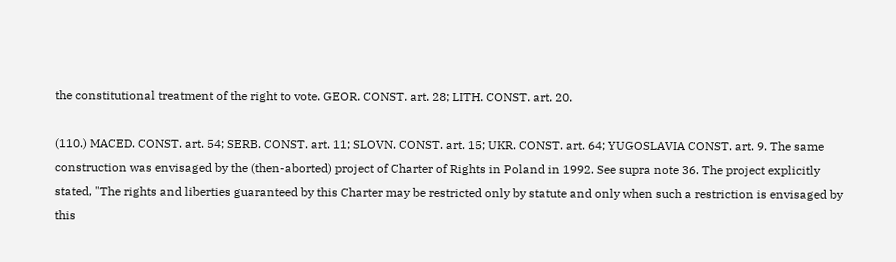the constitutional treatment of the right to vote. GEOR. CONST. art. 28; LITH. CONST. art. 20.

(110.) MACED. CONST. art. 54; SERB. CONST. art. 11; SLOVN. CONST. art. 15; UKR. CONST. art. 64; YUGOSLAVIA CONST. art. 9. The same construction was envisaged by the (then-aborted) project of Charter of Rights in Poland in 1992. See supra note 36. The project explicitly stated, "The rights and liberties guaranteed by this Charter may be restricted only by statute and only when such a restriction is envisaged by this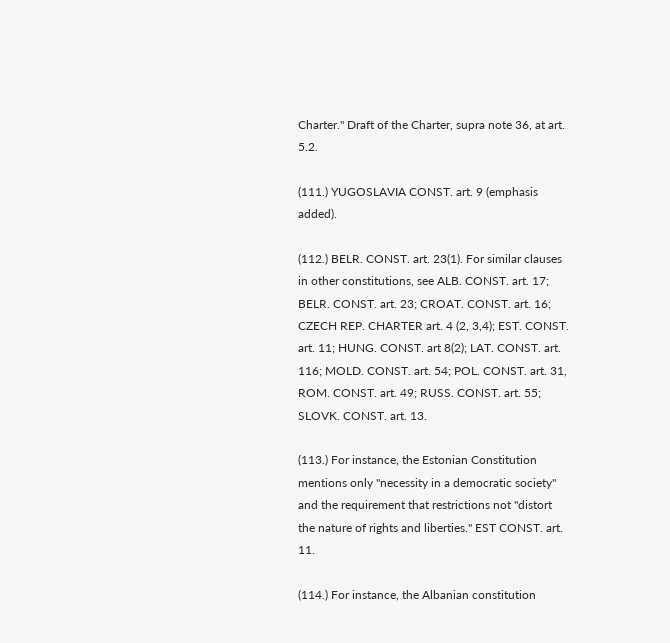Charter." Draft of the Charter, supra note 36, at art. 5.2.

(111.) YUGOSLAVIA CONST. art. 9 (emphasis added).

(112.) BELR. CONST. art. 23(1). For similar clauses in other constitutions, see ALB. CONST. art. 17; BELR. CONST. art. 23; CROAT. CONST. art. 16; CZECH REP. CHARTER art. 4 (2, 3,4); EST. CONST. art. 11; HUNG. CONST. art 8(2); LAT. CONST. art. 116; MOLD. CONST. art. 54; POL. CONST. art. 31, ROM. CONST. art. 49; RUSS. CONST. art. 55; SLOVK. CONST. art. 13.

(113.) For instance, the Estonian Constitution mentions only "necessity in a democratic society" and the requirement that restrictions not "distort the nature of rights and liberties." EST CONST. art. 11.

(114.) For instance, the Albanian constitution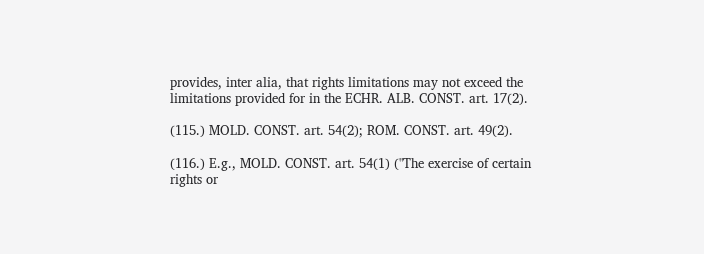provides, inter alia, that rights limitations may not exceed the limitations provided for in the ECHR. ALB. CONST. art. 17(2).

(115.) MOLD. CONST. art. 54(2); ROM. CONST. art. 49(2).

(116.) E.g., MOLD. CONST. art. 54(1) ("The exercise of certain rights or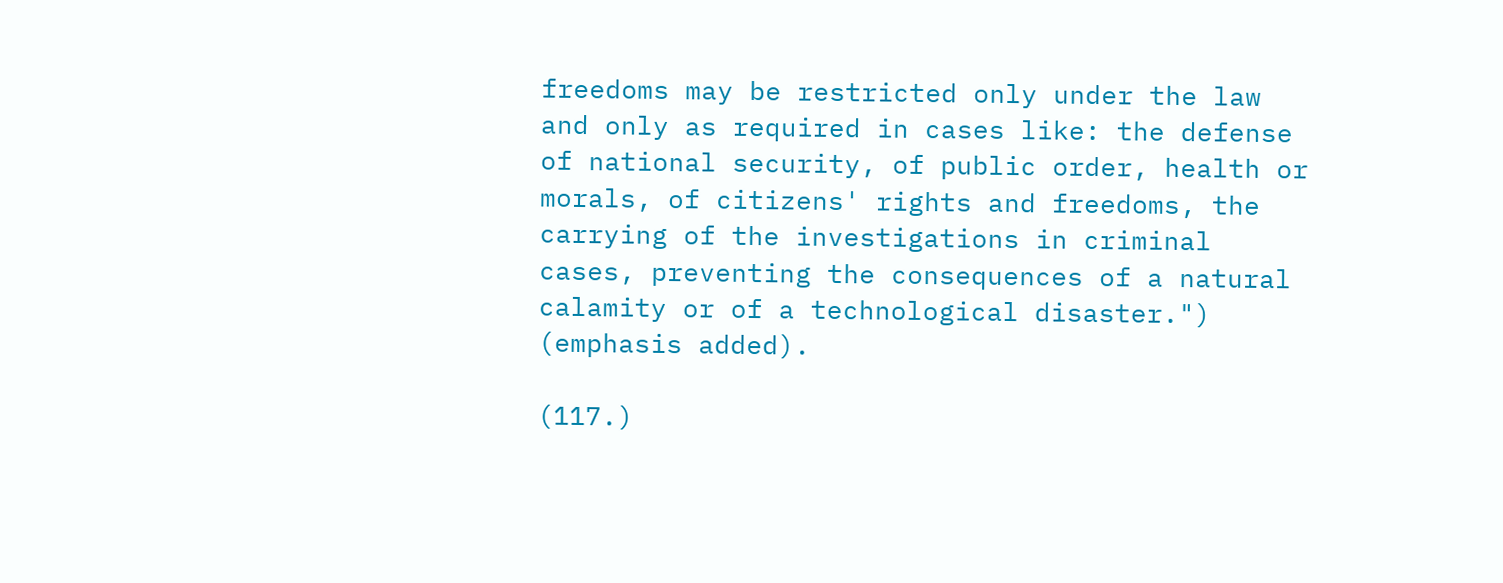freedoms may be restricted only under the law and only as required in cases like: the defense of national security, of public order, health or morals, of citizens' rights and freedoms, the carrying of the investigations in criminal cases, preventing the consequences of a natural calamity or of a technological disaster.") (emphasis added).

(117.)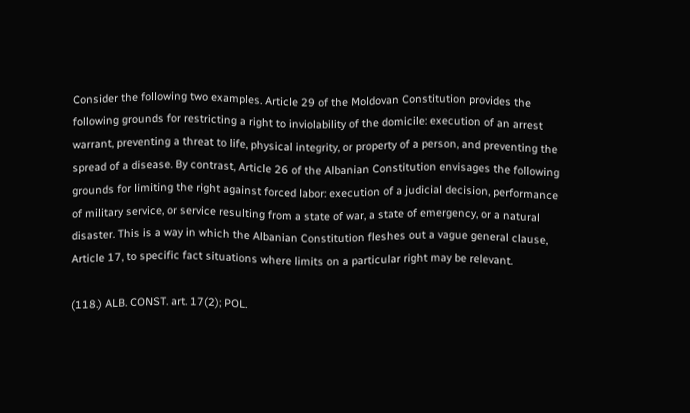Consider the following two examples. Article 29 of the Moldovan Constitution provides the following grounds for restricting a right to inviolability of the domicile: execution of an arrest warrant, preventing a threat to life, physical integrity, or property of a person, and preventing the spread of a disease. By contrast, Article 26 of the Albanian Constitution envisages the following grounds for limiting the right against forced labor: execution of a judicial decision, performance of military service, or service resulting from a state of war, a state of emergency, or a natural disaster. This is a way in which the Albanian Constitution fleshes out a vague general clause, Article 17, to specific fact situations where limits on a particular right may be relevant.

(118.) ALB. CONST. art. 17(2); POL.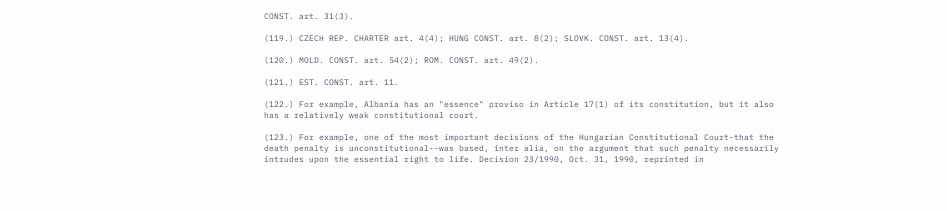CONST. art. 31(3).

(119.) CZECH REP. CHARTER art. 4(4); HUNG CONST. art. 8(2); SLOVK. CONST. art. 13(4).

(120.) MOLD. CONST. art. 54(2); ROM. CONST. art. 49(2).

(121.) EST. CONST. art. 11.

(122.) For example, Albania has an "essence" proviso in Article 17(1) of its constitution, but it also has a relatively weak constitutional court.

(123.) For example, one of the most important decisions of the Hungarian Constitutional Court-that the death penalty is unconstitutional--was based, inter alia, on the argument that such penalty necessarily intrudes upon the essential right to life. Decision 23/1990, Oct. 31, 1990, reprinted in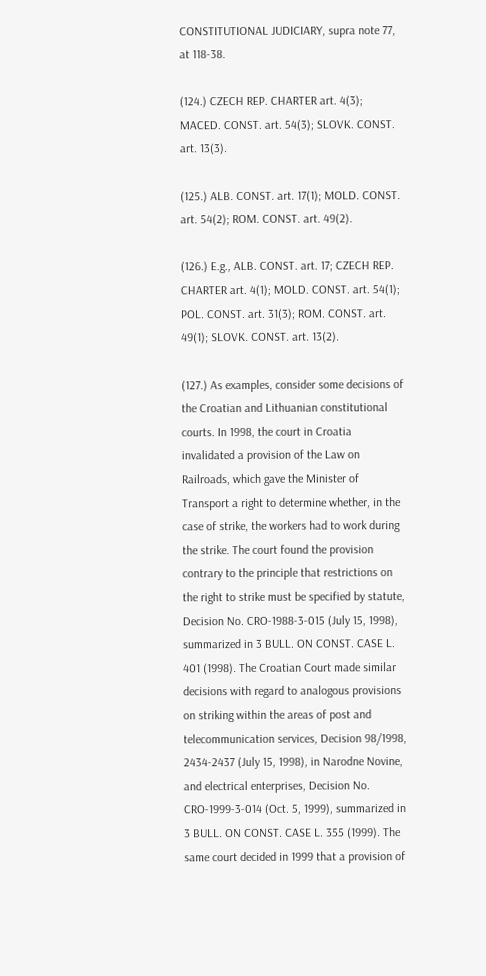CONSTITUTIONAL JUDICIARY, supra note 77, at 118-38.

(124.) CZECH REP. CHARTER art. 4(3); MACED. CONST. art. 54(3); SLOVK. CONST. art. 13(3).

(125.) ALB. CONST. art. 17(1); MOLD. CONST. art. 54(2); ROM. CONST. art. 49(2).

(126.) E.g., ALB. CONST. art. 17; CZECH REP. CHARTER art. 4(1); MOLD. CONST. art. 54(1); POL. CONST. art. 31(3); ROM. CONST. art. 49(1); SLOVK. CONST. art. 13(2).

(127.) As examples, consider some decisions of the Croatian and Lithuanian constitutional courts. In 1998, the court in Croatia invalidated a provision of the Law on Railroads, which gave the Minister of Transport a right to determine whether, in the case of strike, the workers had to work during the strike. The court found the provision contrary to the principle that restrictions on the right to strike must be specified by statute, Decision No. CRO-1988-3-015 (July 15, 1998), summarized in 3 BULL. ON CONST. CASE L. 401 (1998). The Croatian Court made similar decisions with regard to analogous provisions on striking within the areas of post and telecommunication services, Decision 98/1998, 2434-2437 (July 15, 1998), in Narodne Novine, and electrical enterprises, Decision No. CRO-1999-3-014 (Oct. 5, 1999), summarized in 3 BULL. ON CONST. CASE L. 355 (1999). The same court decided in 1999 that a provision of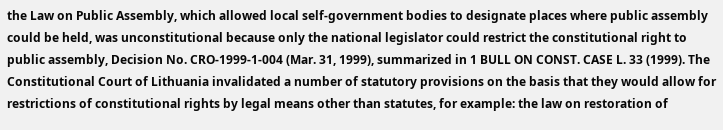the Law on Public Assembly, which allowed local self-government bodies to designate places where public assembly could be held, was unconstitutional because only the national legislator could restrict the constitutional right to public assembly, Decision No. CRO-1999-1-004 (Mar. 31, 1999), summarized in 1 BULL ON CONST. CASE L. 33 (1999). The Constitutional Court of Lithuania invalidated a number of statutory provisions on the basis that they would allow for restrictions of constitutional rights by legal means other than statutes, for example: the law on restoration of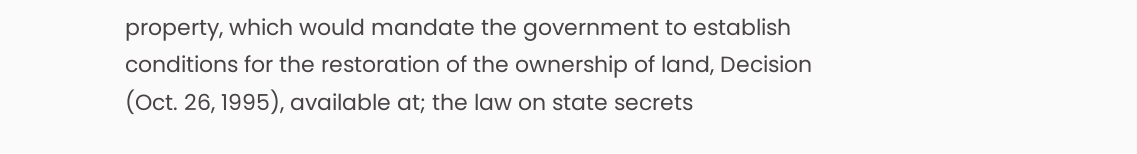property, which would mandate the government to establish conditions for the restoration of the ownership of land, Decision (Oct. 26, 1995), available at; the law on state secrets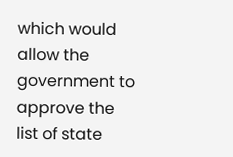which would allow the government to approve the list of state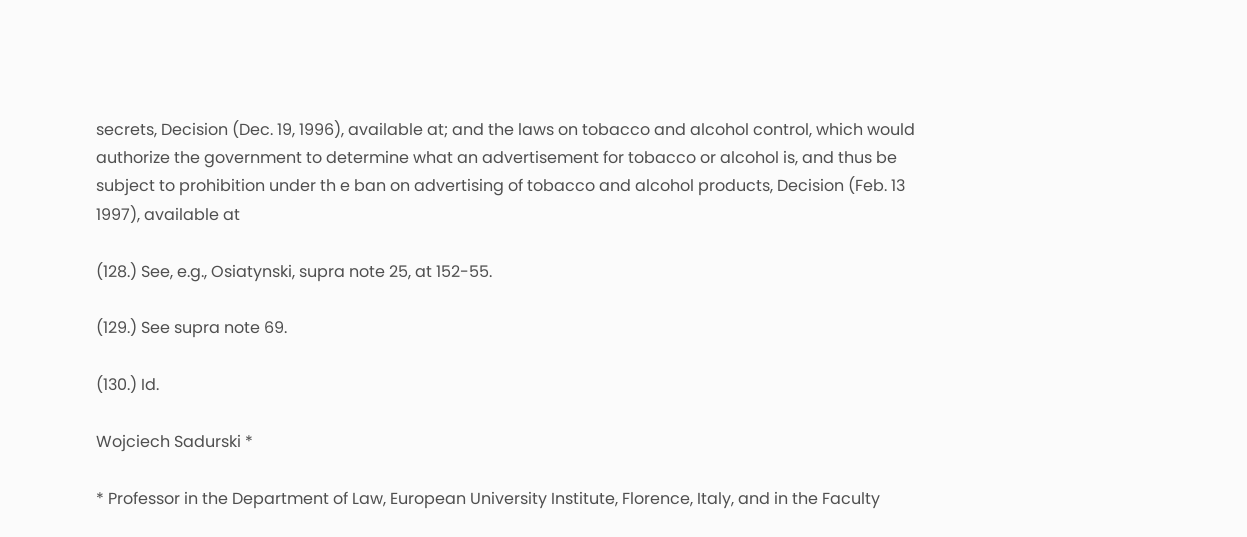secrets, Decision (Dec. 19, 1996), available at; and the laws on tobacco and alcohol control, which would authorize the government to determine what an advertisement for tobacco or alcohol is, and thus be subject to prohibition under th e ban on advertising of tobacco and alcohol products, Decision (Feb. 13 1997), available at

(128.) See, e.g., Osiatynski, supra note 25, at 152-55.

(129.) See supra note 69.

(130.) Id.

Wojciech Sadurski *

* Professor in the Department of Law, European University Institute, Florence, Italy, and in the Faculty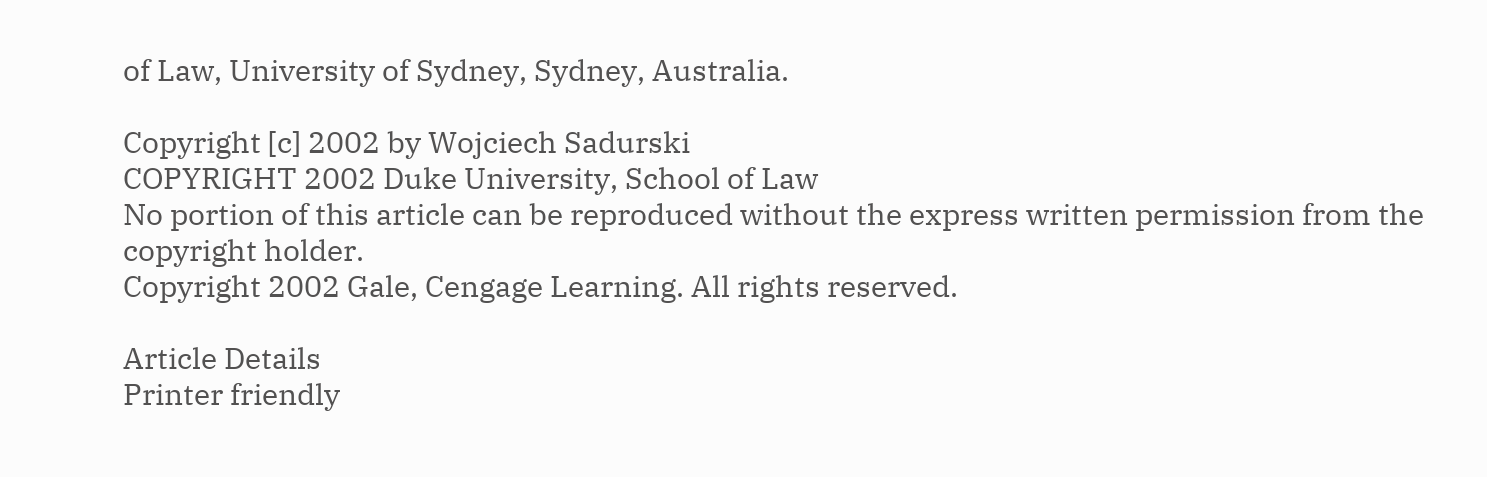of Law, University of Sydney, Sydney, Australia.

Copyright [c] 2002 by Wojciech Sadurski
COPYRIGHT 2002 Duke University, School of Law
No portion of this article can be reproduced without the express written permission from the copyright holder.
Copyright 2002 Gale, Cengage Learning. All rights reserved.

Article Details
Printer friendly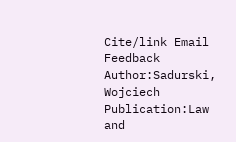Cite/link Email Feedback
Author:Sadurski, Wojciech
Publication:Law and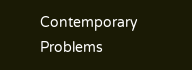Contemporary Problems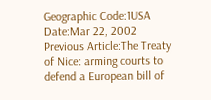Geographic Code:1USA
Date:Mar 22, 2002
Previous Article:The Treaty of Nice: arming courts to defend a European bill of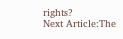rights?
Next Article:The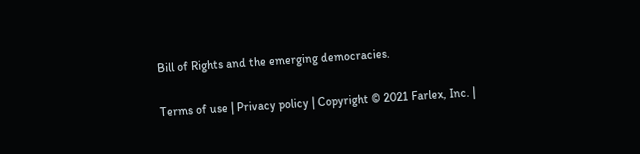Bill of Rights and the emerging democracies.

Terms of use | Privacy policy | Copyright © 2021 Farlex, Inc. |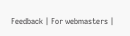Feedback | For webmasters |